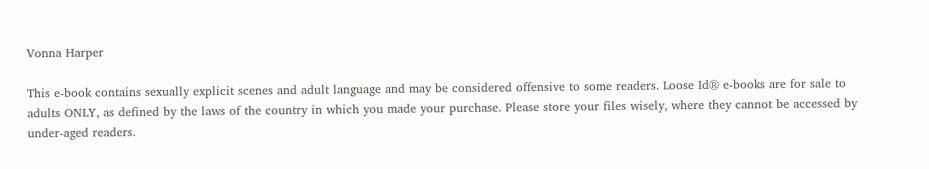Vonna Harper

This e-book contains sexually explicit scenes and adult language and may be considered offensive to some readers. Loose Id® e-books are for sale to adults ONLY, as defined by the laws of the country in which you made your purchase. Please store your files wisely, where they cannot be accessed by under-aged readers.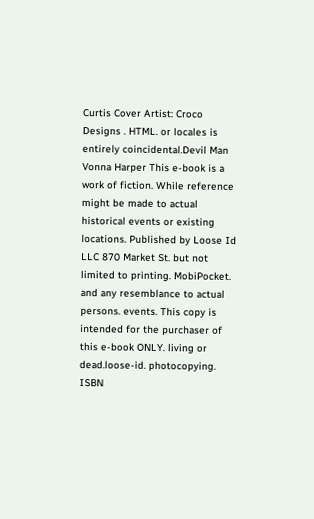Curtis Cover Artist: Croco Designs . HTML. or locales is entirely coincidental.Devil Man Vonna Harper This e-book is a work of fiction. While reference might be made to actual historical events or existing locations. Published by Loose Id LLC 870 Market St. but not limited to printing. MobiPocket. and any resemblance to actual persons. events. This copy is intended for the purchaser of this e-book ONLY. living or dead.loose-id. photocopying. ISBN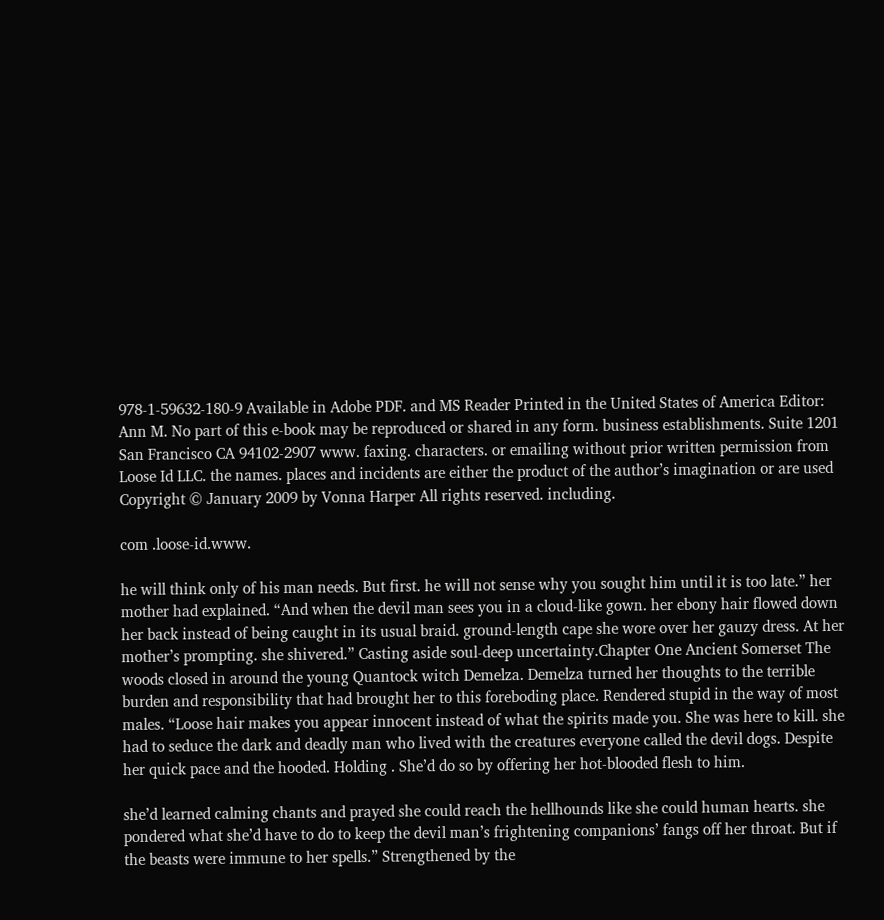978-1-59632-180-9 Available in Adobe PDF. and MS Reader Printed in the United States of America Editor: Ann M. No part of this e-book may be reproduced or shared in any form. business establishments. Suite 1201 San Francisco CA 94102-2907 www. faxing. characters. or emailing without prior written permission from Loose Id LLC. the names. places and incidents are either the product of the author’s imagination or are used Copyright © January 2009 by Vonna Harper All rights reserved. including.

com .loose-id.www.

he will think only of his man needs. But first. he will not sense why you sought him until it is too late.” her mother had explained. “And when the devil man sees you in a cloud-like gown. her ebony hair flowed down her back instead of being caught in its usual braid. ground-length cape she wore over her gauzy dress. At her mother’s prompting. she shivered.” Casting aside soul-deep uncertainty.Chapter One Ancient Somerset The woods closed in around the young Quantock witch Demelza. Demelza turned her thoughts to the terrible burden and responsibility that had brought her to this foreboding place. Rendered stupid in the way of most males. “Loose hair makes you appear innocent instead of what the spirits made you. She was here to kill. she had to seduce the dark and deadly man who lived with the creatures everyone called the devil dogs. Despite her quick pace and the hooded. Holding . She’d do so by offering her hot-blooded flesh to him.

she’d learned calming chants and prayed she could reach the hellhounds like she could human hearts. she pondered what she’d have to do to keep the devil man’s frightening companions’ fangs off her throat. But if the beasts were immune to her spells.” Strengthened by the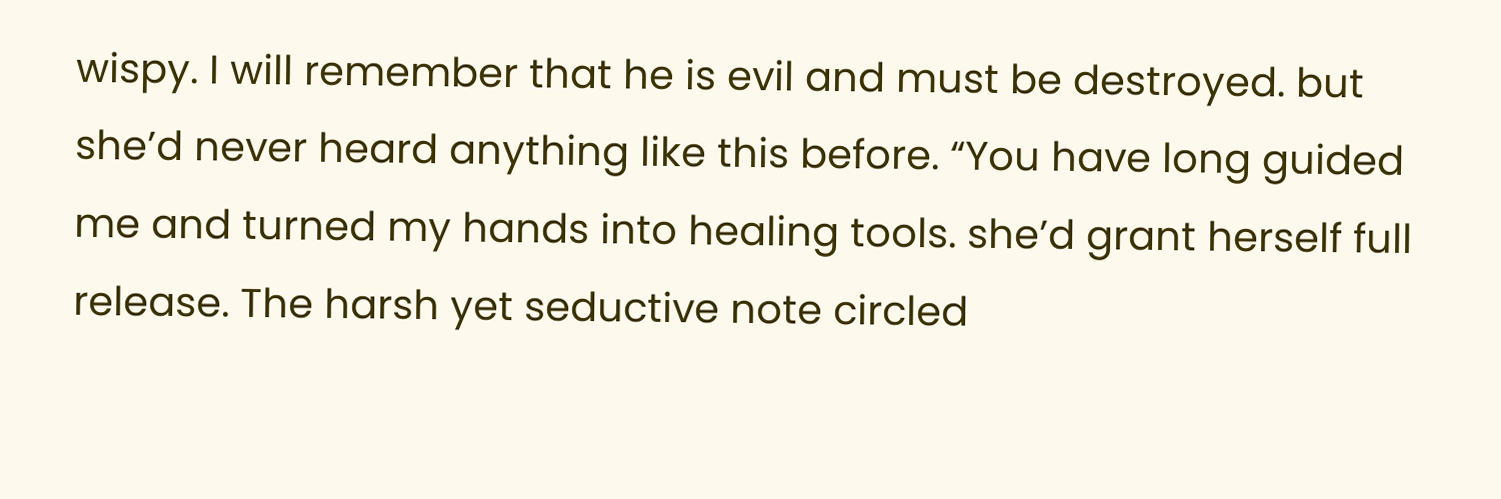wispy. I will remember that he is evil and must be destroyed. but she’d never heard anything like this before. “You have long guided me and turned my hands into healing tools. she’d grant herself full release. The harsh yet seductive note circled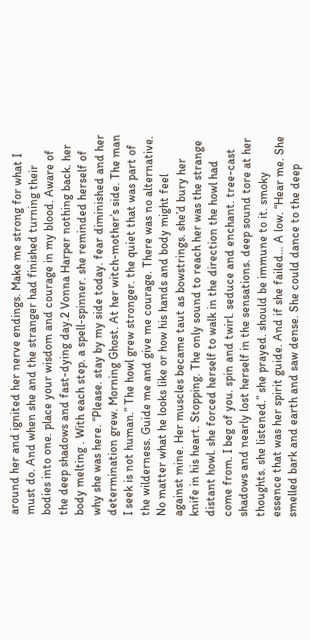around her and ignited her nerve endings. Make me strong for what I must do. And when she and the stranger had finished turning their bodies into one. place your wisdom and courage in my blood. Aware of the deep shadows and fast-dying day.2 Vonna Harper nothing back. her body melting . With each step. a spell-spinner. she reminded herself of why she was here. “Please. stay by my side today. fear diminished and her determination grew. Morning Ghost. At her witch-mother’s side. The man I seek is not human.” The howl grew stronger. the quiet that was part of the wilderness. Guide me and give me courage. There was no alternative. No matter what he looks like or how his hands and body might feel against mine. Her muscles became taut as bowstrings. she’d bury her knife in his heart. Stopping. The only sound to reach her was the strange distant howl. she forced herself to walk in the direction the howl had come from. I beg of you. spin and twirl. seduce and enchant. tree-cast shadows and nearly lost herself in the sensations. deep sound tore at her thoughts. she listened.” she prayed. should be immune to it. smoky essence that was her spirit guide. And if she failed… A low. “Hear me. She smelled bark and earth and saw dense. She could dance to the deep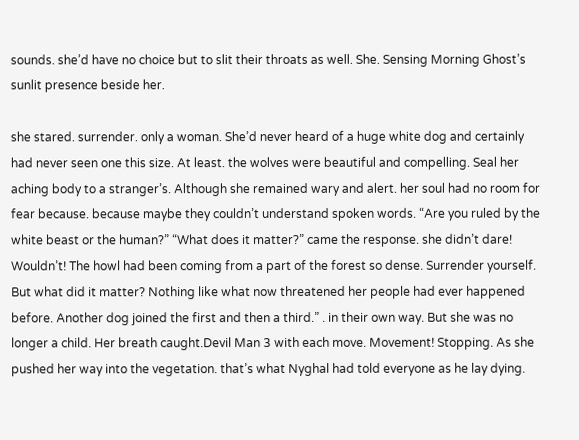sounds. she’d have no choice but to slit their throats as well. She. Sensing Morning Ghost’s sunlit presence beside her.

she stared. surrender. only a woman. She’d never heard of a huge white dog and certainly had never seen one this size. At least. the wolves were beautiful and compelling. Seal her aching body to a stranger’s. Although she remained wary and alert. her soul had no room for fear because. because maybe they couldn’t understand spoken words. “Are you ruled by the white beast or the human?” “What does it matter?” came the response. she didn’t dare! Wouldn’t! The howl had been coming from a part of the forest so dense. Surrender yourself. But what did it matter? Nothing like what now threatened her people had ever happened before. Another dog joined the first and then a third.” . in their own way. But she was no longer a child. Her breath caught.Devil Man 3 with each move. Movement! Stopping. As she pushed her way into the vegetation. that’s what Nyghal had told everyone as he lay dying.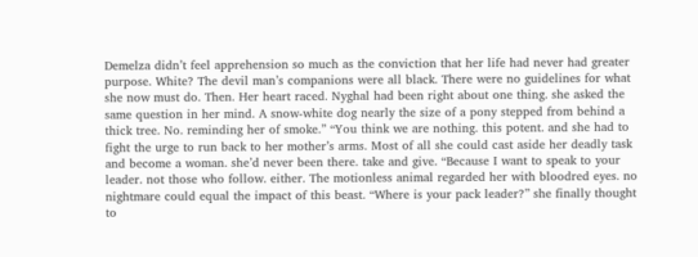Demelza didn’t feel apprehension so much as the conviction that her life had never had greater purpose. White? The devil man’s companions were all black. There were no guidelines for what she now must do. Then. Her heart raced. Nyghal had been right about one thing. she asked the same question in her mind. A snow-white dog nearly the size of a pony stepped from behind a thick tree. No. reminding her of smoke.” “You think we are nothing. this potent. and she had to fight the urge to run back to her mother’s arms. Most of all she could cast aside her deadly task and become a woman. she’d never been there. take and give. “Because I want to speak to your leader. not those who follow. either. The motionless animal regarded her with bloodred eyes. no nightmare could equal the impact of this beast. “Where is your pack leader?” she finally thought to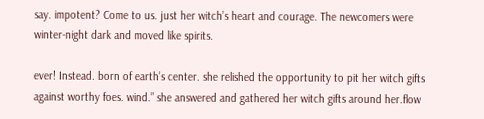say. impotent? Come to us. just her witch’s heart and courage. The newcomers were winter-night dark and moved like spirits.

ever! Instead. born of earth’s center. she relished the opportunity to pit her witch gifts against worthy foes. wind.” she answered and gathered her witch gifts around her.flow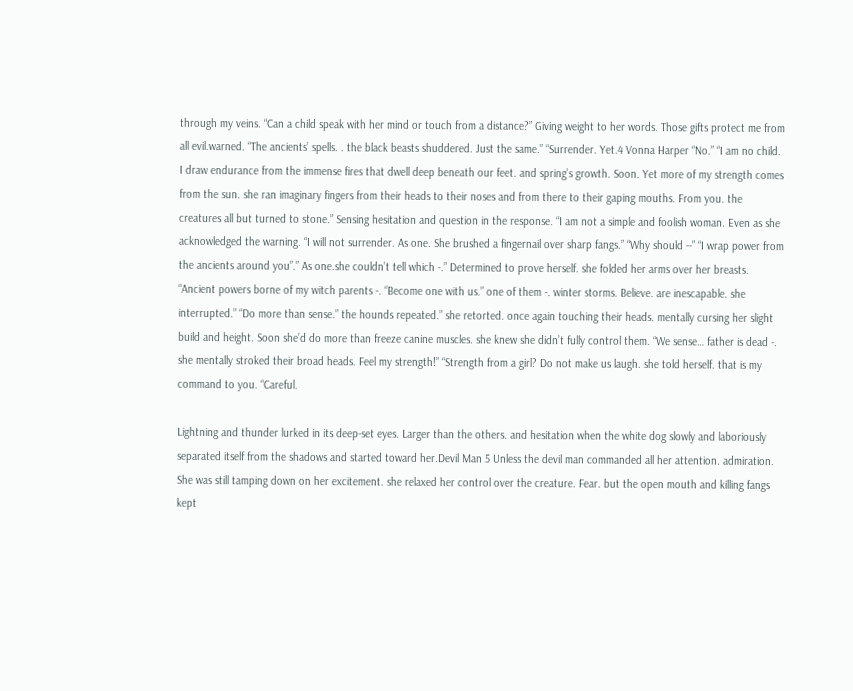through my veins. “Can a child speak with her mind or touch from a distance?” Giving weight to her words. Those gifts protect me from all evil.warned. “The ancients’ spells. . the black beasts shuddered. Just the same.” “Surrender. Yet.4 Vonna Harper “No.” “I am no child. I draw endurance from the immense fires that dwell deep beneath our feet. and spring’s growth. Soon. Yet more of my strength comes from the sun. she ran imaginary fingers from their heads to their noses and from there to their gaping mouths. From you. the creatures all but turned to stone.” Sensing hesitation and question in the response. “I am not a simple and foolish woman. Even as she acknowledged the warning. “I will not surrender. As one. She brushed a fingernail over sharp fangs.” “Why should --” “I wrap power from the ancients around you”.” As one.she couldn’t tell which -.” Determined to prove herself. she folded her arms over her breasts. “Ancient powers borne of my witch parents -. “Become one with us.” one of them -. winter storms. Believe. are inescapable. she interrupted.” “Do more than sense.” the hounds repeated.” she retorted. once again touching their heads. mentally cursing her slight build and height. Soon she’d do more than freeze canine muscles. she knew she didn’t fully control them. “We sense… father is dead -. she mentally stroked their broad heads. Feel my strength!” “Strength from a girl? Do not make us laugh. she told herself. that is my command to you. “Careful.

Lightning and thunder lurked in its deep-set eyes. Larger than the others. and hesitation when the white dog slowly and laboriously separated itself from the shadows and started toward her.Devil Man 5 Unless the devil man commanded all her attention. admiration. She was still tamping down on her excitement. she relaxed her control over the creature. Fear. but the open mouth and killing fangs kept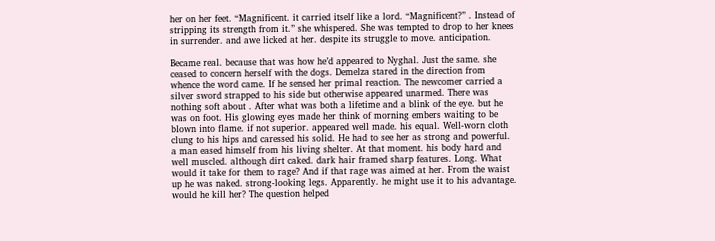her on her feet. “Magnificent. it carried itself like a lord. “Magnificent?” . Instead of stripping its strength from it.” she whispered. She was tempted to drop to her knees in surrender. and awe licked at her. despite its struggle to move. anticipation.

Became real. because that was how he’d appeared to Nyghal. Just the same. she ceased to concern herself with the dogs. Demelza stared in the direction from whence the word came. If he sensed her primal reaction. The newcomer carried a silver sword strapped to his side but otherwise appeared unarmed. There was nothing soft about . After what was both a lifetime and a blink of the eye. but he was on foot. His glowing eyes made her think of morning embers waiting to be blown into flame. if not superior. appeared well made. his equal. Well-worn cloth clung to his hips and caressed his solid. He had to see her as strong and powerful. a man eased himself from his living shelter. At that moment. his body hard and well muscled. although dirt caked. dark hair framed sharp features. Long. What would it take for them to rage? And if that rage was aimed at her. From the waist up he was naked. strong-looking legs. Apparently. he might use it to his advantage. would he kill her? The question helped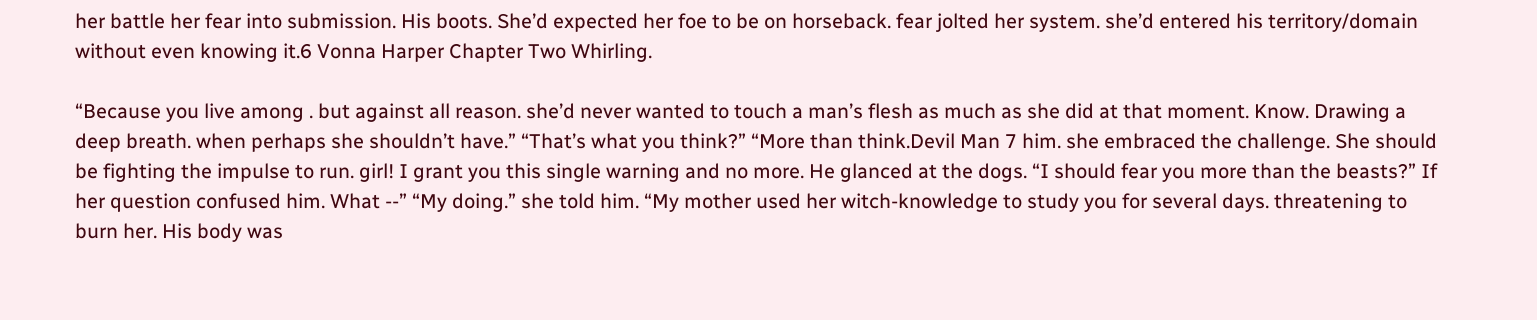her battle her fear into submission. His boots. She’d expected her foe to be on horseback. fear jolted her system. she’d entered his territory/domain without even knowing it.6 Vonna Harper Chapter Two Whirling.

“Because you live among . but against all reason. she’d never wanted to touch a man’s flesh as much as she did at that moment. Know. Drawing a deep breath. when perhaps she shouldn’t have.” “That’s what you think?” “More than think.Devil Man 7 him. she embraced the challenge. She should be fighting the impulse to run. girl! I grant you this single warning and no more. He glanced at the dogs. “I should fear you more than the beasts?” If her question confused him. What --” “My doing.” she told him. “My mother used her witch-knowledge to study you for several days. threatening to burn her. His body was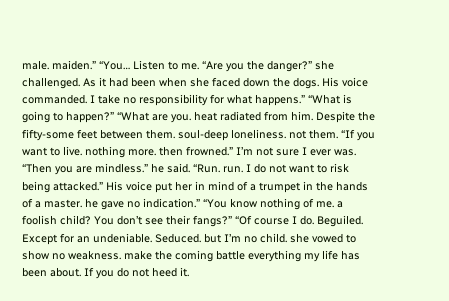male. maiden.” “You… Listen to me. “Are you the danger?” she challenged. As it had been when she faced down the dogs. His voice commanded. I take no responsibility for what happens.” “What is going to happen?” “What are you. heat radiated from him. Despite the fifty-some feet between them. soul-deep loneliness. not them. “If you want to live. nothing more. then frowned.” I’m not sure I ever was. “Then you are mindless.” he said. “Run. run. I do not want to risk being attacked.” His voice put her in mind of a trumpet in the hands of a master. he gave no indication.” “You know nothing of me. a foolish child? You don’t see their fangs?” “Of course I do. Beguiled. Except for an undeniable. Seduced. but I’m no child. she vowed to show no weakness. make the coming battle everything my life has been about. If you do not heed it.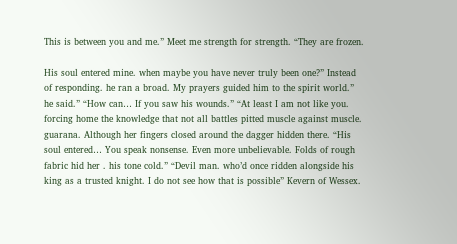This is between you and me.” Meet me strength for strength. “They are frozen.

His soul entered mine. when maybe you have never truly been one?” Instead of responding. he ran a broad. My prayers guided him to the spirit world.” he said.” “How can… If you saw his wounds.” “At least I am not like you. forcing home the knowledge that not all battles pitted muscle against muscle. guarana. Although her fingers closed around the dagger hidden there. “His soul entered… You speak nonsense. Even more unbelievable. Folds of rough fabric hid her . his tone cold.” “Devil man. who’d once ridden alongside his king as a trusted knight. I do not see how that is possible” Kevern of Wessex.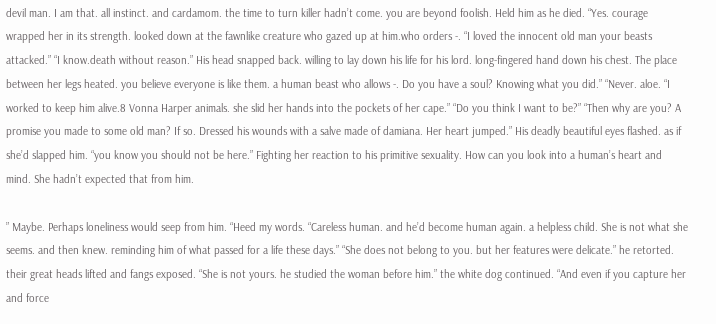devil man. I am that. all instinct. and cardamom. the time to turn killer hadn’t come. you are beyond foolish. Held him as he died. “Yes. courage wrapped her in its strength. looked down at the fawnlike creature who gazed up at him.who orders -. “I loved the innocent old man your beasts attacked.” “I know.death without reason.” His head snapped back. willing to lay down his life for his lord. long-fingered hand down his chest. The place between her legs heated. you believe everyone is like them. a human beast who allows -. Do you have a soul? Knowing what you did.” “Never. aloe. “I worked to keep him alive.8 Vonna Harper animals. she slid her hands into the pockets of her cape.” “Do you think I want to be?” “Then why are you? A promise you made to some old man? If so. Dressed his wounds with a salve made of damiana. Her heart jumped.” His deadly beautiful eyes flashed. as if she’d slapped him. “you know you should not be here.” Fighting her reaction to his primitive sexuality. How can you look into a human’s heart and mind. She hadn’t expected that from him.

” Maybe. Perhaps loneliness would seep from him. “Heed my words. “Careless human. and he’d become human again. a helpless child. She is not what she seems. and then knew. reminding him of what passed for a life these days.” “She does not belong to you. but her features were delicate.” he retorted. their great heads lifted and fangs exposed. “She is not yours. he studied the woman before him.” the white dog continued. “And even if you capture her and force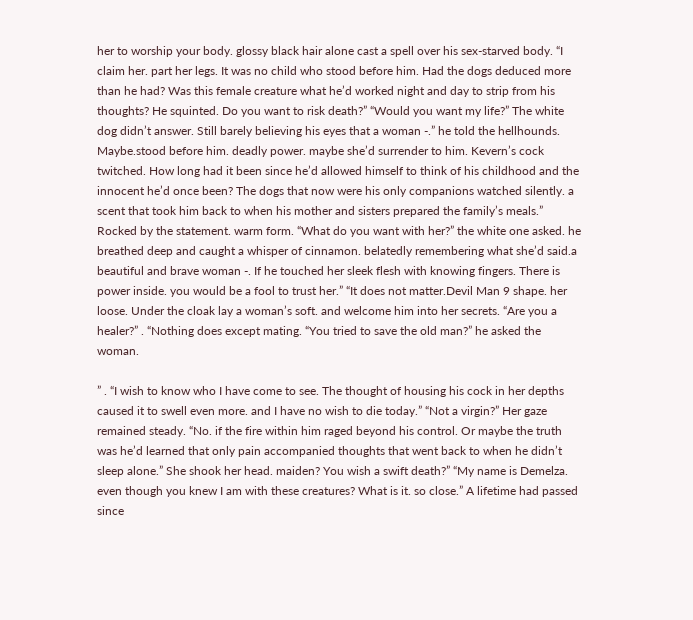her to worship your body. glossy black hair alone cast a spell over his sex-starved body. “I claim her. part her legs. It was no child who stood before him. Had the dogs deduced more than he had? Was this female creature what he’d worked night and day to strip from his thoughts? He squinted. Do you want to risk death?” “Would you want my life?” The white dog didn’t answer. Still barely believing his eyes that a woman -.” he told the hellhounds. Maybe.stood before him. deadly power. maybe she’d surrender to him. Kevern’s cock twitched. How long had it been since he’d allowed himself to think of his childhood and the innocent he’d once been? The dogs that now were his only companions watched silently. a scent that took him back to when his mother and sisters prepared the family’s meals.” Rocked by the statement. warm form. “What do you want with her?” the white one asked. he breathed deep and caught a whisper of cinnamon. belatedly remembering what she’d said.a beautiful and brave woman -. If he touched her sleek flesh with knowing fingers. There is power inside. you would be a fool to trust her.” “It does not matter.Devil Man 9 shape. her loose. Under the cloak lay a woman’s soft. and welcome him into her secrets. “Are you a healer?” . “Nothing does except mating. “You tried to save the old man?” he asked the woman.

” . “I wish to know who I have come to see. The thought of housing his cock in her depths caused it to swell even more. and I have no wish to die today.” “Not a virgin?” Her gaze remained steady. “No. if the fire within him raged beyond his control. Or maybe the truth was he’d learned that only pain accompanied thoughts that went back to when he didn’t sleep alone.” She shook her head. maiden? You wish a swift death?” “My name is Demelza. even though you knew I am with these creatures? What is it. so close.” A lifetime had passed since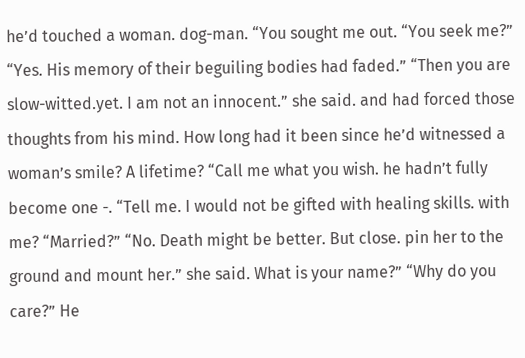he’d touched a woman. dog-man. “You sought me out. “You seek me?” “Yes. His memory of their beguiling bodies had faded.” “Then you are slow-witted.yet. I am not an innocent.” she said. and had forced those thoughts from his mind. How long had it been since he’d witnessed a woman’s smile? A lifetime? “Call me what you wish. he hadn’t fully become one -. “Tell me. I would not be gifted with healing skills. with me? “Married?” “No. Death might be better. But close. pin her to the ground and mount her.” she said. What is your name?” “Why do you care?” He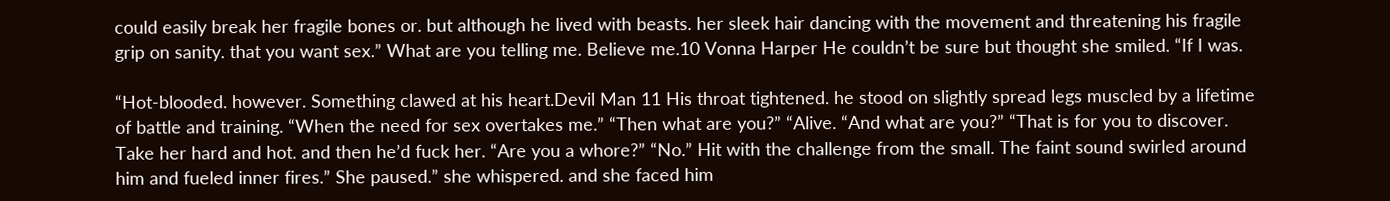could easily break her fragile bones or. but although he lived with beasts. her sleek hair dancing with the movement and threatening his fragile grip on sanity. that you want sex.” What are you telling me. Believe me.10 Vonna Harper He couldn’t be sure but thought she smiled. “If I was.

“Hot-blooded. however. Something clawed at his heart.Devil Man 11 His throat tightened. he stood on slightly spread legs muscled by a lifetime of battle and training. “When the need for sex overtakes me.” “Then what are you?” “Alive. “And what are you?” “That is for you to discover. Take her hard and hot. and then he’d fuck her. “Are you a whore?” “No.” Hit with the challenge from the small. The faint sound swirled around him and fueled inner fires.” She paused.” she whispered. and she faced him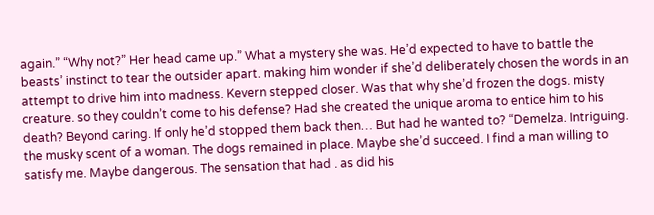again.” “Why not?” Her head came up.” What a mystery she was. He’d expected to have to battle the beasts’ instinct to tear the outsider apart. making him wonder if she’d deliberately chosen the words in an attempt to drive him into madness. Kevern stepped closer. Was that why she’d frozen the dogs. misty creature. so they couldn’t come to his defense? Had she created the unique aroma to entice him to his death? Beyond caring. If only he’d stopped them back then… But had he wanted to? “Demelza. Intriguing. the musky scent of a woman. The dogs remained in place. Maybe she’d succeed. I find a man willing to satisfy me. Maybe dangerous. The sensation that had . as did his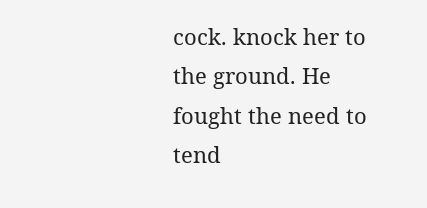cock. knock her to the ground. He fought the need to tend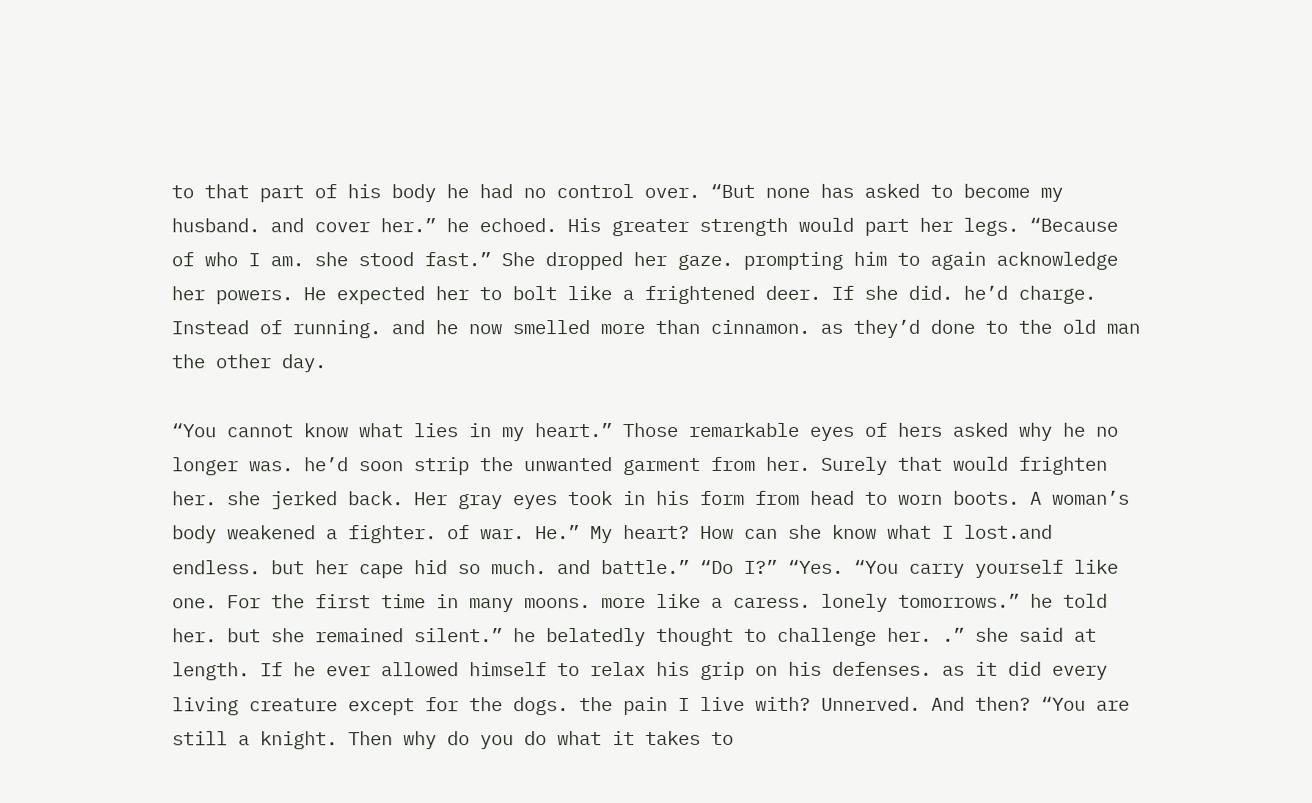to that part of his body he had no control over. “But none has asked to become my husband. and cover her.” he echoed. His greater strength would part her legs. “Because of who I am. she stood fast.” She dropped her gaze. prompting him to again acknowledge her powers. He expected her to bolt like a frightened deer. If she did. he’d charge. Instead of running. and he now smelled more than cinnamon. as they’d done to the old man the other day.

“You cannot know what lies in my heart.” Those remarkable eyes of hers asked why he no longer was. he’d soon strip the unwanted garment from her. Surely that would frighten her. she jerked back. Her gray eyes took in his form from head to worn boots. A woman’s body weakened a fighter. of war. He.” My heart? How can she know what I lost.and endless. but her cape hid so much. and battle.” “Do I?” “Yes. “You carry yourself like one. For the first time in many moons. more like a caress. lonely tomorrows.” he told her. but she remained silent.” he belatedly thought to challenge her. .” she said at length. If he ever allowed himself to relax his grip on his defenses. as it did every living creature except for the dogs. the pain I live with? Unnerved. And then? “You are still a knight. Then why do you do what it takes to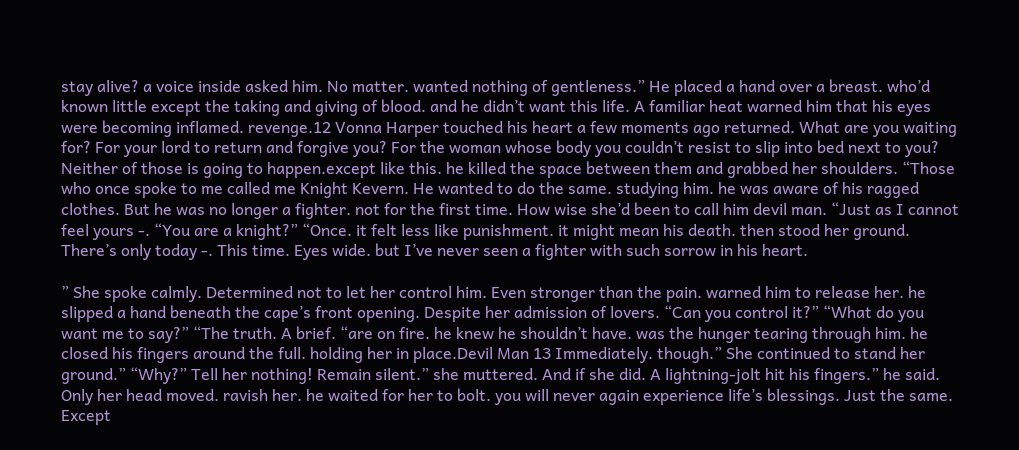stay alive? a voice inside asked him. No matter. wanted nothing of gentleness.” He placed a hand over a breast. who’d known little except the taking and giving of blood. and he didn’t want this life. A familiar heat warned him that his eyes were becoming inflamed. revenge.12 Vonna Harper touched his heart a few moments ago returned. What are you waiting for? For your lord to return and forgive you? For the woman whose body you couldn’t resist to slip into bed next to you? Neither of those is going to happen.except like this. he killed the space between them and grabbed her shoulders. “Those who once spoke to me called me Knight Kevern. He wanted to do the same. studying him. he was aware of his ragged clothes. But he was no longer a fighter. not for the first time. How wise she’d been to call him devil man. “Just as I cannot feel yours -. “You are a knight?” “Once. it felt less like punishment. it might mean his death. then stood her ground. There’s only today -. This time. Eyes wide. but I’ve never seen a fighter with such sorrow in his heart.

” She spoke calmly. Determined not to let her control him. Even stronger than the pain. warned him to release her. he slipped a hand beneath the cape’s front opening. Despite her admission of lovers. “Can you control it?” “What do you want me to say?” “The truth. A brief. “are on fire. he knew he shouldn’t have. was the hunger tearing through him. he closed his fingers around the full. holding her in place.Devil Man 13 Immediately. though.” She continued to stand her ground.” “Why?” Tell her nothing! Remain silent.” she muttered. And if she did. A lightning-jolt hit his fingers.” he said. Only her head moved. ravish her. he waited for her to bolt. you will never again experience life’s blessings. Just the same. Except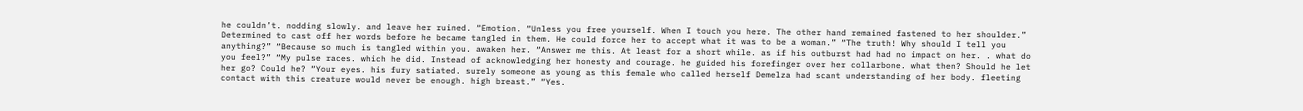he couldn’t. nodding slowly. and leave her ruined. “Emotion. “Unless you free yourself. When I touch you here. The other hand remained fastened to her shoulder.” Determined to cast off her words before he became tangled in them. He could force her to accept what it was to be a woman.” “The truth! Why should I tell you anything?” “Because so much is tangled within you. awaken her. “Answer me this. At least for a short while. as if his outburst had had no impact on her. . what do you feel?” “My pulse races. which he did. Instead of acknowledging her honesty and courage. he guided his forefinger over her collarbone. what then? Should he let her go? Could he? “Your eyes. his fury satiated. surely someone as young as this female who called herself Demelza had scant understanding of her body. fleeting contact with this creature would never be enough. high breast.” “Yes.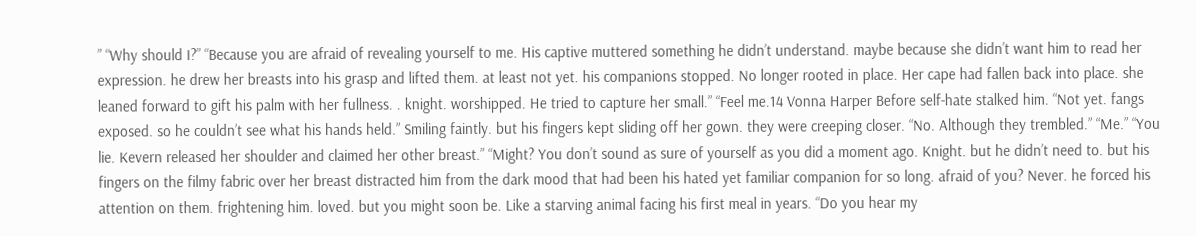” “Why should I?” “Because you are afraid of revealing yourself to me. His captive muttered something he didn’t understand. maybe because she didn’t want him to read her expression. he drew her breasts into his grasp and lifted them. at least not yet. his companions stopped. No longer rooted in place. Her cape had fallen back into place. she leaned forward to gift his palm with her fullness. . knight. worshipped. He tried to capture her small.” “Feel me.14 Vonna Harper Before self-hate stalked him. “Not yet. fangs exposed. so he couldn’t see what his hands held.” Smiling faintly. but his fingers kept sliding off her gown. they were creeping closer. “No. Although they trembled.” “Me.” “You lie. Kevern released her shoulder and claimed her other breast.” “Might? You don’t sound as sure of yourself as you did a moment ago. Knight. but he didn’t need to. but his fingers on the filmy fabric over her breast distracted him from the dark mood that had been his hated yet familiar companion for so long. afraid of you? Never. he forced his attention on them. frightening him. loved. but you might soon be. Like a starving animal facing his first meal in years. “Do you hear my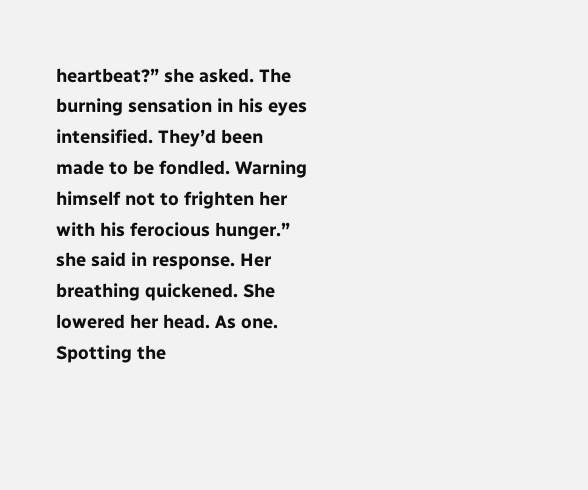heartbeat?” she asked. The burning sensation in his eyes intensified. They’d been made to be fondled. Warning himself not to frighten her with his ferocious hunger.” she said in response. Her breathing quickened. She lowered her head. As one. Spotting the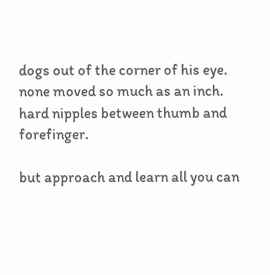dogs out of the corner of his eye. none moved so much as an inch. hard nipples between thumb and forefinger.

but approach and learn all you can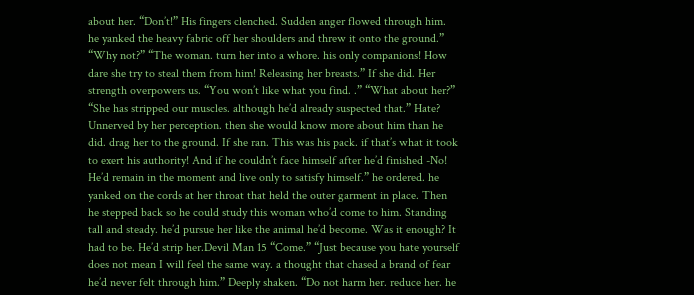about her. “Don’t!” His fingers clenched. Sudden anger flowed through him. he yanked the heavy fabric off her shoulders and threw it onto the ground.” “Why not?” “The woman. turn her into a whore. his only companions! How dare she try to steal them from him! Releasing her breasts.” If she did. Her strength overpowers us. “You won’t like what you find. .” “What about her?” “She has stripped our muscles. although he’d already suspected that.” Hate? Unnerved by her perception. then she would know more about him than he did. drag her to the ground. If she ran. This was his pack. if that’s what it took to exert his authority! And if he couldn’t face himself after he’d finished -No! He’d remain in the moment and live only to satisfy himself.” he ordered. he yanked on the cords at her throat that held the outer garment in place. Then he stepped back so he could study this woman who’d come to him. Standing tall and steady. he’d pursue her like the animal he’d become. Was it enough? It had to be. He’d strip her.Devil Man 15 “Come.” “Just because you hate yourself does not mean I will feel the same way. a thought that chased a brand of fear he’d never felt through him.” Deeply shaken. “Do not harm her. reduce her. he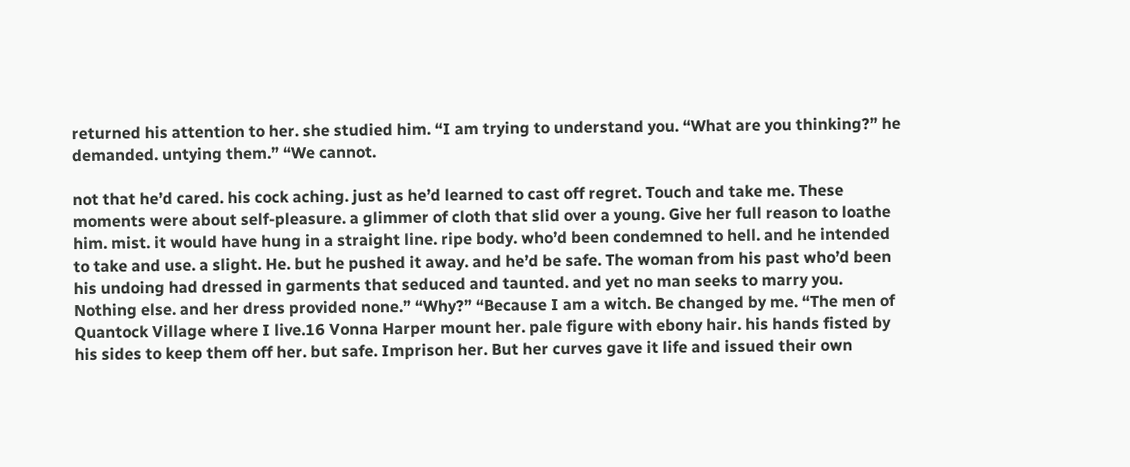returned his attention to her. she studied him. “I am trying to understand you. “What are you thinking?” he demanded. untying them.” “We cannot.

not that he’d cared. his cock aching. just as he’d learned to cast off regret. Touch and take me. These moments were about self-pleasure. a glimmer of cloth that slid over a young. Give her full reason to loathe him. mist. it would have hung in a straight line. ripe body. who’d been condemned to hell. and he intended to take and use. a slight. He. but he pushed it away. and he’d be safe. The woman from his past who’d been his undoing had dressed in garments that seduced and taunted. and yet no man seeks to marry you. Nothing else. and her dress provided none.” “Why?” “Because I am a witch. Be changed by me. “The men of Quantock Village where I live.16 Vonna Harper mount her. pale figure with ebony hair. his hands fisted by his sides to keep them off her. but safe. Imprison her. But her curves gave it life and issued their own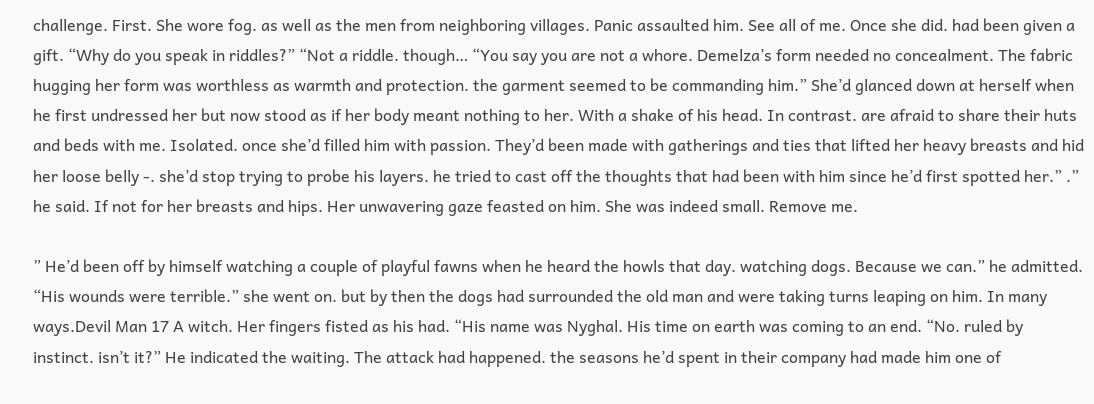challenge. First. She wore fog. as well as the men from neighboring villages. Panic assaulted him. See all of me. Once she did. had been given a gift. “Why do you speak in riddles?” “Not a riddle. though… “You say you are not a whore. Demelza’s form needed no concealment. The fabric hugging her form was worthless as warmth and protection. the garment seemed to be commanding him.” She’d glanced down at herself when he first undressed her but now stood as if her body meant nothing to her. With a shake of his head. In contrast. are afraid to share their huts and beds with me. Isolated. once she’d filled him with passion. They’d been made with gatherings and ties that lifted her heavy breasts and hid her loose belly -. she’d stop trying to probe his layers. he tried to cast off the thoughts that had been with him since he’d first spotted her.” .” he said. If not for her breasts and hips. Her unwavering gaze feasted on him. She was indeed small. Remove me.

” He’d been off by himself watching a couple of playful fawns when he heard the howls that day. watching dogs. Because we can.” he admitted. “His wounds were terrible.” she went on. but by then the dogs had surrounded the old man and were taking turns leaping on him. In many ways.Devil Man 17 A witch. Her fingers fisted as his had. “His name was Nyghal. His time on earth was coming to an end. “No. ruled by instinct. isn’t it?” He indicated the waiting. The attack had happened. the seasons he’d spent in their company had made him one of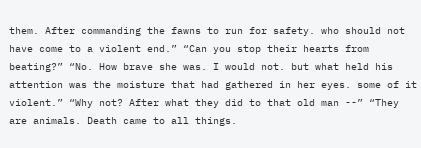them. After commanding the fawns to run for safety. who should not have come to a violent end.” “Can you stop their hearts from beating?” “No. How brave she was. I would not. but what held his attention was the moisture that had gathered in her eyes. some of it violent.” “Why not? After what they did to that old man --” “They are animals. Death came to all things.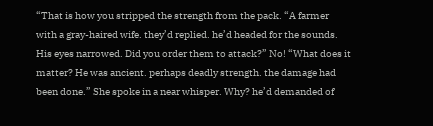“That is how you stripped the strength from the pack. “A farmer with a gray-haired wife. they’d replied. he’d headed for the sounds. His eyes narrowed. Did you order them to attack?” No! “What does it matter? He was ancient. perhaps deadly strength. the damage had been done.” She spoke in a near whisper. Why? he’d demanded of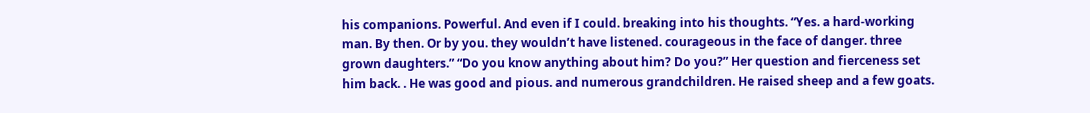his companions. Powerful. And even if I could. breaking into his thoughts. “Yes. a hard-working man. By then. Or by you. they wouldn’t have listened. courageous in the face of danger. three grown daughters.” “Do you know anything about him? Do you?” Her question and fierceness set him back. . He was good and pious. and numerous grandchildren. He raised sheep and a few goats.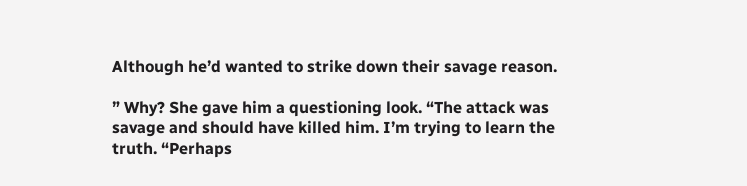Although he’d wanted to strike down their savage reason.

” Why? She gave him a questioning look. “The attack was savage and should have killed him. I’m trying to learn the truth. “Perhaps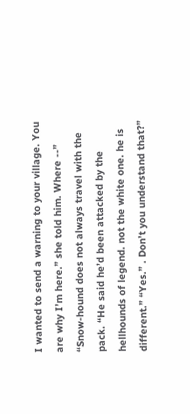I wanted to send a warning to your village. You are why I’m here.” she told him. Where --” “Snow-hound does not always travel with the pack. “He said he’d been attacked by the hellhounds of legend. not the white one. he is different.” “Yes.” . Don’t you understand that?”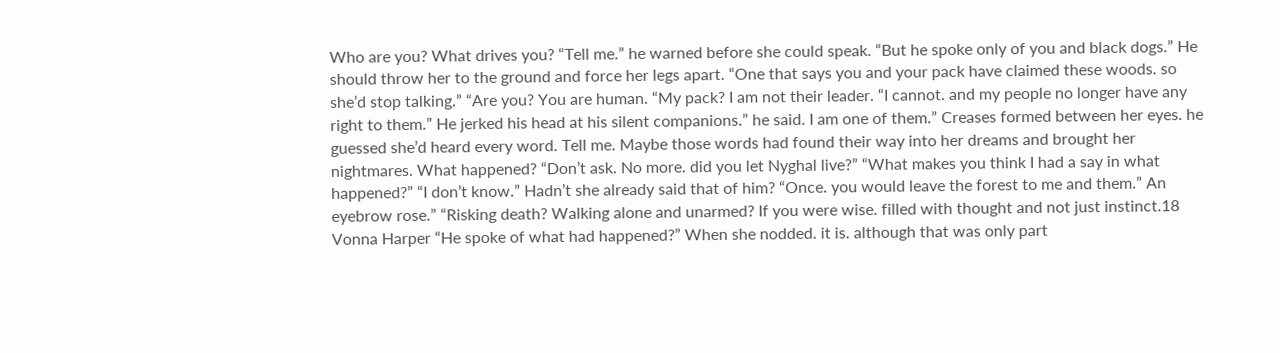Who are you? What drives you? “Tell me.” he warned before she could speak. “But he spoke only of you and black dogs.” He should throw her to the ground and force her legs apart. “One that says you and your pack have claimed these woods. so she’d stop talking.” “Are you? You are human. “My pack? I am not their leader. “I cannot. and my people no longer have any right to them.” He jerked his head at his silent companions.” he said. I am one of them.” Creases formed between her eyes. he guessed she’d heard every word. Tell me. Maybe those words had found their way into her dreams and brought her nightmares. What happened? “Don’t ask. No more. did you let Nyghal live?” “What makes you think I had a say in what happened?” “I don’t know.” Hadn’t she already said that of him? “Once. you would leave the forest to me and them.” An eyebrow rose.” “Risking death? Walking alone and unarmed? If you were wise. filled with thought and not just instinct.18 Vonna Harper “He spoke of what had happened?” When she nodded. it is. although that was only part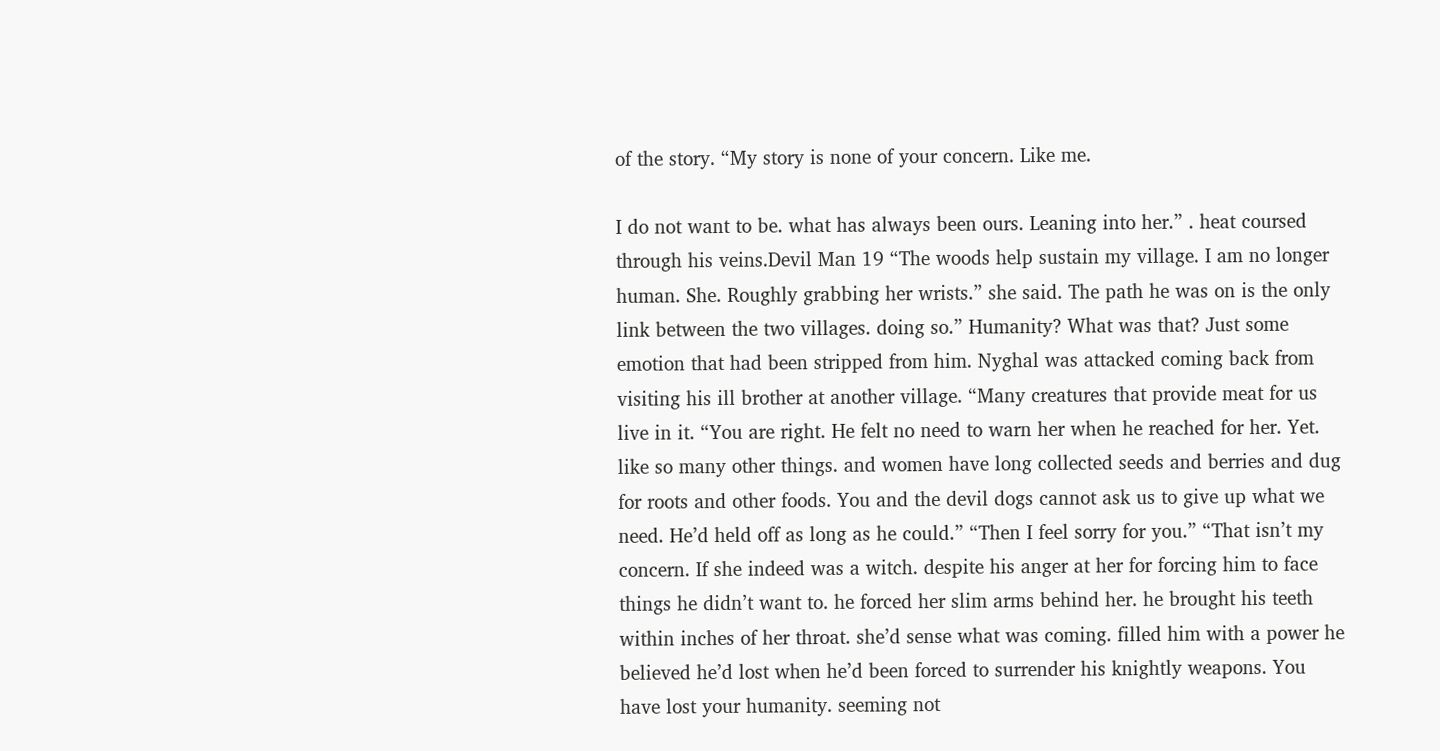of the story. “My story is none of your concern. Like me.

I do not want to be. what has always been ours. Leaning into her.” . heat coursed through his veins.Devil Man 19 “The woods help sustain my village. I am no longer human. She. Roughly grabbing her wrists.” she said. The path he was on is the only link between the two villages. doing so.” Humanity? What was that? Just some emotion that had been stripped from him. Nyghal was attacked coming back from visiting his ill brother at another village. “Many creatures that provide meat for us live in it. “You are right. He felt no need to warn her when he reached for her. Yet. like so many other things. and women have long collected seeds and berries and dug for roots and other foods. You and the devil dogs cannot ask us to give up what we need. He’d held off as long as he could.” “Then I feel sorry for you.” “That isn’t my concern. If she indeed was a witch. despite his anger at her for forcing him to face things he didn’t want to. he forced her slim arms behind her. he brought his teeth within inches of her throat. she’d sense what was coming. filled him with a power he believed he’d lost when he’d been forced to surrender his knightly weapons. You have lost your humanity. seeming not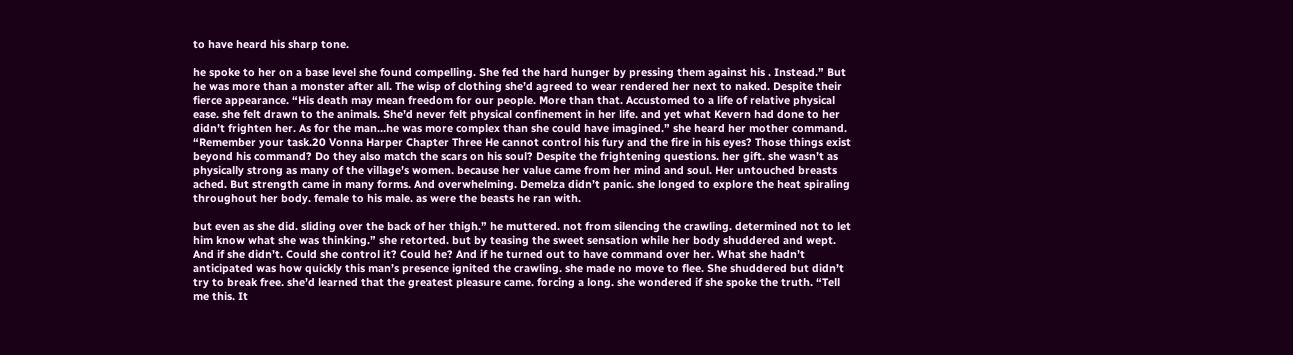to have heard his sharp tone.

he spoke to her on a base level she found compelling. She fed the hard hunger by pressing them against his . Instead.” But he was more than a monster after all. The wisp of clothing she’d agreed to wear rendered her next to naked. Despite their fierce appearance. “His death may mean freedom for our people. More than that. Accustomed to a life of relative physical ease. she felt drawn to the animals. She’d never felt physical confinement in her life. and yet what Kevern had done to her didn’t frighten her. As for the man…he was more complex than she could have imagined.” she heard her mother command. “Remember your task.20 Vonna Harper Chapter Three He cannot control his fury and the fire in his eyes? Those things exist beyond his command? Do they also match the scars on his soul? Despite the frightening questions. her gift. she wasn’t as physically strong as many of the village’s women. because her value came from her mind and soul. Her untouched breasts ached. But strength came in many forms. And overwhelming. Demelza didn’t panic. she longed to explore the heat spiraling throughout her body. female to his male. as were the beasts he ran with.

but even as she did. sliding over the back of her thigh.” he muttered. not from silencing the crawling. determined not to let him know what she was thinking.” she retorted. but by teasing the sweet sensation while her body shuddered and wept. And if she didn’t. Could she control it? Could he? And if he turned out to have command over her. What she hadn’t anticipated was how quickly this man’s presence ignited the crawling. she made no move to flee. She shuddered but didn’t try to break free. she’d learned that the greatest pleasure came. forcing a long. she wondered if she spoke the truth. “Tell me this. It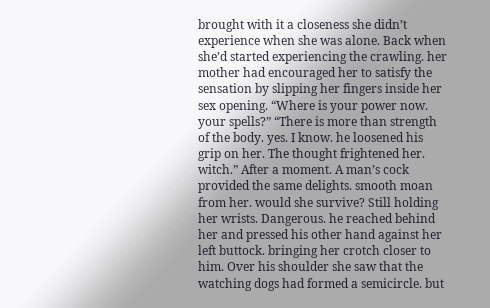brought with it a closeness she didn’t experience when she was alone. Back when she’d started experiencing the crawling. her mother had encouraged her to satisfy the sensation by slipping her fingers inside her sex opening. “Where is your power now. your spells?” “There is more than strength of the body. yes. I know. he loosened his grip on her. The thought frightened her. witch.” After a moment. A man’s cock provided the same delights. smooth moan from her. would she survive? Still holding her wrists. Dangerous. he reached behind her and pressed his other hand against her left buttock. bringing her crotch closer to him. Over his shoulder she saw that the watching dogs had formed a semicircle. but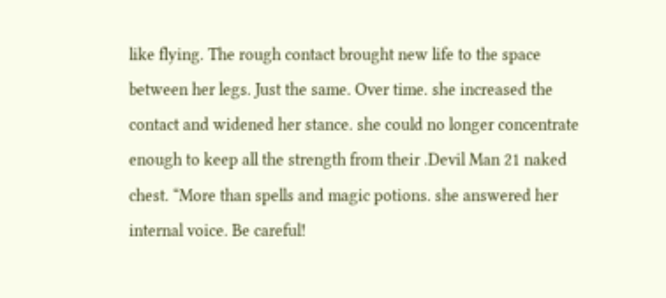like flying. The rough contact brought new life to the space between her legs. Just the same. Over time. she increased the contact and widened her stance. she could no longer concentrate enough to keep all the strength from their .Devil Man 21 naked chest. “More than spells and magic potions. she answered her internal voice. Be careful!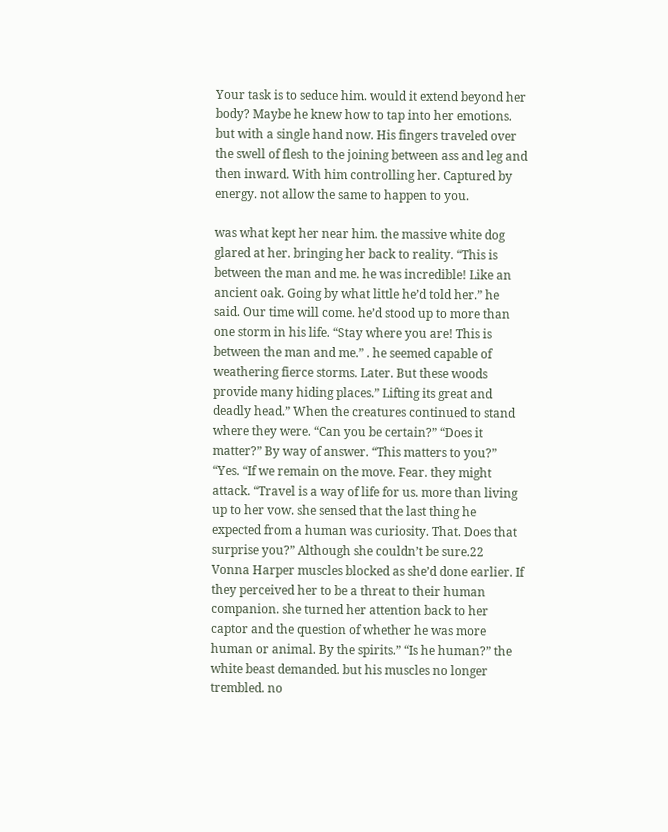Your task is to seduce him. would it extend beyond her body? Maybe he knew how to tap into her emotions. but with a single hand now. His fingers traveled over the swell of flesh to the joining between ass and leg and then inward. With him controlling her. Captured by energy. not allow the same to happen to you.

was what kept her near him. the massive white dog glared at her. bringing her back to reality. “This is between the man and me. he was incredible! Like an ancient oak. Going by what little he’d told her.” he said. Our time will come. he’d stood up to more than one storm in his life. “Stay where you are! This is between the man and me.” . he seemed capable of weathering fierce storms. Later. But these woods provide many hiding places.” Lifting its great and deadly head.” When the creatures continued to stand where they were. “Can you be certain?” “Does it matter?” By way of answer. “This matters to you?” “Yes. “If we remain on the move. Fear. they might attack. “Travel is a way of life for us. more than living up to her vow. she sensed that the last thing he expected from a human was curiosity. That. Does that surprise you?” Although she couldn’t be sure.22 Vonna Harper muscles blocked as she’d done earlier. If they perceived her to be a threat to their human companion. she turned her attention back to her captor and the question of whether he was more human or animal. By the spirits.” “Is he human?” the white beast demanded. but his muscles no longer trembled. no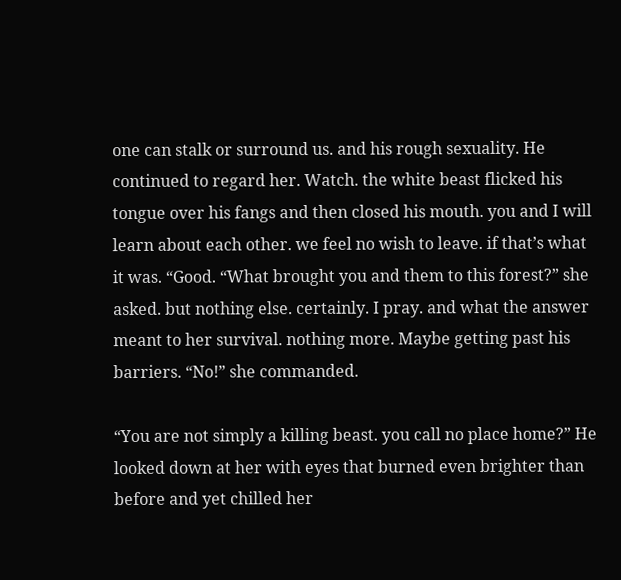one can stalk or surround us. and his rough sexuality. He continued to regard her. Watch. the white beast flicked his tongue over his fangs and then closed his mouth. you and I will learn about each other. we feel no wish to leave. if that’s what it was. “Good. “What brought you and them to this forest?” she asked. but nothing else. certainly. I pray. and what the answer meant to her survival. nothing more. Maybe getting past his barriers. “No!” she commanded.

“You are not simply a killing beast. you call no place home?” He looked down at her with eyes that burned even brighter than before and yet chilled her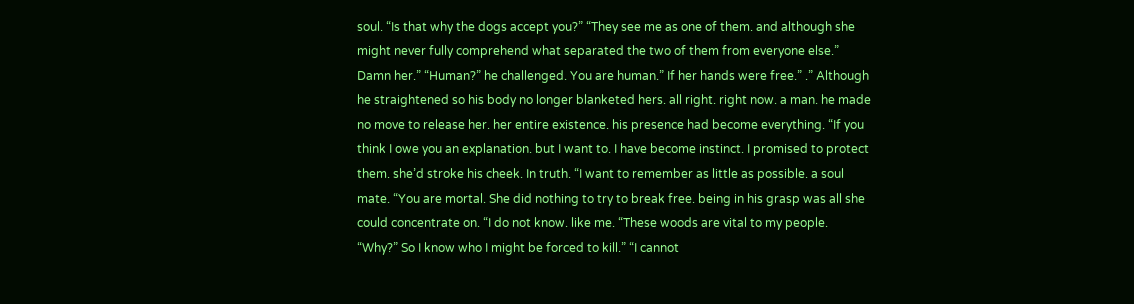soul. “Is that why the dogs accept you?” “They see me as one of them. and although she might never fully comprehend what separated the two of them from everyone else.” Damn her.” “Human?” he challenged. You are human.” If her hands were free.” .” Although he straightened so his body no longer blanketed hers. all right. right now. a man. he made no move to release her. her entire existence. his presence had become everything. “If you think I owe you an explanation. but I want to. I have become instinct. I promised to protect them. she’d stroke his cheek. In truth. “I want to remember as little as possible. a soul mate. “You are mortal. She did nothing to try to break free. being in his grasp was all she could concentrate on. “I do not know. like me. “These woods are vital to my people. “Why?” So I know who I might be forced to kill.” “I cannot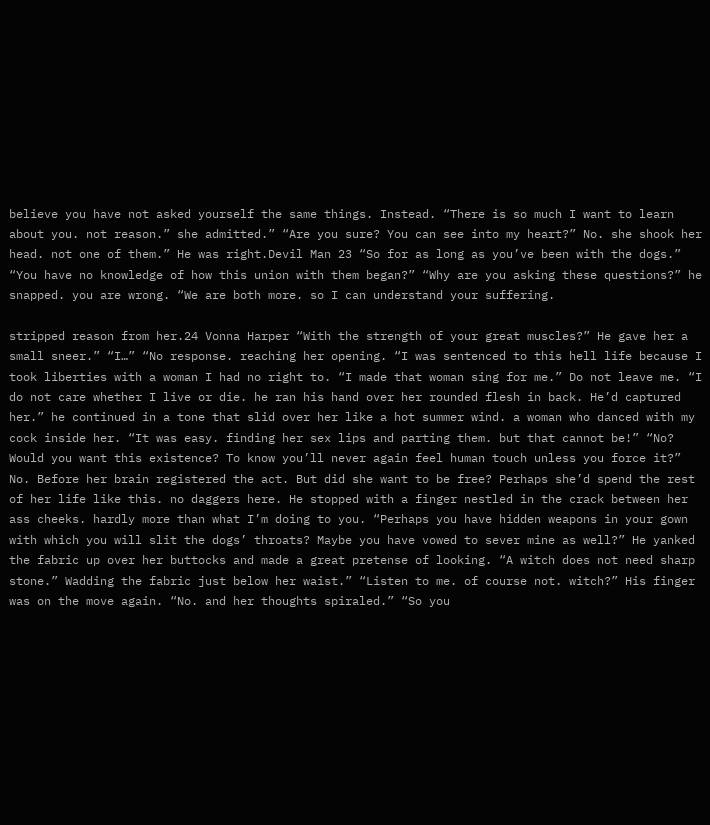believe you have not asked yourself the same things. Instead. “There is so much I want to learn about you. not reason.” she admitted.” “Are you sure? You can see into my heart?” No. she shook her head. not one of them.” He was right.Devil Man 23 “So for as long as you’ve been with the dogs.” “You have no knowledge of how this union with them began?” “Why are you asking these questions?” he snapped. you are wrong. “We are both more. so I can understand your suffering.

stripped reason from her.24 Vonna Harper “With the strength of your great muscles?” He gave her a small sneer.” “I…” “No response. reaching her opening. “I was sentenced to this hell life because I took liberties with a woman I had no right to. “I made that woman sing for me.” Do not leave me. “I do not care whether I live or die. he ran his hand over her rounded flesh in back. He’d captured her.” he continued in a tone that slid over her like a hot summer wind. a woman who danced with my cock inside her. “It was easy. finding her sex lips and parting them. but that cannot be!” “No? Would you want this existence? To know you’ll never again feel human touch unless you force it?” No. Before her brain registered the act. But did she want to be free? Perhaps she’d spend the rest of her life like this. no daggers here. He stopped with a finger nestled in the crack between her ass cheeks. hardly more than what I’m doing to you. “Perhaps you have hidden weapons in your gown with which you will slit the dogs’ throats? Maybe you have vowed to sever mine as well?” He yanked the fabric up over her buttocks and made a great pretense of looking. “A witch does not need sharp stone.” Wadding the fabric just below her waist.” “Listen to me. of course not. witch?” His finger was on the move again. “No. and her thoughts spiraled.” “So you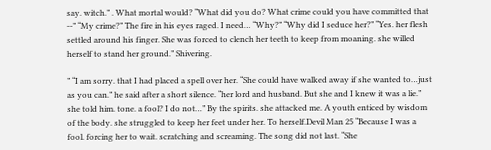say. witch.” . What mortal would? “What did you do? What crime could you have committed that --” “My crime?” The fire in his eyes raged. I need… “Why?” “Why did I seduce her?” “Yes. her flesh settled around his finger. She was forced to clench her teeth to keep from moaning. she willed herself to stand her ground.” Shivering.

” “I am sorry. that I had placed a spell over her. “She could have walked away if she wanted to…just as you can.” he said after a short silence. “her lord and husband. But she and I knew it was a lie.” she told him. tone. a fool? I do not…” By the spirits. she attacked me. A youth enticed by wisdom of the body. she struggled to keep her feet under her. To herself.Devil Man 25 “Because I was a fool. forcing her to wait. scratching and screaming. The song did not last. “She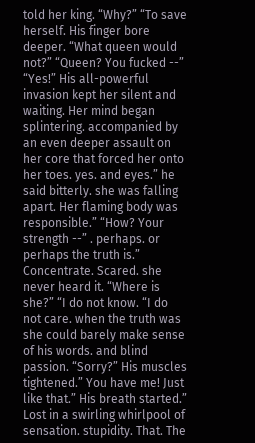told her king. “Why?” “To save herself. His finger bore deeper. “What queen would not?” “Queen? You fucked --” “Yes!” His all-powerful invasion kept her silent and waiting. Her mind began splintering. accompanied by an even deeper assault on her core that forced her onto her toes. yes. and eyes.” he said bitterly. she was falling apart. Her flaming body was responsible.” “How? Your strength --” . perhaps. or perhaps the truth is.” Concentrate. Scared. she never heard it. “Where is she?” “I do not know. “I do not care. when the truth was she could barely make sense of his words. and blind passion. “Sorry?” His muscles tightened.” You have me! Just like that.” His breath started.” Lost in a swirling whirlpool of sensation. stupidity. That. The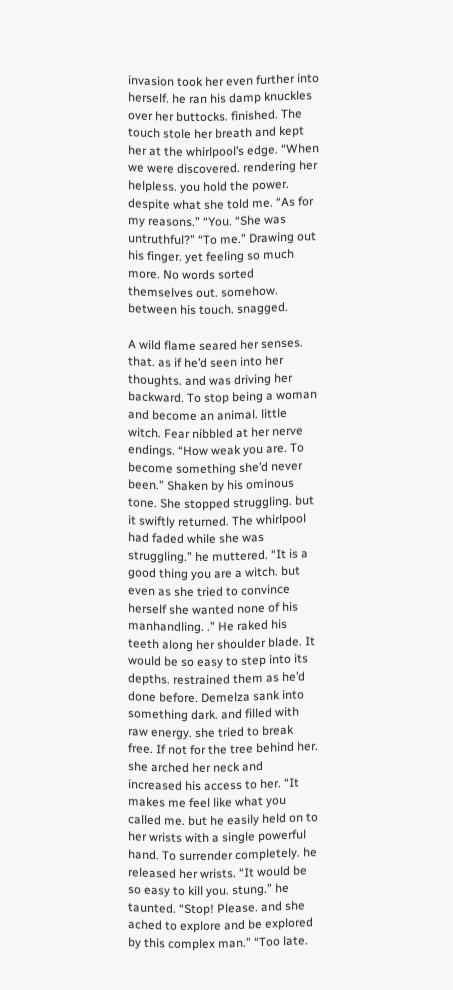invasion took her even further into herself. he ran his damp knuckles over her buttocks. finished. The touch stole her breath and kept her at the whirlpool’s edge. “When we were discovered. rendering her helpless. you hold the power. despite what she told me. “As for my reasons.” “You. “She was untruthful?” “To me.” Drawing out his finger. yet feeling so much more. No words sorted themselves out. somehow. between his touch. snagged.

A wild flame seared her senses. that. as if he’d seen into her thoughts. and was driving her backward. To stop being a woman and become an animal. little witch. Fear nibbled at her nerve endings. “How weak you are. To become something she’d never been.” Shaken by his ominous tone. She stopped struggling. but it swiftly returned. The whirlpool had faded while she was struggling.” he muttered. “It is a good thing you are a witch. but even as she tried to convince herself she wanted none of his manhandling. .” He raked his teeth along her shoulder blade. It would be so easy to step into its depths. restrained them as he’d done before. Demelza sank into something dark. and filled with raw energy. she tried to break free. If not for the tree behind her. she arched her neck and increased his access to her. “It makes me feel like what you called me. but he easily held on to her wrists with a single powerful hand. To surrender completely. he released her wrists. “It would be so easy to kill you. stung.” he taunted. “Stop! Please. and she ached to explore and be explored by this complex man.” “Too late.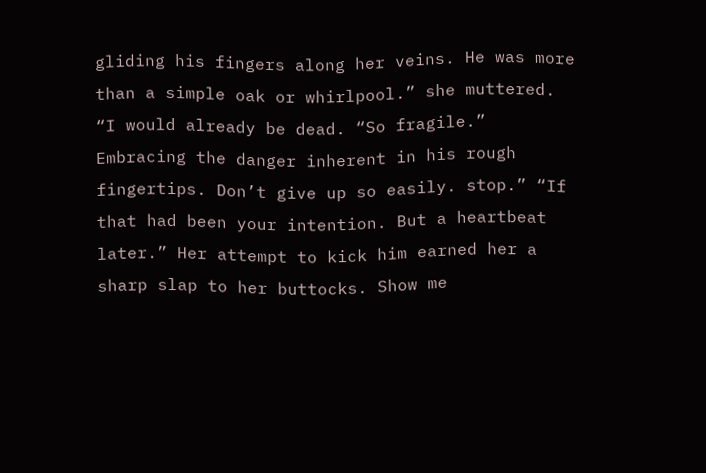gliding his fingers along her veins. He was more than a simple oak or whirlpool.” she muttered. “I would already be dead. “So fragile.” Embracing the danger inherent in his rough fingertips. Don’t give up so easily. stop.” “If that had been your intention. But a heartbeat later.” Her attempt to kick him earned her a sharp slap to her buttocks. Show me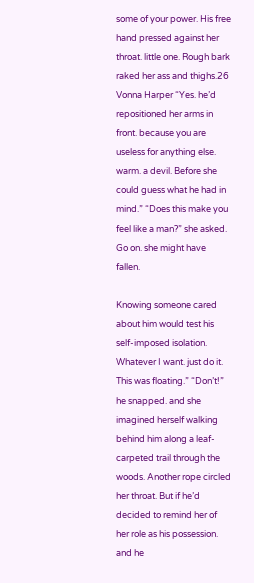some of your power. His free hand pressed against her throat. little one. Rough bark raked her ass and thighs.26 Vonna Harper “Yes. he’d repositioned her arms in front. because you are useless for anything else. warm. a devil. Before she could guess what he had in mind.” “Does this make you feel like a man?” she asked. Go on. she might have fallen.

Knowing someone cared about him would test his self-imposed isolation. Whatever I want. just do it. This was floating.” “Don’t!” he snapped. and she imagined herself walking behind him along a leaf-carpeted trail through the woods. Another rope circled her throat. But if he’d decided to remind her of her role as his possession. and he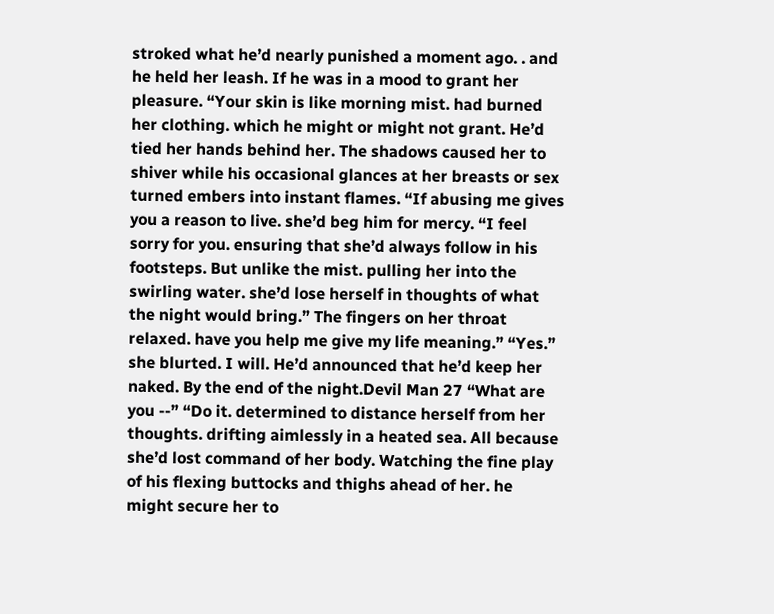stroked what he’d nearly punished a moment ago. . and he held her leash. If he was in a mood to grant her pleasure. “Your skin is like morning mist. had burned her clothing. which he might or might not grant. He’d tied her hands behind her. The shadows caused her to shiver while his occasional glances at her breasts or sex turned embers into instant flames. “If abusing me gives you a reason to live. she’d beg him for mercy. “I feel sorry for you. ensuring that she’d always follow in his footsteps. But unlike the mist. pulling her into the swirling water. she’d lose herself in thoughts of what the night would bring.” The fingers on her throat relaxed. have you help me give my life meaning.” “Yes.” she blurted. I will. He’d announced that he’d keep her naked. By the end of the night.Devil Man 27 “What are you --” “Do it. determined to distance herself from her thoughts. drifting aimlessly in a heated sea. All because she’d lost command of her body. Watching the fine play of his flexing buttocks and thighs ahead of her. he might secure her to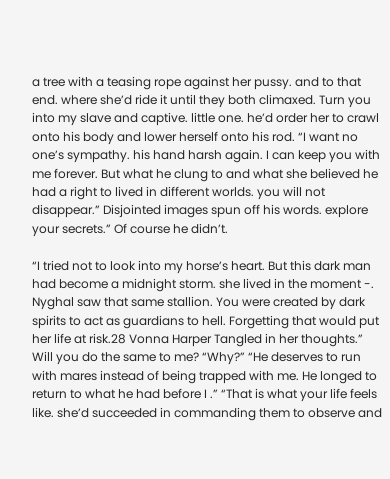a tree with a teasing rope against her pussy. and to that end. where she’d ride it until they both climaxed. Turn you into my slave and captive. little one. he’d order her to crawl onto his body and lower herself onto his rod. “I want no one’s sympathy. his hand harsh again. I can keep you with me forever. But what he clung to and what she believed he had a right to lived in different worlds. you will not disappear.” Disjointed images spun off his words. explore your secrets.” Of course he didn’t.

“I tried not to look into my horse’s heart. But this dark man had become a midnight storm. she lived in the moment -. Nyghal saw that same stallion. You were created by dark spirits to act as guardians to hell. Forgetting that would put her life at risk.28 Vonna Harper Tangled in her thoughts.” Will you do the same to me? “Why?” “He deserves to run with mares instead of being trapped with me. He longed to return to what he had before I .” “That is what your life feels like. she’d succeeded in commanding them to observe and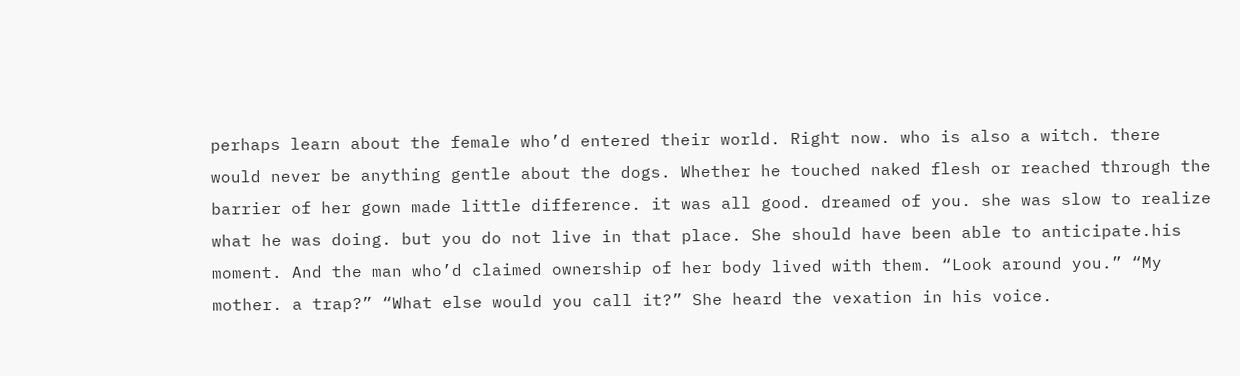perhaps learn about the female who’d entered their world. Right now. who is also a witch. there would never be anything gentle about the dogs. Whether he touched naked flesh or reached through the barrier of her gown made little difference. it was all good. dreamed of you. she was slow to realize what he was doing. but you do not live in that place. She should have been able to anticipate.his moment. And the man who’d claimed ownership of her body lived with them. “Look around you.” “My mother. a trap?” “What else would you call it?” She heard the vexation in his voice.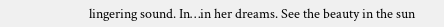lingering sound. In…in her dreams. See the beauty in the sun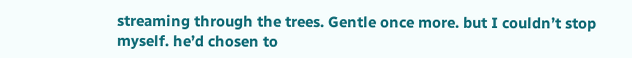streaming through the trees. Gentle once more. but I couldn’t stop myself. he’d chosen to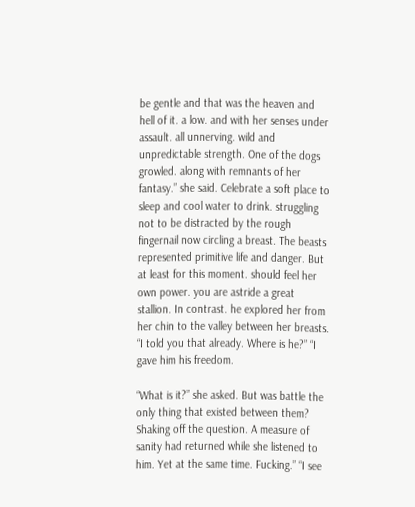be gentle and that was the heaven and hell of it. a low. and with her senses under assault. all unnerving. wild and unpredictable strength. One of the dogs growled. along with remnants of her fantasy.” she said. Celebrate a soft place to sleep and cool water to drink. struggling not to be distracted by the rough fingernail now circling a breast. The beasts represented primitive life and danger. But at least for this moment. should feel her own power. you are astride a great stallion. In contrast. he explored her from her chin to the valley between her breasts. “I told you that already. Where is he?” “I gave him his freedom.

“What is it?” she asked. But was battle the only thing that existed between them? Shaking off the question. A measure of sanity had returned while she listened to him. Yet at the same time. Fucking.” “I see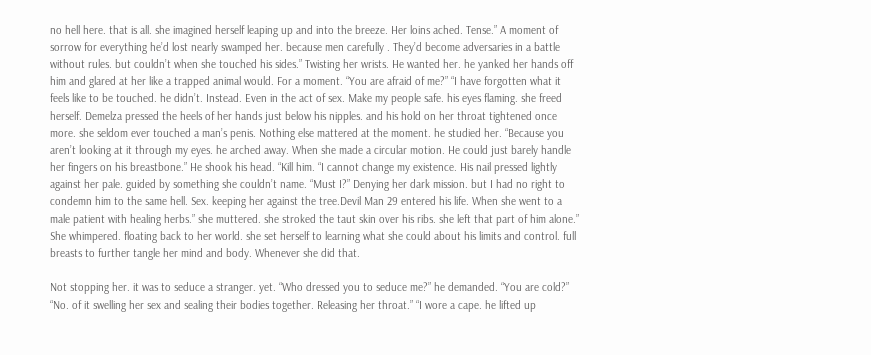no hell here. that is all. she imagined herself leaping up and into the breeze. Her loins ached. Tense.” A moment of sorrow for everything he’d lost nearly swamped her. because men carefully . They’d become adversaries in a battle without rules. but couldn’t when she touched his sides.” Twisting her wrists. He wanted her. he yanked her hands off him and glared at her like a trapped animal would. For a moment. “You are afraid of me?” “I have forgotten what it feels like to be touched. he didn’t. Instead. Even in the act of sex. Make my people safe. his eyes flaming. she freed herself. Demelza pressed the heels of her hands just below his nipples. and his hold on her throat tightened once more. she seldom ever touched a man’s penis. Nothing else mattered at the moment. he studied her. “Because you aren’t looking at it through my eyes. he arched away. When she made a circular motion. He could just barely handle her fingers on his breastbone.” He shook his head. “Kill him. “I cannot change my existence. His nail pressed lightly against her pale. guided by something she couldn’t name. “Must I?” Denying her dark mission. but I had no right to condemn him to the same hell. Sex. keeping her against the tree.Devil Man 29 entered his life. When she went to a male patient with healing herbs.” she muttered. she stroked the taut skin over his ribs. she left that part of him alone.” She whimpered. floating back to her world. she set herself to learning what she could about his limits and control. full breasts to further tangle her mind and body. Whenever she did that.

Not stopping her. it was to seduce a stranger. yet. “Who dressed you to seduce me?” he demanded. “You are cold?” “No. of it swelling her sex and sealing their bodies together. Releasing her throat.” “I wore a cape. he lifted up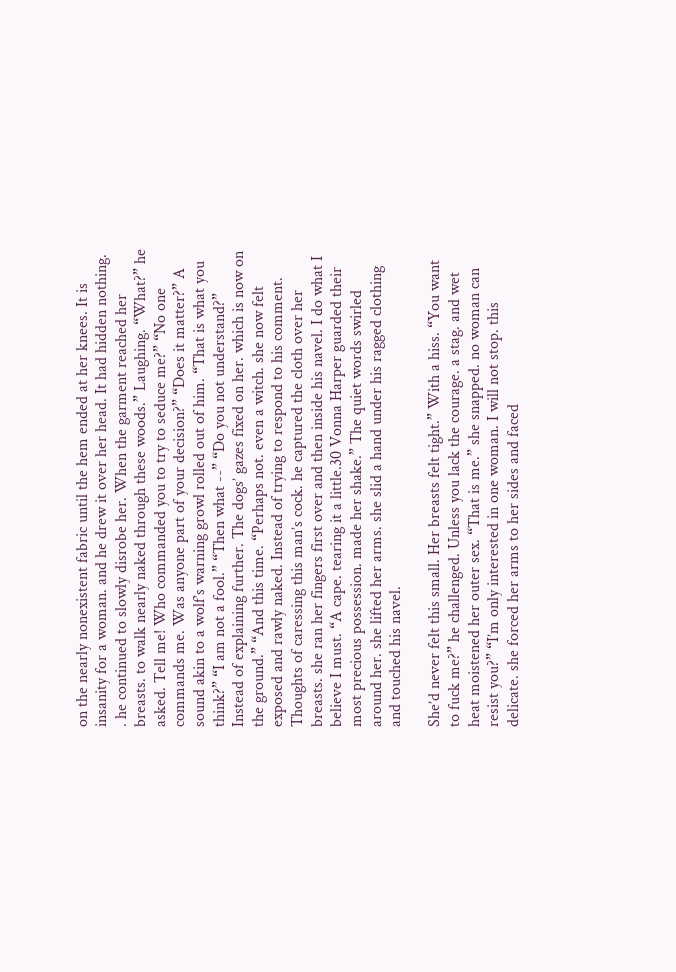on the nearly nonexistent fabric until the hem ended at her knees. It is insanity for a woman. and he drew it over her head. It had hidden nothing. . he continued to slowly disrobe her. When the garment reached her breasts. to walk nearly naked through these woods.” Laughing. “What?” he asked. Tell me! Who commanded you to try to seduce me?” “No one commands me. Was anyone part of your decision?” “Does it matter?” A sound akin to a wolf’s warning growl rolled out of him. “That is what you think?” “I am not a fool.” “Then what --” “Do you not understand?” Instead of explaining further. The dogs’ gazes fixed on her. which is now on the ground.” “And this time. “Perhaps not. even a witch. she now felt exposed and rawly naked. Instead of trying to respond to his comment. Thoughts of caressing this man’s cock. he captured the cloth over her breasts. she ran her fingers first over and then inside his navel. I do what I believe I must. “A cape. tearing it a little.30 Vonna Harper guarded their most precious possession. made her shake.” The quiet words swirled around her. she lifted her arms. she slid a hand under his ragged clothing and touched his navel.

She’d never felt this small. Her breasts felt tight.” With a hiss. “You want to fuck me?” he challenged. Unless you lack the courage. a stag. and wet heat moistened her outer sex. “That is me.” she snapped. no woman can resist you?” “I’m only interested in one woman. I will not stop. this delicate. she forced her arms to her sides and faced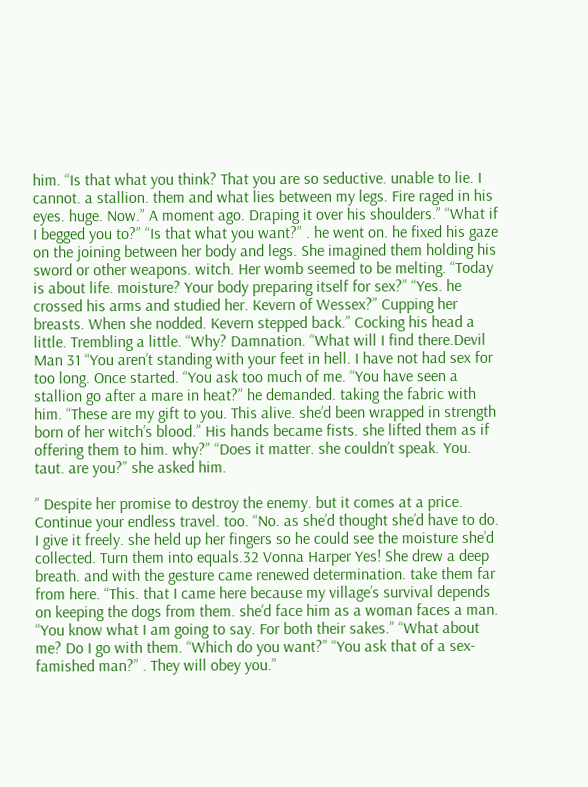him. “Is that what you think? That you are so seductive. unable to lie. I cannot. a stallion. them and what lies between my legs. Fire raged in his eyes. huge. Now.” A moment ago. Draping it over his shoulders.” “What if I begged you to?” “Is that what you want?” . he went on. he fixed his gaze on the joining between her body and legs. She imagined them holding his sword or other weapons. witch. Her womb seemed to be melting. “Today is about life. moisture? Your body preparing itself for sex?” “Yes. he crossed his arms and studied her. Kevern of Wessex?” Cupping her breasts. When she nodded. Kevern stepped back.” Cocking his head a little. Trembling a little. “Why? Damnation. “What will I find there.Devil Man 31 “You aren’t standing with your feet in hell. I have not had sex for too long. Once started. “You ask too much of me. “You have seen a stallion go after a mare in heat?” he demanded. taking the fabric with him. “These are my gift to you. This alive. she’d been wrapped in strength born of her witch’s blood.” His hands became fists. she lifted them as if offering them to him. why?” “Does it matter. she couldn’t speak. You. taut. are you?” she asked him.

” Despite her promise to destroy the enemy. but it comes at a price. Continue your endless travel. too. “No. as she’d thought she’d have to do. I give it freely. she held up her fingers so he could see the moisture she’d collected. Turn them into equals.32 Vonna Harper Yes! She drew a deep breath. and with the gesture came renewed determination. take them far from here. “This. that I came here because my village’s survival depends on keeping the dogs from them. she’d face him as a woman faces a man. “You know what I am going to say. For both their sakes.” “What about me? Do I go with them. “Which do you want?” “You ask that of a sex-famished man?” . They will obey you.”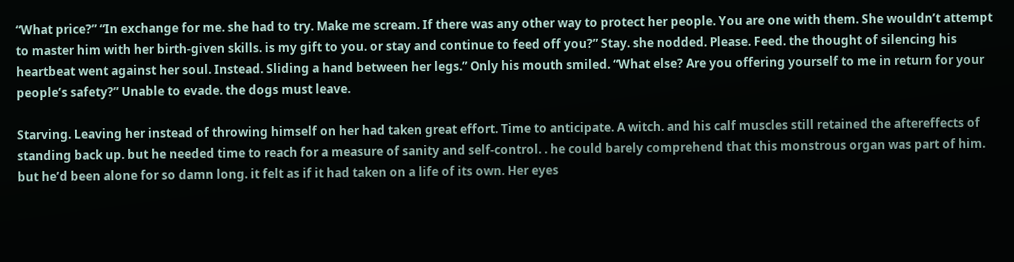“What price?” “In exchange for me. she had to try. Make me scream. If there was any other way to protect her people. You are one with them. She wouldn’t attempt to master him with her birth-given skills. is my gift to you. or stay and continue to feed off you?” Stay. she nodded. Please. Feed. the thought of silencing his heartbeat went against her soul. Instead. Sliding a hand between her legs.” Only his mouth smiled. “What else? Are you offering yourself to me in return for your people’s safety?” Unable to evade. the dogs must leave.

Starving. Leaving her instead of throwing himself on her had taken great effort. Time to anticipate. A witch. and his calf muscles still retained the aftereffects of standing back up. but he needed time to reach for a measure of sanity and self-control. . he could barely comprehend that this monstrous organ was part of him. but he’d been alone for so damn long. it felt as if it had taken on a life of its own. Her eyes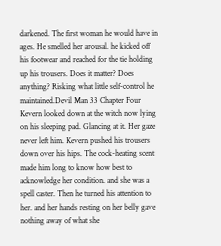darkened. The first woman he would have in ages. He smelled her arousal. he kicked off his footwear and reached for the tie holding up his trousers. Does it matter? Does anything? Risking what little self-control he maintained.Devil Man 33 Chapter Four Kevern looked down at the witch now lying on his sleeping pad. Glancing at it. Her gaze never left him. Kevern pushed his trousers down over his hips. The cock-heating scent made him long to know how best to acknowledge her condition. and she was a spell caster. Then he turned his attention to her. and her hands resting on her belly gave nothing away of what she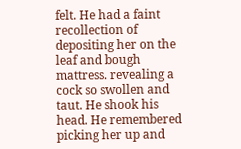felt. He had a faint recollection of depositing her on the leaf and bough mattress. revealing a cock so swollen and taut. He shook his head. He remembered picking her up and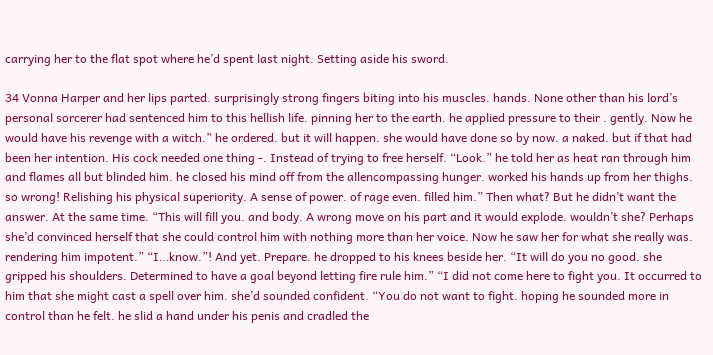carrying her to the flat spot where he’d spent last night. Setting aside his sword.

34 Vonna Harper and her lips parted. surprisingly strong fingers biting into his muscles. hands. None other than his lord’s personal sorcerer had sentenced him to this hellish life. pinning her to the earth. he applied pressure to their . gently. Now he would have his revenge with a witch.” he ordered. but it will happen. she would have done so by now. a naked. but if that had been her intention. His cock needed one thing -. Instead of trying to free herself. “Look.” he told her as heat ran through him and flames all but blinded him. he closed his mind off from the allencompassing hunger. worked his hands up from her thighs. so wrong! Relishing his physical superiority. A sense of power. of rage even. filled him.” Then what? But he didn’t want the answer. At the same time. “This will fill you. and body. A wrong move on his part and it would explode. wouldn’t she? Perhaps she’d convinced herself that she could control him with nothing more than her voice. Now he saw her for what she really was. rendering him impotent.” “I…know.”! And yet. Prepare. he dropped to his knees beside her. “It will do you no good. she gripped his shoulders. Determined to have a goal beyond letting fire rule him.” “I did not come here to fight you. It occurred to him that she might cast a spell over him. she’d sounded confident. “You do not want to fight. hoping he sounded more in control than he felt. he slid a hand under his penis and cradled the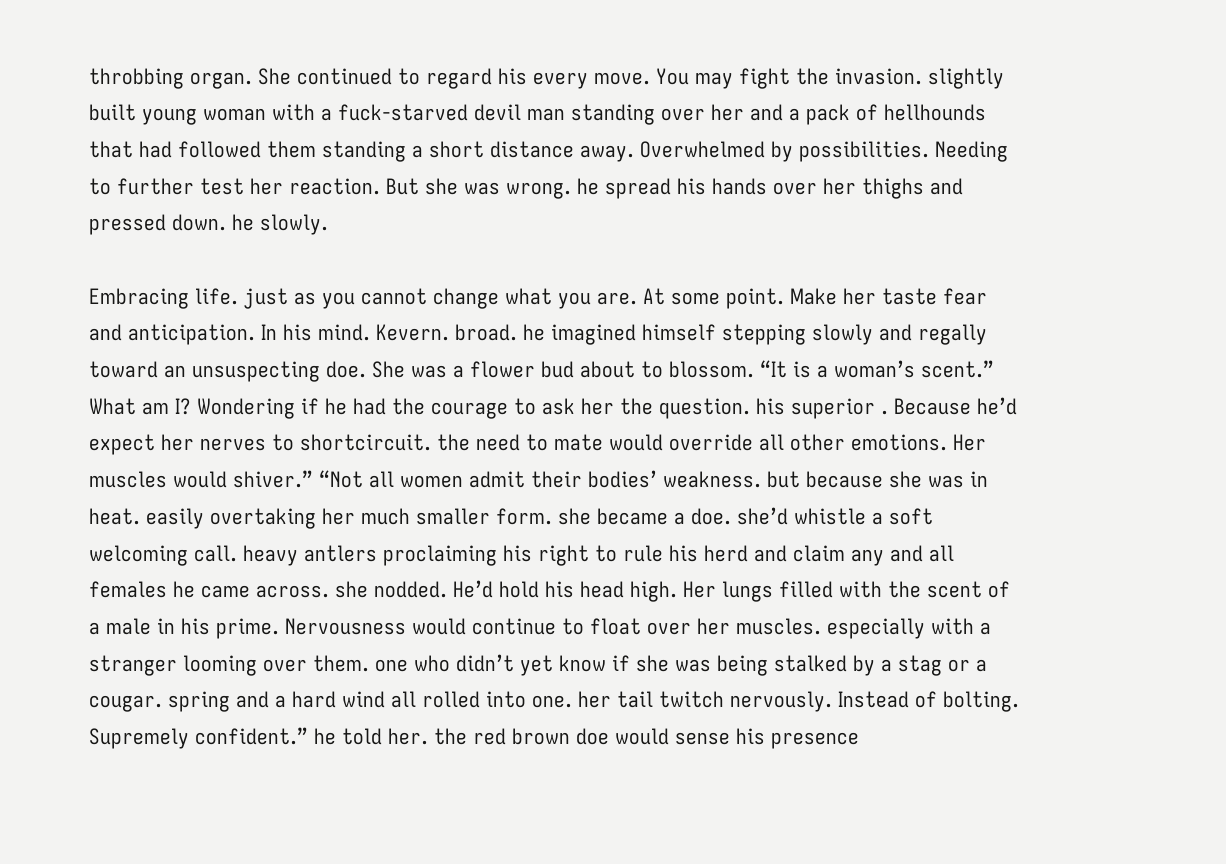throbbing organ. She continued to regard his every move. You may fight the invasion. slightly built young woman with a fuck-starved devil man standing over her and a pack of hellhounds that had followed them standing a short distance away. Overwhelmed by possibilities. Needing to further test her reaction. But she was wrong. he spread his hands over her thighs and pressed down. he slowly.

Embracing life. just as you cannot change what you are. At some point. Make her taste fear and anticipation. In his mind. Kevern. broad. he imagined himself stepping slowly and regally toward an unsuspecting doe. She was a flower bud about to blossom. “It is a woman’s scent.” What am I? Wondering if he had the courage to ask her the question. his superior . Because he’d expect her nerves to shortcircuit. the need to mate would override all other emotions. Her muscles would shiver.” “Not all women admit their bodies’ weakness. but because she was in heat. easily overtaking her much smaller form. she became a doe. she’d whistle a soft welcoming call. heavy antlers proclaiming his right to rule his herd and claim any and all females he came across. she nodded. He’d hold his head high. Her lungs filled with the scent of a male in his prime. Nervousness would continue to float over her muscles. especially with a stranger looming over them. one who didn’t yet know if she was being stalked by a stag or a cougar. spring and a hard wind all rolled into one. her tail twitch nervously. Instead of bolting. Supremely confident.” he told her. the red brown doe would sense his presence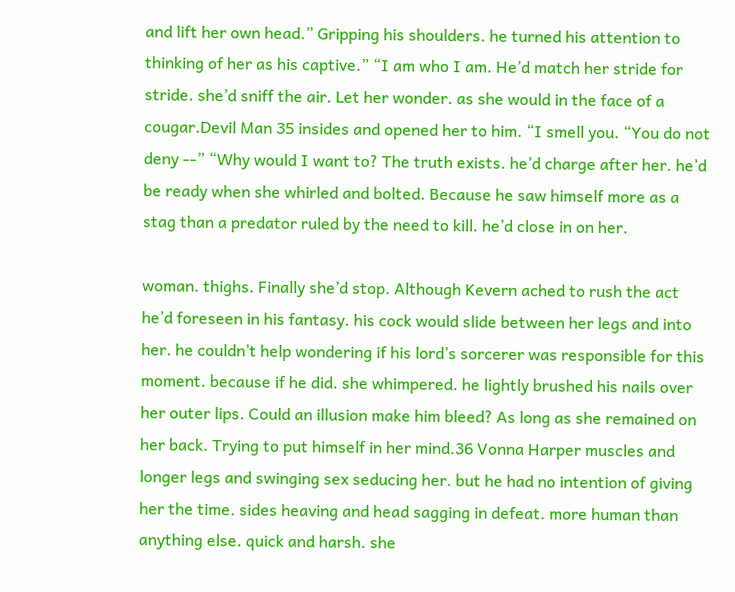and lift her own head.” Gripping his shoulders. he turned his attention to thinking of her as his captive.” “I am who I am. He’d match her stride for stride. she’d sniff the air. Let her wonder. as she would in the face of a cougar.Devil Man 35 insides and opened her to him. “I smell you. “You do not deny --” “Why would I want to? The truth exists. he’d charge after her. he’d be ready when she whirled and bolted. Because he saw himself more as a stag than a predator ruled by the need to kill. he’d close in on her.

woman. thighs. Finally she’d stop. Although Kevern ached to rush the act he’d foreseen in his fantasy. his cock would slide between her legs and into her. he couldn’t help wondering if his lord’s sorcerer was responsible for this moment. because if he did. she whimpered. he lightly brushed his nails over her outer lips. Could an illusion make him bleed? As long as she remained on her back. Trying to put himself in her mind.36 Vonna Harper muscles and longer legs and swinging sex seducing her. but he had no intention of giving her the time. sides heaving and head sagging in defeat. more human than anything else. quick and harsh. she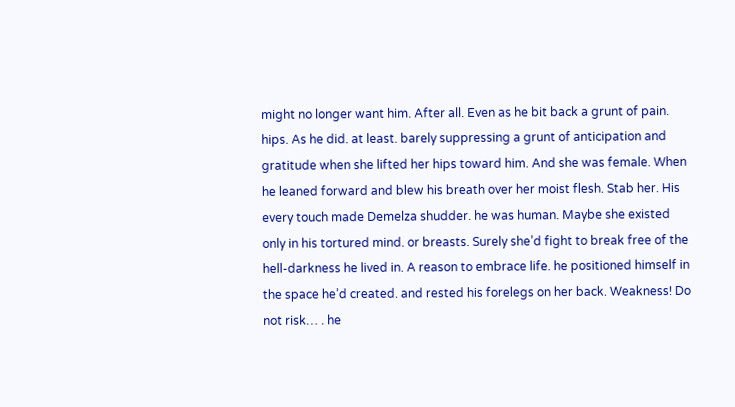might no longer want him. After all. Even as he bit back a grunt of pain. hips. As he did. at least. barely suppressing a grunt of anticipation and gratitude when she lifted her hips toward him. And she was female. When he leaned forward and blew his breath over her moist flesh. Stab her. His every touch made Demelza shudder. he was human. Maybe she existed only in his tortured mind. or breasts. Surely she’d fight to break free of the hell-darkness he lived in. A reason to embrace life. he positioned himself in the space he’d created. and rested his forelegs on her back. Weakness! Do not risk… . he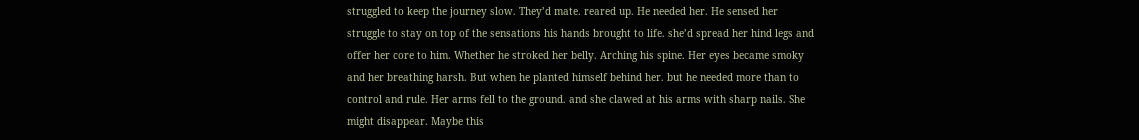struggled to keep the journey slow. They’d mate. reared up. He needed her. He sensed her struggle to stay on top of the sensations his hands brought to life. she’d spread her hind legs and offer her core to him. Whether he stroked her belly. Arching his spine. Her eyes became smoky and her breathing harsh. But when he planted himself behind her. but he needed more than to control and rule. Her arms fell to the ground. and she clawed at his arms with sharp nails. She might disappear. Maybe this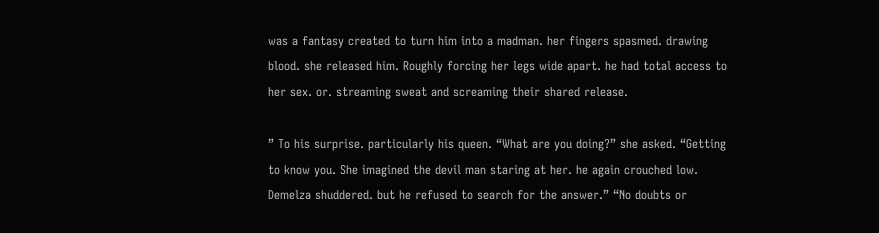was a fantasy created to turn him into a madman. her fingers spasmed. drawing blood. she released him. Roughly forcing her legs wide apart. he had total access to her sex. or. streaming sweat and screaming their shared release.

” To his surprise. particularly his queen. “What are you doing?” she asked. “Getting to know you. She imagined the devil man staring at her. he again crouched low. Demelza shuddered. but he refused to search for the answer.” “No doubts or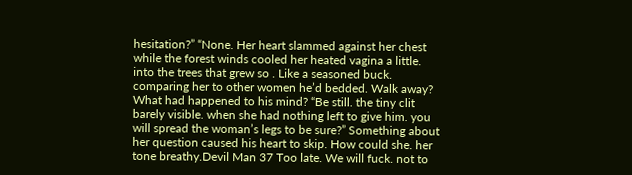hesitation?” “None. Her heart slammed against her chest while the forest winds cooled her heated vagina a little. into the trees that grew so . Like a seasoned buck. comparing her to other women he’d bedded. Walk away? What had happened to his mind? “Be still. the tiny clit barely visible. when she had nothing left to give him. you will spread the woman’s legs to be sure?” Something about her question caused his heart to skip. How could she. her tone breathy.Devil Man 37 Too late. We will fuck. not to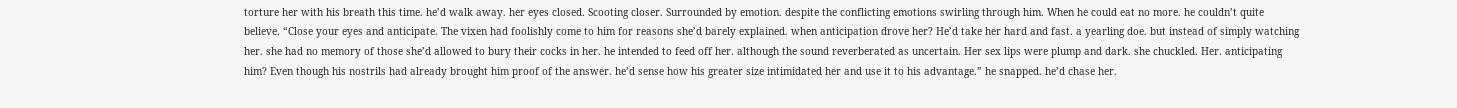torture her with his breath this time. he’d walk away. her eyes closed. Scooting closer. Surrounded by emotion. despite the conflicting emotions swirling through him. When he could eat no more. he couldn’t quite believe. “Close your eyes and anticipate. The vixen had foolishly come to him for reasons she’d barely explained. when anticipation drove her? He’d take her hard and fast. a yearling doe. but instead of simply watching her. she had no memory of those she’d allowed to bury their cocks in her. he intended to feed off her. although the sound reverberated as uncertain. Her sex lips were plump and dark. she chuckled. Her. anticipating him? Even though his nostrils had already brought him proof of the answer. he’d sense how his greater size intimidated her and use it to his advantage.” he snapped. he’d chase her.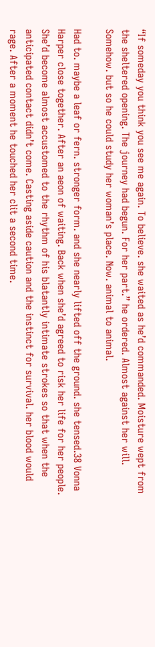“If someday you think you see me again. To believe. she waited as he’d commanded. Moisture wept from the sheltered opening. The journey had begun. For her part.” he ordered. Almost against her will. Somehow. but so he could study her woman’s place. Now. animal to animal.

Had to. maybe a leaf or fern. stronger form. and she nearly lifted off the ground. she tensed.38 Vonna Harper close together. After an aeon of waiting. Back when she’d agreed to risk her life for her people. She’d become almost accustomed to the rhythm of his blatantly intimate strokes so that when the anticipated contact didn’t come. Casting aside caution and the instinct for survival. her blood would rage. After a moment he touched her clit a second time.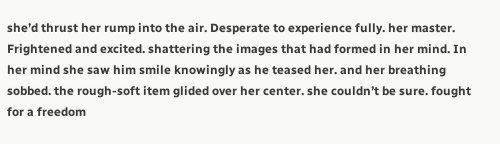she’d thrust her rump into the air. Desperate to experience fully. her master. Frightened and excited. shattering the images that had formed in her mind. In her mind she saw him smile knowingly as he teased her. and her breathing sobbed. the rough-soft item glided over her center. she couldn’t be sure. fought for a freedom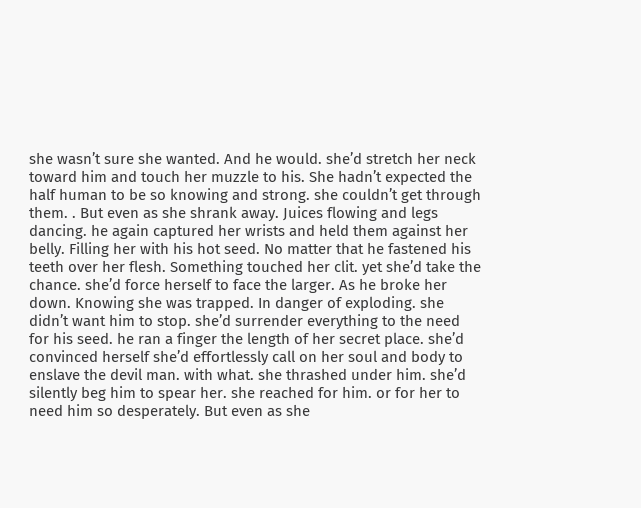she wasn’t sure she wanted. And he would. she’d stretch her neck toward him and touch her muzzle to his. She hadn’t expected the half human to be so knowing and strong. she couldn’t get through them. . But even as she shrank away. Juices flowing and legs dancing. he again captured her wrists and held them against her belly. Filling her with his hot seed. No matter that he fastened his teeth over her flesh. Something touched her clit. yet she’d take the chance. she’d force herself to face the larger. As he broke her down. Knowing she was trapped. In danger of exploding. she didn’t want him to stop. she’d surrender everything to the need for his seed. he ran a finger the length of her secret place. she’d convinced herself she’d effortlessly call on her soul and body to enslave the devil man. with what. she thrashed under him. she’d silently beg him to spear her. she reached for him. or for her to need him so desperately. But even as she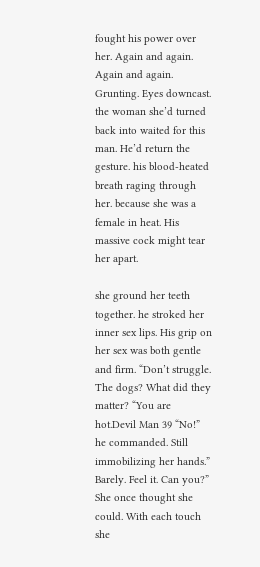fought his power over her. Again and again. Again and again. Grunting. Eyes downcast. the woman she’d turned back into waited for this man. He’d return the gesture. his blood-heated breath raging through her. because she was a female in heat. His massive cock might tear her apart.

she ground her teeth together. he stroked her inner sex lips. His grip on her sex was both gentle and firm. “Don’t struggle. The dogs? What did they matter? “You are hot.Devil Man 39 “No!” he commanded. Still immobilizing her hands.” Barely. Feel it. Can you?” She once thought she could. With each touch she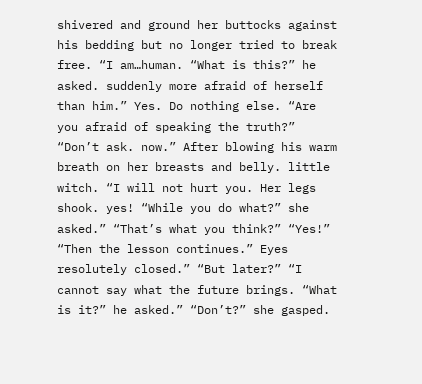shivered and ground her buttocks against his bedding but no longer tried to break free. “I am…human. “What is this?” he asked. suddenly more afraid of herself than him.” Yes. Do nothing else. “Are you afraid of speaking the truth?” “Don’t ask. now.” After blowing his warm breath on her breasts and belly. little witch. “I will not hurt you. Her legs shook. yes! “While you do what?” she asked.” “That’s what you think?” “Yes!” “Then the lesson continues.” Eyes resolutely closed.” “But later?” “I cannot say what the future brings. “What is it?” he asked.” “Don’t?” she gasped.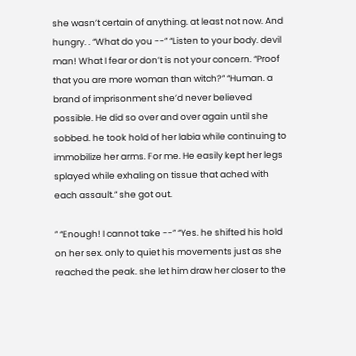she wasn’t certain of anything. at least not now. And hungry. . “What do you --” “Listen to your body. devil man! What I fear or don’t is not your concern. “Proof that you are more woman than witch?” “Human. a brand of imprisonment she’d never believed possible. He did so over and over again until she sobbed. he took hold of her labia while continuing to immobilize her arms. For me. He easily kept her legs splayed while exhaling on tissue that ached with each assault.” she got out.

” “Enough! I cannot take --” “Yes. he shifted his hold on her sex. only to quiet his movements just as she reached the peak. she let him draw her closer to the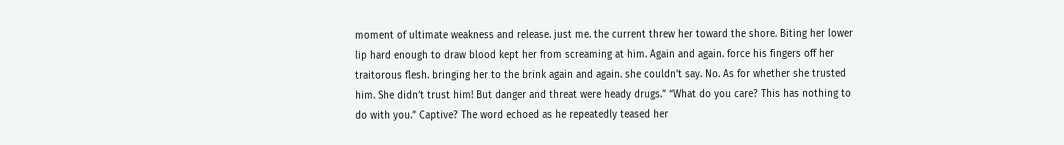moment of ultimate weakness and release. just me. the current threw her toward the shore. Biting her lower lip hard enough to draw blood kept her from screaming at him. Again and again. force his fingers off her traitorous flesh. bringing her to the brink again and again. she couldn’t say. No. As for whether she trusted him. She didn’t trust him! But danger and threat were heady drugs.” “What do you care? This has nothing to do with you.” Captive? The word echoed as he repeatedly teased her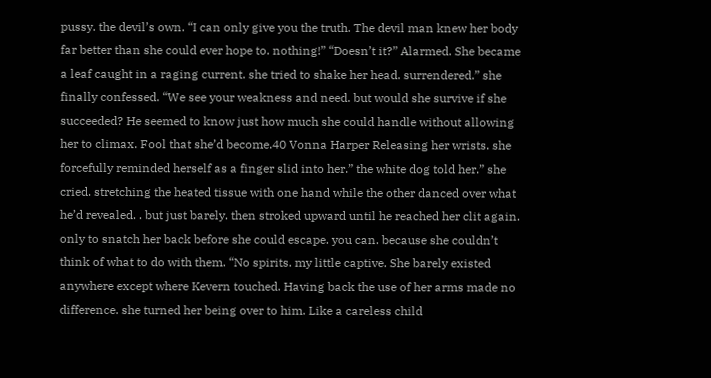pussy. the devil’s own. “I can only give you the truth. The devil man knew her body far better than she could ever hope to. nothing!” “Doesn’t it?” Alarmed. She became a leaf caught in a raging current. she tried to shake her head. surrendered.” she finally confessed. “We see your weakness and need. but would she survive if she succeeded? He seemed to know just how much she could handle without allowing her to climax. Fool that she’d become.40 Vonna Harper Releasing her wrists. she forcefully reminded herself as a finger slid into her.” the white dog told her.” she cried. stretching the heated tissue with one hand while the other danced over what he’d revealed. . but just barely. then stroked upward until he reached her clit again. only to snatch her back before she could escape. you can. because she couldn’t think of what to do with them. “No spirits. my little captive. She barely existed anywhere except where Kevern touched. Having back the use of her arms made no difference. she turned her being over to him. Like a careless child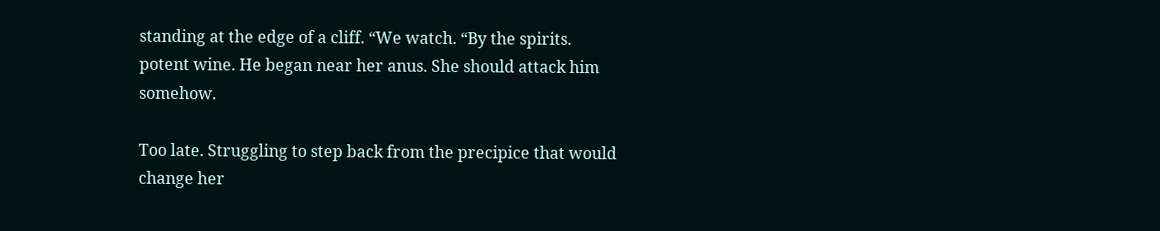standing at the edge of a cliff. “We watch. “By the spirits. potent wine. He began near her anus. She should attack him somehow.

Too late. Struggling to step back from the precipice that would change her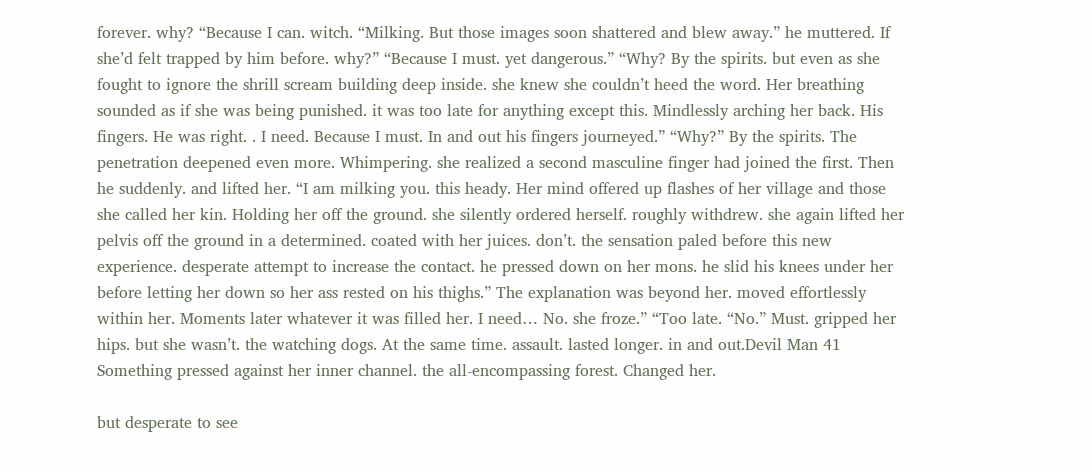forever. why? “Because I can. witch. “Milking. But those images soon shattered and blew away.” he muttered. If she’d felt trapped by him before. why?” “Because I must. yet dangerous.” “Why? By the spirits. but even as she fought to ignore the shrill scream building deep inside. she knew she couldn’t heed the word. Her breathing sounded as if she was being punished. it was too late for anything except this. Mindlessly arching her back. His fingers. He was right. . I need. Because I must. In and out his fingers journeyed.” “Why?” By the spirits. The penetration deepened even more. Whimpering. she realized a second masculine finger had joined the first. Then he suddenly. and lifted her. “I am milking you. this heady. Her mind offered up flashes of her village and those she called her kin. Holding her off the ground. she silently ordered herself. roughly withdrew. she again lifted her pelvis off the ground in a determined. coated with her juices. don’t. the sensation paled before this new experience. desperate attempt to increase the contact. he pressed down on her mons. he slid his knees under her before letting her down so her ass rested on his thighs.” The explanation was beyond her. moved effortlessly within her. Moments later whatever it was filled her. I need… No. she froze.” “Too late. “No.” Must. gripped her hips. but she wasn’t. the watching dogs. At the same time. assault. lasted longer. in and out.Devil Man 41 Something pressed against her inner channel. the all-encompassing forest. Changed her.

but desperate to see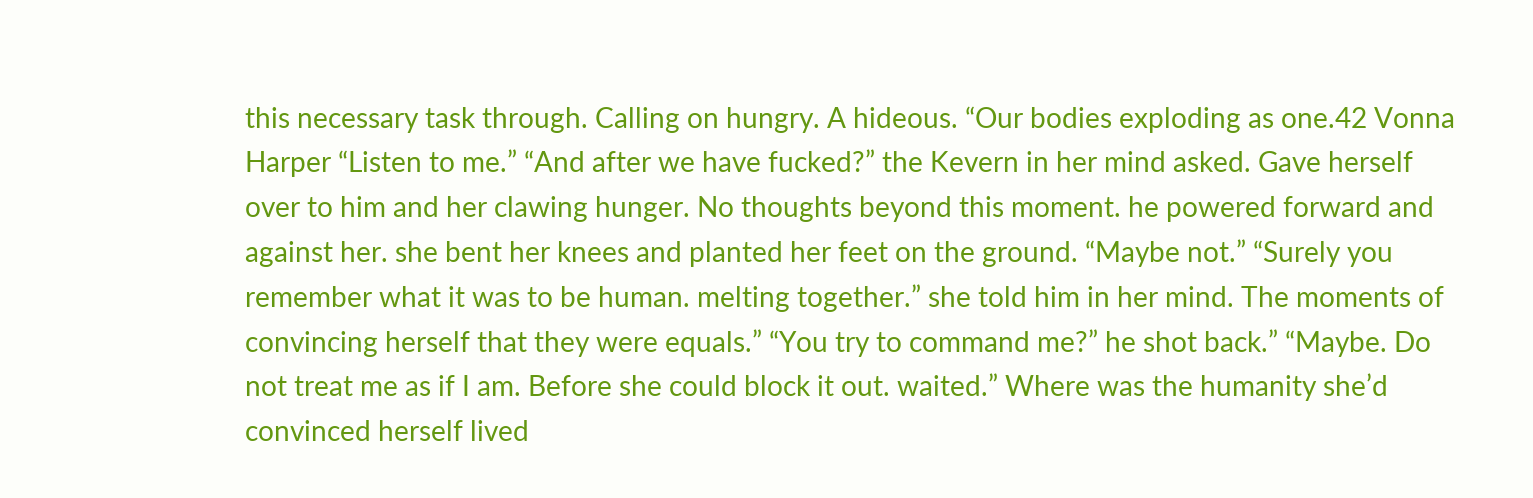this necessary task through. Calling on hungry. A hideous. “Our bodies exploding as one.42 Vonna Harper “Listen to me.” “And after we have fucked?” the Kevern in her mind asked. Gave herself over to him and her clawing hunger. No thoughts beyond this moment. he powered forward and against her. she bent her knees and planted her feet on the ground. “Maybe not.” “Surely you remember what it was to be human. melting together.” she told him in her mind. The moments of convincing herself that they were equals.” “You try to command me?” he shot back.” “Maybe. Do not treat me as if I am. Before she could block it out. waited.” Where was the humanity she’d convinced herself lived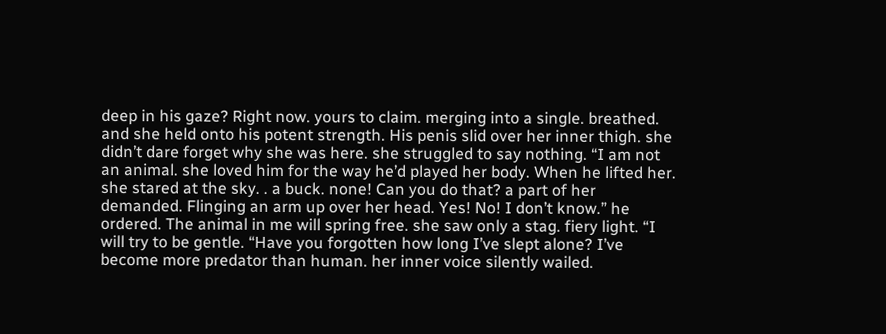deep in his gaze? Right now. yours to claim. merging into a single. breathed. and she held onto his potent strength. His penis slid over her inner thigh. she didn’t dare forget why she was here. she struggled to say nothing. “I am not an animal. she loved him for the way he’d played her body. When he lifted her. she stared at the sky. . a buck. none! Can you do that? a part of her demanded. Flinging an arm up over her head. Yes! No! I don’t know.” he ordered. The animal in me will spring free. she saw only a stag. fiery light. “I will try to be gentle. “Have you forgotten how long I’ve slept alone? I’ve become more predator than human. her inner voice silently wailed.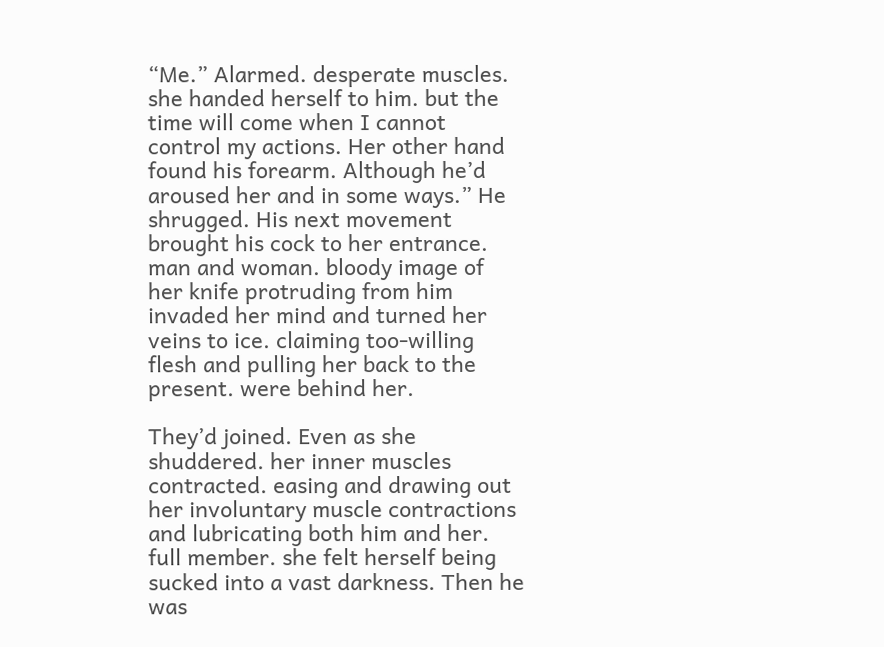“Me.” Alarmed. desperate muscles. she handed herself to him. but the time will come when I cannot control my actions. Her other hand found his forearm. Although he’d aroused her and in some ways.” He shrugged. His next movement brought his cock to her entrance. man and woman. bloody image of her knife protruding from him invaded her mind and turned her veins to ice. claiming too-willing flesh and pulling her back to the present. were behind her.

They’d joined. Even as she shuddered. her inner muscles contracted. easing and drawing out her involuntary muscle contractions and lubricating both him and her. full member. she felt herself being sucked into a vast darkness. Then he was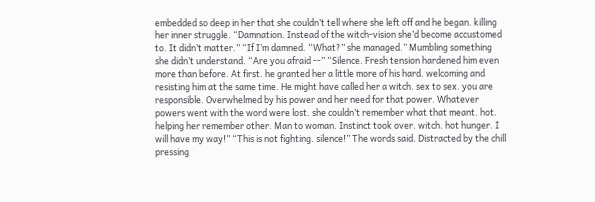embedded so deep in her that she couldn’t tell where she left off and he began. killing her inner struggle. “Damnation. Instead of the witch-vision she’d become accustomed to. It didn’t matter.” “If I’m damned. “What?” she managed.” Mumbling something she didn’t understand. “Are you afraid --” “Silence. Fresh tension hardened him even more than before. At first. he granted her a little more of his hard. welcoming and resisting him at the same time. He might have called her a witch. sex to sex. you are responsible. Overwhelmed by his power and her need for that power. Whatever powers went with the word were lost. she couldn’t remember what that meant. hot. helping her remember other. Man to woman. Instinct took over. witch. hot hunger. I will have my way!” “This is not fighting. silence!” The words said. Distracted by the chill pressing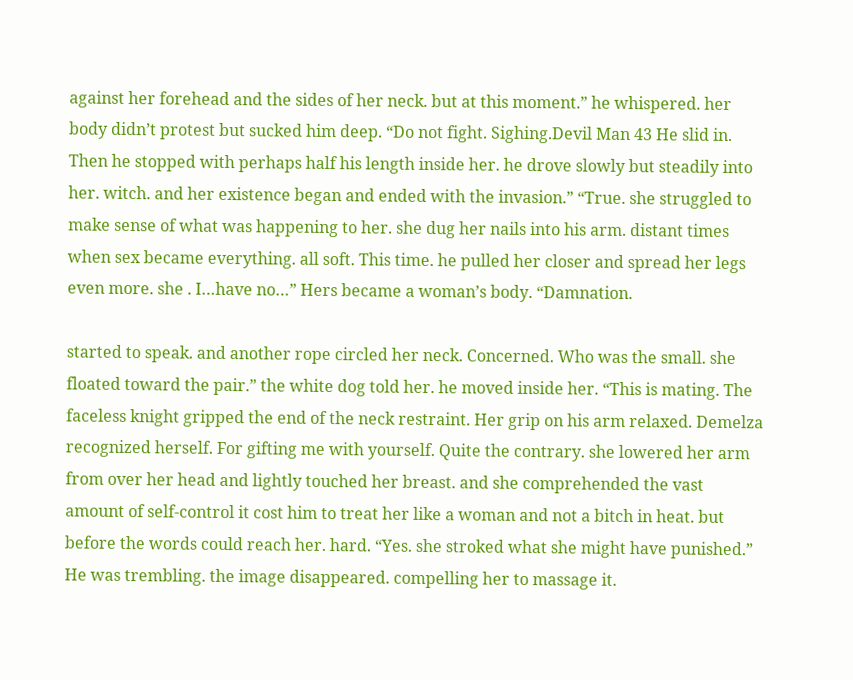against her forehead and the sides of her neck. but at this moment.” he whispered. her body didn’t protest but sucked him deep. “Do not fight. Sighing.Devil Man 43 He slid in. Then he stopped with perhaps half his length inside her. he drove slowly but steadily into her. witch. and her existence began and ended with the invasion.” “True. she struggled to make sense of what was happening to her. she dug her nails into his arm. distant times when sex became everything. all soft. This time. he pulled her closer and spread her legs even more. she . I…have no…” Hers became a woman’s body. “Damnation.

started to speak. and another rope circled her neck. Concerned. Who was the small. she floated toward the pair.” the white dog told her. he moved inside her. “This is mating. The faceless knight gripped the end of the neck restraint. Her grip on his arm relaxed. Demelza recognized herself. For gifting me with yourself. Quite the contrary. she lowered her arm from over her head and lightly touched her breast. and she comprehended the vast amount of self-control it cost him to treat her like a woman and not a bitch in heat. but before the words could reach her. hard. “Yes. she stroked what she might have punished.” He was trembling. the image disappeared. compelling her to massage it.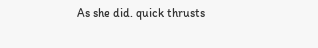As she did. quick thrusts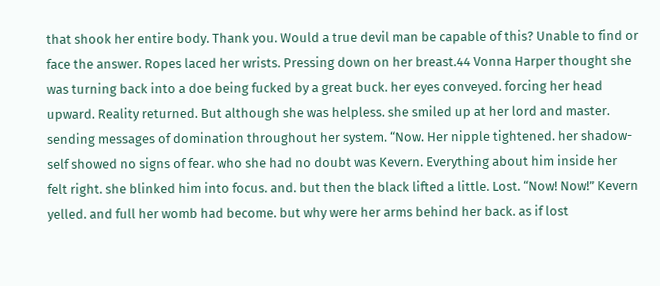that shook her entire body. Thank you. Would a true devil man be capable of this? Unable to find or face the answer. Ropes laced her wrists. Pressing down on her breast.44 Vonna Harper thought she was turning back into a doe being fucked by a great buck. her eyes conveyed. forcing her head upward. Reality returned. But although she was helpless. she smiled up at her lord and master. sending messages of domination throughout her system. “Now. Her nipple tightened. her shadow-self showed no signs of fear. who she had no doubt was Kevern. Everything about him inside her felt right. she blinked him into focus. and. but then the black lifted a little. Lost. “Now! Now!” Kevern yelled. and full her womb had become. but why were her arms behind her back. as if lost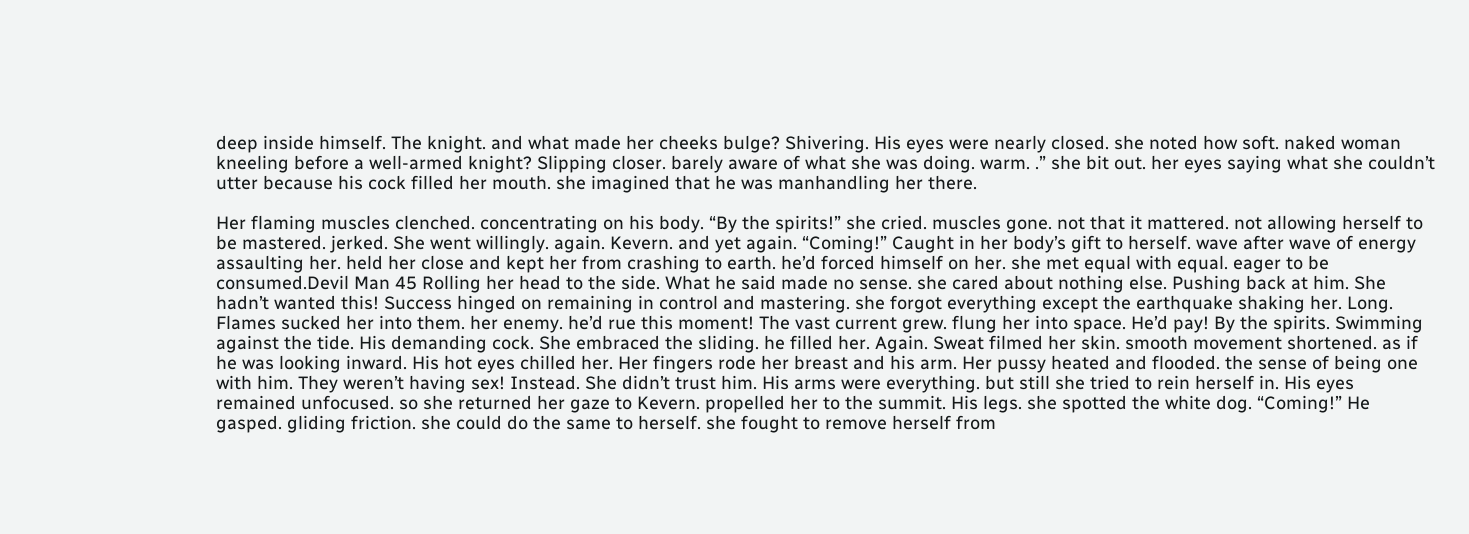deep inside himself. The knight. and what made her cheeks bulge? Shivering. His eyes were nearly closed. she noted how soft. naked woman kneeling before a well-armed knight? Slipping closer. barely aware of what she was doing. warm. .” she bit out. her eyes saying what she couldn’t utter because his cock filled her mouth. she imagined that he was manhandling her there.

Her flaming muscles clenched. concentrating on his body. “By the spirits!” she cried. muscles gone. not that it mattered. not allowing herself to be mastered. jerked. She went willingly. again. Kevern. and yet again. “Coming!” Caught in her body’s gift to herself. wave after wave of energy assaulting her. held her close and kept her from crashing to earth. he’d forced himself on her. she met equal with equal. eager to be consumed.Devil Man 45 Rolling her head to the side. What he said made no sense. she cared about nothing else. Pushing back at him. She hadn’t wanted this! Success hinged on remaining in control and mastering. she forgot everything except the earthquake shaking her. Long. Flames sucked her into them. her enemy. he’d rue this moment! The vast current grew. flung her into space. He’d pay! By the spirits. Swimming against the tide. His demanding cock. She embraced the sliding. he filled her. Again. Sweat filmed her skin. smooth movement shortened. as if he was looking inward. His hot eyes chilled her. Her fingers rode her breast and his arm. Her pussy heated and flooded. the sense of being one with him. They weren’t having sex! Instead. She didn’t trust him. His arms were everything. but still she tried to rein herself in. His eyes remained unfocused. so she returned her gaze to Kevern. propelled her to the summit. His legs. she spotted the white dog. “Coming!” He gasped. gliding friction. she could do the same to herself. she fought to remove herself from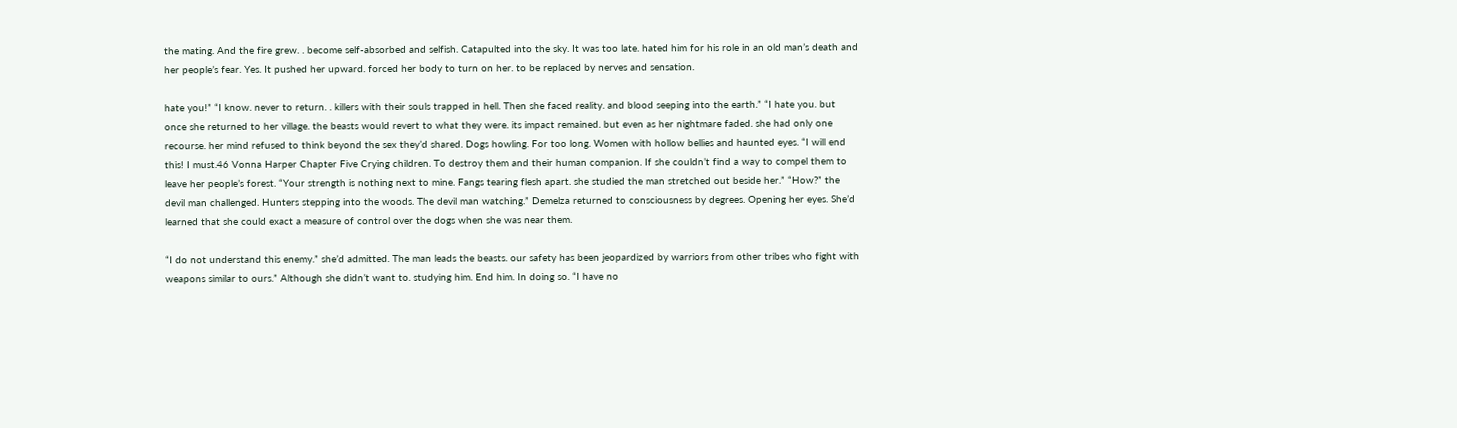the mating. And the fire grew. . become self-absorbed and selfish. Catapulted into the sky. It was too late. hated him for his role in an old man’s death and her people’s fear. Yes. It pushed her upward. forced her body to turn on her. to be replaced by nerves and sensation.

hate you!” “I know. never to return. . killers with their souls trapped in hell. Then she faced reality. and blood seeping into the earth.” “I hate you. but once she returned to her village. the beasts would revert to what they were. its impact remained. but even as her nightmare faded. she had only one recourse. her mind refused to think beyond the sex they’d shared. Dogs howling. For too long. Women with hollow bellies and haunted eyes. “I will end this! I must.46 Vonna Harper Chapter Five Crying children. To destroy them and their human companion. If she couldn’t find a way to compel them to leave her people’s forest. “Your strength is nothing next to mine. Fangs tearing flesh apart. she studied the man stretched out beside her.” “How?” the devil man challenged. Hunters stepping into the woods. The devil man watching.” Demelza returned to consciousness by degrees. Opening her eyes. She’d learned that she could exact a measure of control over the dogs when she was near them.

“I do not understand this enemy.” she’d admitted. The man leads the beasts. our safety has been jeopardized by warriors from other tribes who fight with weapons similar to ours.” Although she didn’t want to. studying him. End him. In doing so. “I have no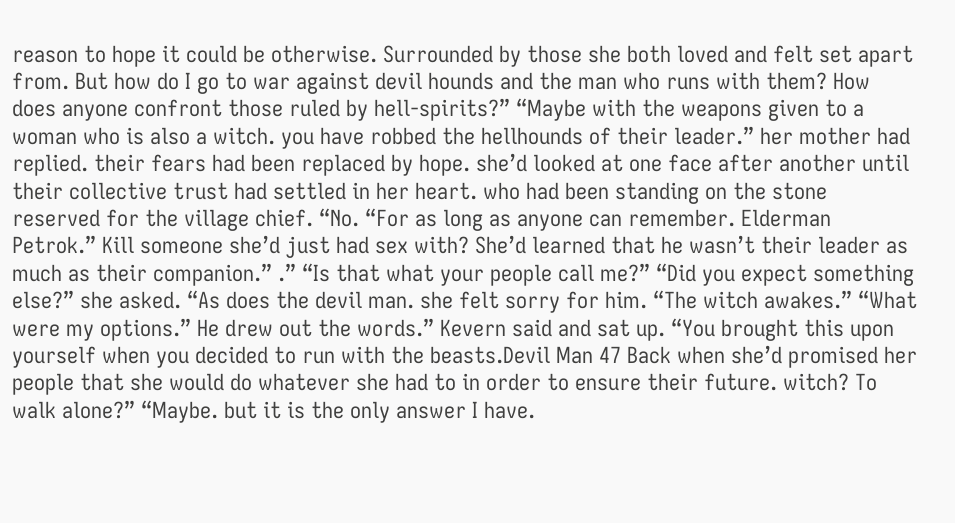reason to hope it could be otherwise. Surrounded by those she both loved and felt set apart from. But how do I go to war against devil hounds and the man who runs with them? How does anyone confront those ruled by hell-spirits?” “Maybe with the weapons given to a woman who is also a witch. you have robbed the hellhounds of their leader.” her mother had replied. their fears had been replaced by hope. she’d looked at one face after another until their collective trust had settled in her heart. who had been standing on the stone reserved for the village chief. “No. “For as long as anyone can remember. Elderman Petrok.” Kill someone she’d just had sex with? She’d learned that he wasn’t their leader as much as their companion.” .” “Is that what your people call me?” “Did you expect something else?” she asked. “As does the devil man. she felt sorry for him. “The witch awakes.” “What were my options.” He drew out the words.” Kevern said and sat up. “You brought this upon yourself when you decided to run with the beasts.Devil Man 47 Back when she’d promised her people that she would do whatever she had to in order to ensure their future. witch? To walk alone?” “Maybe. but it is the only answer I have.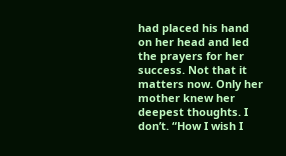had placed his hand on her head and led the prayers for her success. Not that it matters now. Only her mother knew her deepest thoughts. I don’t. “How I wish I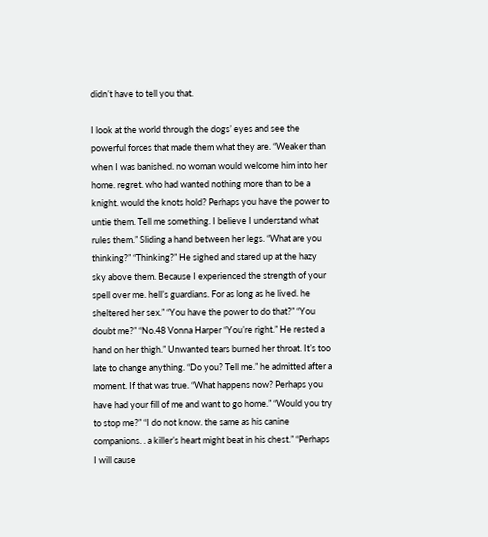didn’t have to tell you that.

I look at the world through the dogs’ eyes and see the powerful forces that made them what they are. “Weaker than when I was banished. no woman would welcome him into her home. regret. who had wanted nothing more than to be a knight. would the knots hold? Perhaps you have the power to untie them. Tell me something. I believe I understand what rules them.” Sliding a hand between her legs. “What are you thinking?” “Thinking?” He sighed and stared up at the hazy sky above them. Because I experienced the strength of your spell over me. hell’s guardians. For as long as he lived. he sheltered her sex.” “You have the power to do that?” “You doubt me?” “No.48 Vonna Harper “You’re right.” He rested a hand on her thigh.” Unwanted tears burned her throat. It’s too late to change anything. “Do you? Tell me.” he admitted after a moment. If that was true. “What happens now? Perhaps you have had your fill of me and want to go home.” “Would you try to stop me?” “I do not know. the same as his canine companions. . a killer’s heart might beat in his chest.” “Perhaps I will cause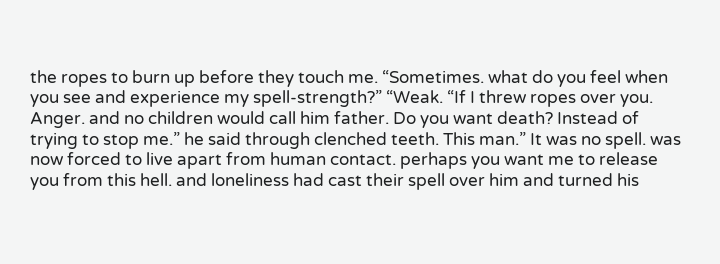the ropes to burn up before they touch me. “Sometimes. what do you feel when you see and experience my spell-strength?” “Weak. “If I threw ropes over you. Anger. and no children would call him father. Do you want death? Instead of trying to stop me.” he said through clenched teeth. This man.” It was no spell. was now forced to live apart from human contact. perhaps you want me to release you from this hell. and loneliness had cast their spell over him and turned his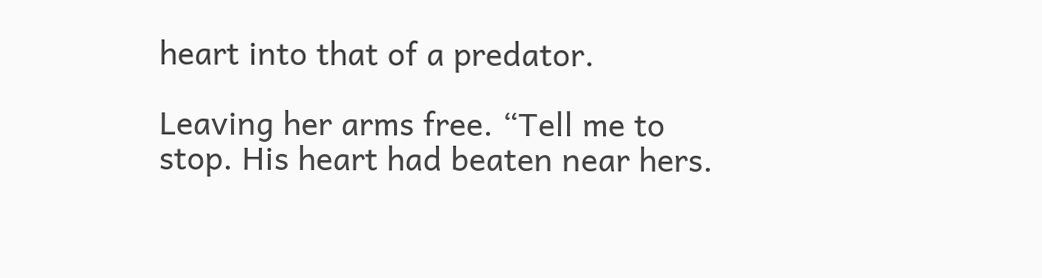heart into that of a predator.

Leaving her arms free. “Tell me to stop. His heart had beaten near hers.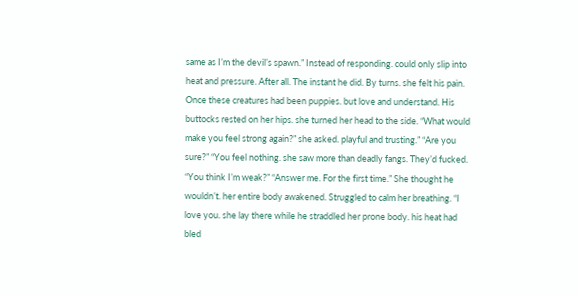same as I’m the devil’s spawn.” Instead of responding. could only slip into heat and pressure. After all. The instant he did. By turns. she felt his pain. Once these creatures had been puppies. but love and understand. His buttocks rested on her hips. she turned her head to the side. “What would make you feel strong again?” she asked. playful and trusting.” “Are you sure?” “You feel nothing. she saw more than deadly fangs. They’d fucked. “You think I’m weak?” “Answer me. For the first time.” She thought he wouldn’t. her entire body awakened. Struggled to calm her breathing. “I love you. she lay there while he straddled her prone body. his heat had bled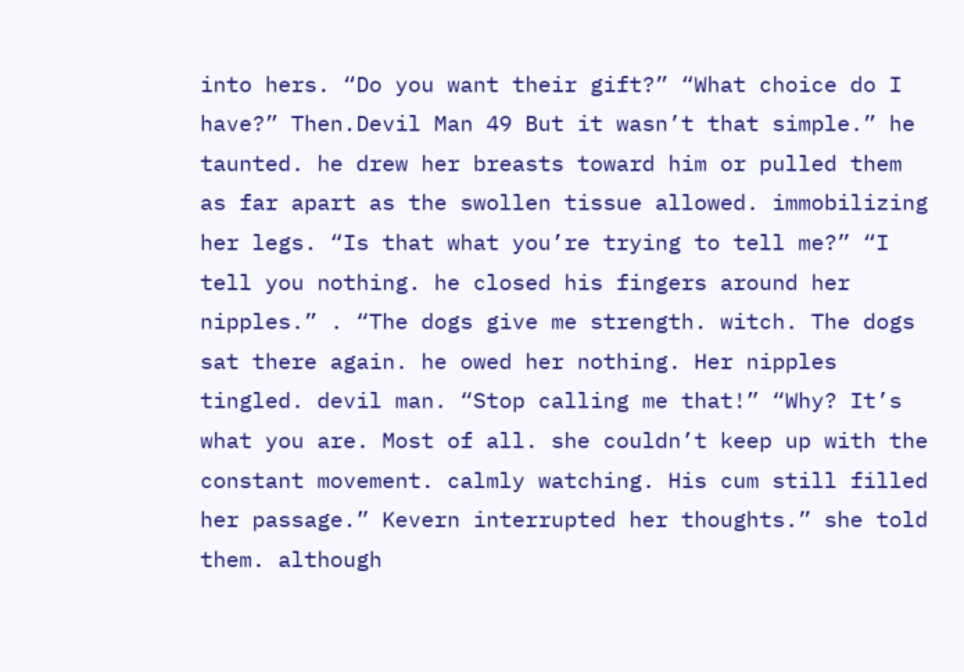into hers. “Do you want their gift?” “What choice do I have?” Then.Devil Man 49 But it wasn’t that simple.” he taunted. he drew her breasts toward him or pulled them as far apart as the swollen tissue allowed. immobilizing her legs. “Is that what you’re trying to tell me?” “I tell you nothing. he closed his fingers around her nipples.” . “The dogs give me strength. witch. The dogs sat there again. he owed her nothing. Her nipples tingled. devil man. “Stop calling me that!” “Why? It’s what you are. Most of all. she couldn’t keep up with the constant movement. calmly watching. His cum still filled her passage.” Kevern interrupted her thoughts.” she told them. although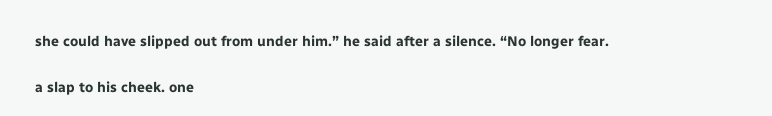she could have slipped out from under him.” he said after a silence. “No longer fear.

a slap to his cheek. one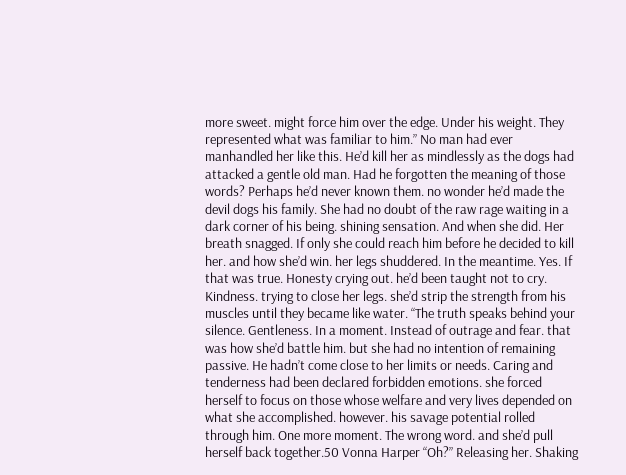more sweet. might force him over the edge. Under his weight. They represented what was familiar to him.” No man had ever manhandled her like this. He’d kill her as mindlessly as the dogs had attacked a gentle old man. Had he forgotten the meaning of those words? Perhaps he’d never known them. no wonder he’d made the devil dogs his family. She had no doubt of the raw rage waiting in a dark corner of his being. shining sensation. And when she did. Her breath snagged. If only she could reach him before he decided to kill her. and how she’d win. her legs shuddered. In the meantime. Yes. If that was true. Honesty crying out. he’d been taught not to cry. Kindness. trying to close her legs. she’d strip the strength from his muscles until they became like water. “The truth speaks behind your silence. Gentleness. In a moment. Instead of outrage and fear. that was how she’d battle him. but she had no intention of remaining passive. He hadn’t come close to her limits or needs. Caring and tenderness had been declared forbidden emotions. she forced herself to focus on those whose welfare and very lives depended on what she accomplished. however. his savage potential rolled through him. One more moment. The wrong word. and she’d pull herself back together.50 Vonna Harper “Oh?” Releasing her. Shaking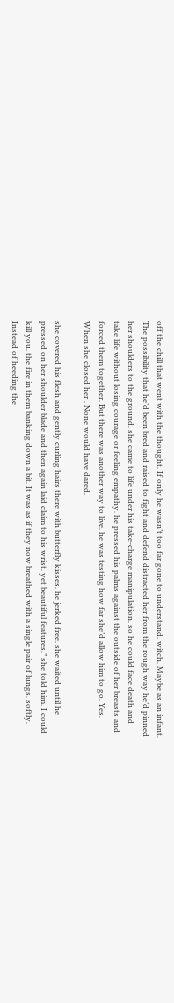off the chill that went with the thought. If only he wasn’t too far gone to understand. witch. Maybe as an infant. The possibility that he’d been bred and raised to fight and defend distracted her from the rough way he’d pinned her shoulders to the ground. she came to life under his take-charge manipulation. so he could face death and take life without losing courage or feeling empathy. he pressed his palms against the outside of her breasts and forced them together. But there was another way to live. he was testing how far she’d allow him to go. Yes. When she closed her . None would have dared.

she covered his flesh and gently curling hairs there with butterfly kisses. he jerked free. she waited until he pressed on her shoulder blade and then again laid claim to his wrist. yet beautiful features.” she told him. I could kill you. the fire in them banking down a bit. It was as if they now breathed with a single pair of lungs. softly. Instead of heeding the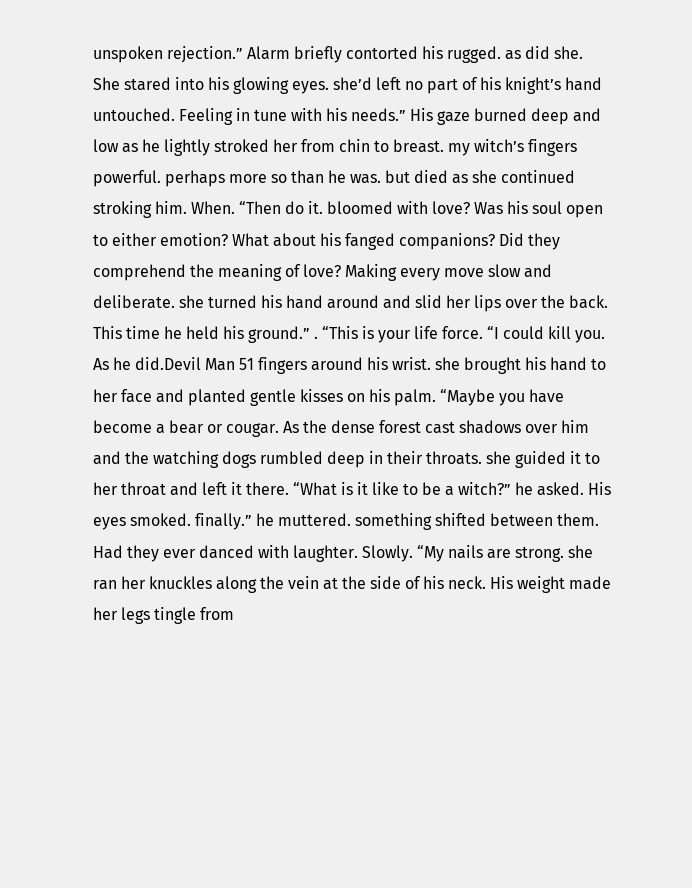unspoken rejection.” Alarm briefly contorted his rugged. as did she. She stared into his glowing eyes. she’d left no part of his knight’s hand untouched. Feeling in tune with his needs.” His gaze burned deep and low as he lightly stroked her from chin to breast. my witch’s fingers powerful. perhaps more so than he was. but died as she continued stroking him. When. “Then do it. bloomed with love? Was his soul open to either emotion? What about his fanged companions? Did they comprehend the meaning of love? Making every move slow and deliberate. she turned his hand around and slid her lips over the back. This time he held his ground.” . “This is your life force. “I could kill you. As he did.Devil Man 51 fingers around his wrist. she brought his hand to her face and planted gentle kisses on his palm. “Maybe you have become a bear or cougar. As the dense forest cast shadows over him and the watching dogs rumbled deep in their throats. she guided it to her throat and left it there. “What is it like to be a witch?” he asked. His eyes smoked. finally.” he muttered. something shifted between them. Had they ever danced with laughter. Slowly. “My nails are strong. she ran her knuckles along the vein at the side of his neck. His weight made her legs tingle from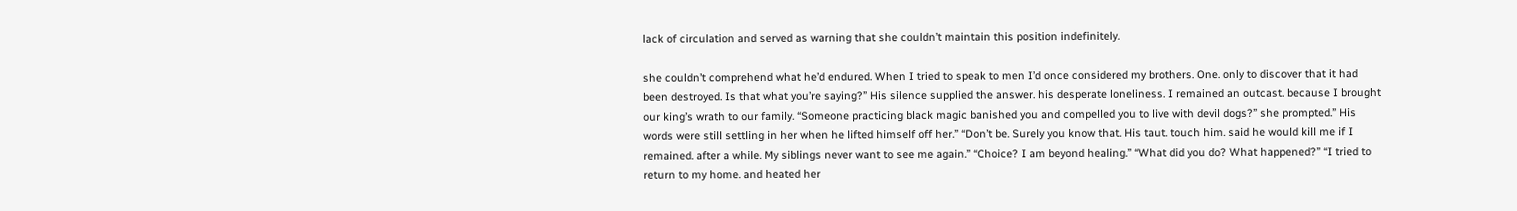lack of circulation and served as warning that she couldn’t maintain this position indefinitely.

she couldn’t comprehend what he’d endured. When I tried to speak to men I’d once considered my brothers. One. only to discover that it had been destroyed. Is that what you’re saying?” His silence supplied the answer. his desperate loneliness. I remained an outcast. because I brought our king’s wrath to our family. “Someone practicing black magic banished you and compelled you to live with devil dogs?” she prompted.” His words were still settling in her when he lifted himself off her.” “Don’t be. Surely you know that. His taut. touch him. said he would kill me if I remained. after a while. My siblings never want to see me again.” “Choice? I am beyond healing.” “What did you do? What happened?” “I tried to return to my home. and heated her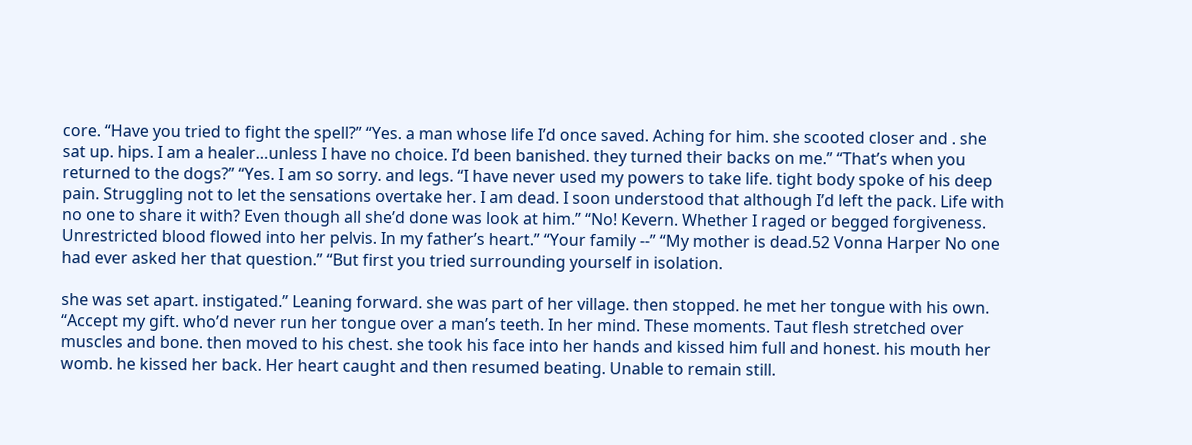core. “Have you tried to fight the spell?” “Yes. a man whose life I’d once saved. Aching for him. she scooted closer and . she sat up. hips. I am a healer…unless I have no choice. I’d been banished. they turned their backs on me.” “That’s when you returned to the dogs?” “Yes. I am so sorry. and legs. “I have never used my powers to take life. tight body spoke of his deep pain. Struggling not to let the sensations overtake her. I am dead. I soon understood that although I’d left the pack. Life with no one to share it with? Even though all she’d done was look at him.” “No! Kevern. Whether I raged or begged forgiveness. Unrestricted blood flowed into her pelvis. In my father’s heart.” “Your family --” “My mother is dead.52 Vonna Harper No one had ever asked her that question.” “But first you tried surrounding yourself in isolation.

she was set apart. instigated.” Leaning forward. she was part of her village. then stopped. he met her tongue with his own. “Accept my gift. who’d never run her tongue over a man’s teeth. In her mind. These moments. Taut flesh stretched over muscles and bone. then moved to his chest. she took his face into her hands and kissed him full and honest. his mouth her womb. he kissed her back. Her heart caught and then resumed beating. Unable to remain still.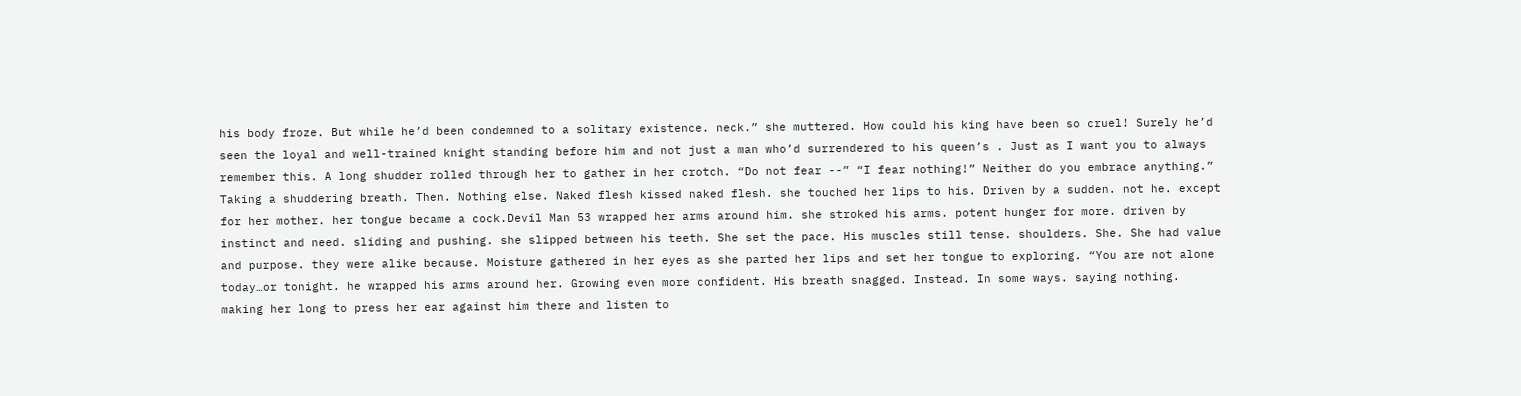his body froze. But while he’d been condemned to a solitary existence. neck.” she muttered. How could his king have been so cruel! Surely he’d seen the loyal and well-trained knight standing before him and not just a man who’d surrendered to his queen’s . Just as I want you to always remember this. A long shudder rolled through her to gather in her crotch. “Do not fear --” “I fear nothing!” Neither do you embrace anything.” Taking a shuddering breath. Then. Nothing else. Naked flesh kissed naked flesh. she touched her lips to his. Driven by a sudden. not he. except for her mother. her tongue became a cock.Devil Man 53 wrapped her arms around him. she stroked his arms. potent hunger for more. driven by instinct and need. sliding and pushing. she slipped between his teeth. She set the pace. His muscles still tense. shoulders. She. She had value and purpose. they were alike because. Moisture gathered in her eyes as she parted her lips and set her tongue to exploring. “You are not alone today…or tonight. he wrapped his arms around her. Growing even more confident. His breath snagged. Instead. In some ways. saying nothing. making her long to press her ear against him there and listen to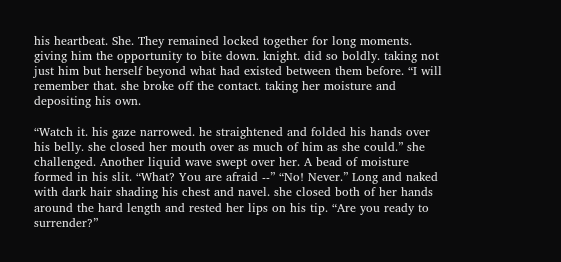his heartbeat. She. They remained locked together for long moments. giving him the opportunity to bite down. knight. did so boldly. taking not just him but herself beyond what had existed between them before. “I will remember that. she broke off the contact. taking her moisture and depositing his own.

“Watch it. his gaze narrowed. he straightened and folded his hands over his belly. she closed her mouth over as much of him as she could.” she challenged. Another liquid wave swept over her. A bead of moisture formed in his slit. “What? You are afraid --” “No! Never.” Long and naked with dark hair shading his chest and navel. she closed both of her hands around the hard length and rested her lips on his tip. “Are you ready to surrender?”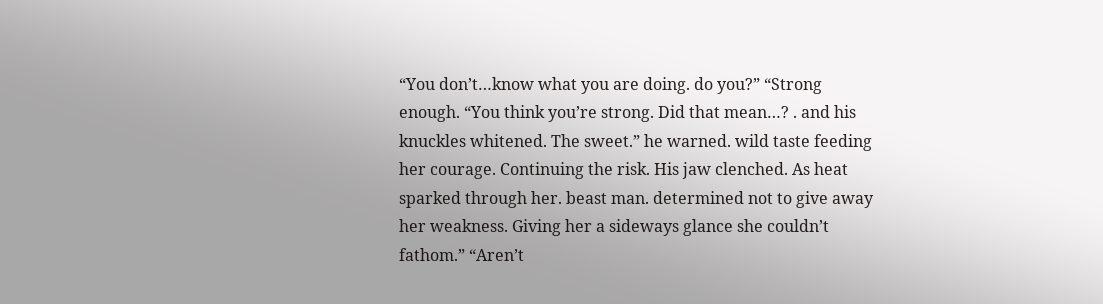“You don’t…know what you are doing. do you?” “Strong enough. “You think you’re strong. Did that mean…? . and his knuckles whitened. The sweet.” he warned. wild taste feeding her courage. Continuing the risk. His jaw clenched. As heat sparked through her. beast man. determined not to give away her weakness. Giving her a sideways glance she couldn’t fathom.” “Aren’t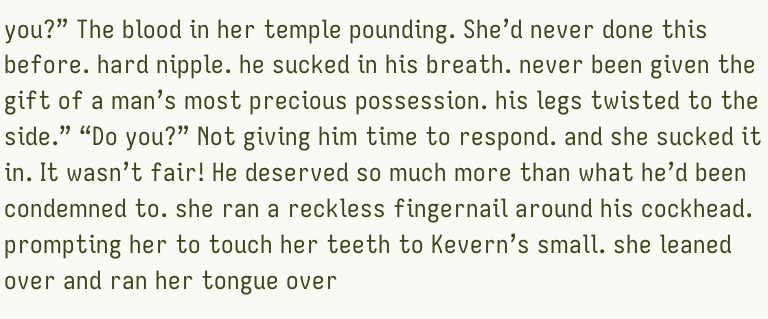you?” The blood in her temple pounding. She’d never done this before. hard nipple. he sucked in his breath. never been given the gift of a man’s most precious possession. his legs twisted to the side.” “Do you?” Not giving him time to respond. and she sucked it in. It wasn’t fair! He deserved so much more than what he’d been condemned to. she ran a reckless fingernail around his cockhead. prompting her to touch her teeth to Kevern’s small. she leaned over and ran her tongue over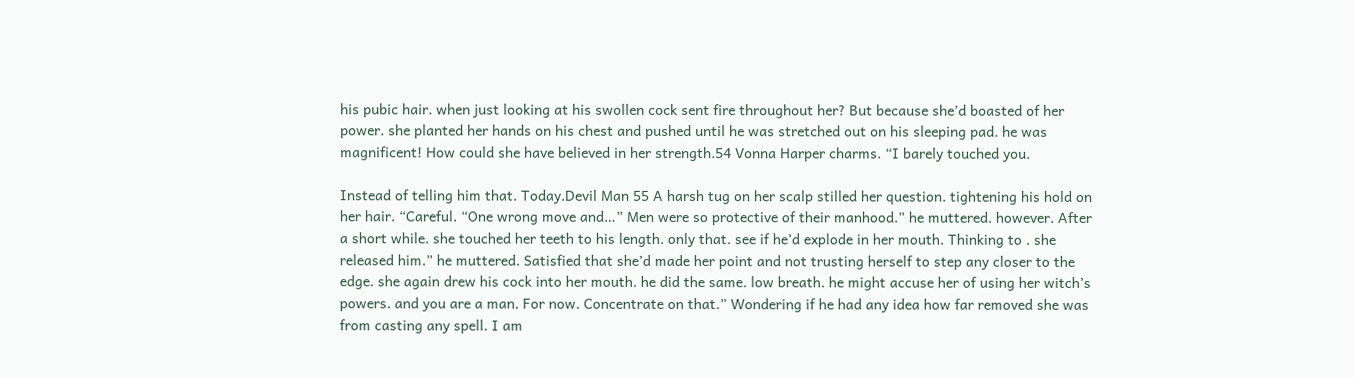his pubic hair. when just looking at his swollen cock sent fire throughout her? But because she’d boasted of her power. she planted her hands on his chest and pushed until he was stretched out on his sleeping pad. he was magnificent! How could she have believed in her strength.54 Vonna Harper charms. “I barely touched you.

Instead of telling him that. Today.Devil Man 55 A harsh tug on her scalp stilled her question. tightening his hold on her hair. “Careful. “One wrong move and…” Men were so protective of their manhood.” he muttered. however. After a short while. she touched her teeth to his length. only that. see if he’d explode in her mouth. Thinking to . she released him.” he muttered. Satisfied that she’d made her point and not trusting herself to step any closer to the edge. she again drew his cock into her mouth. he did the same. low breath. he might accuse her of using her witch’s powers. and you are a man. For now. Concentrate on that.” Wondering if he had any idea how far removed she was from casting any spell. I am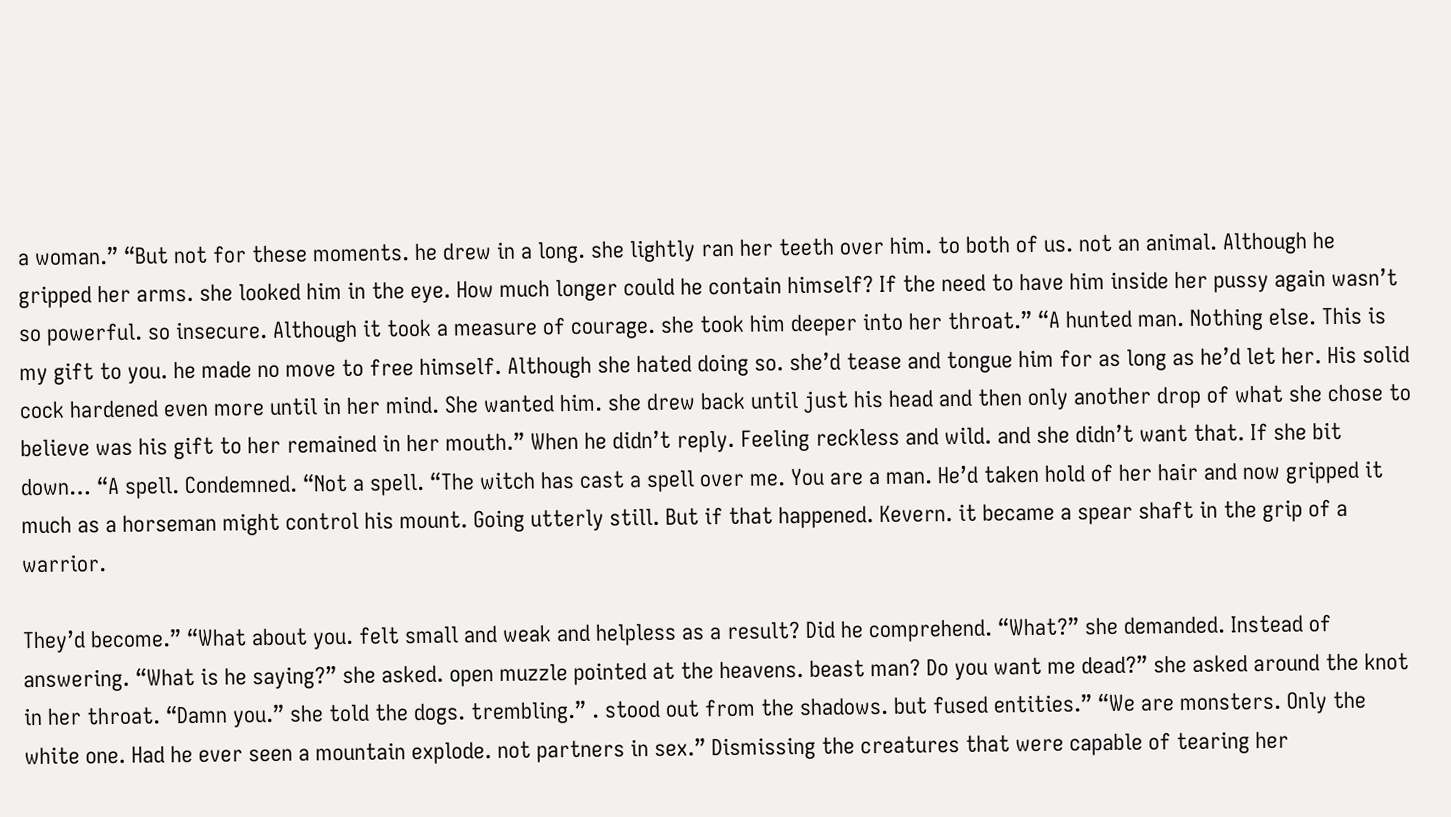a woman.” “But not for these moments. he drew in a long. she lightly ran her teeth over him. to both of us. not an animal. Although he gripped her arms. she looked him in the eye. How much longer could he contain himself? If the need to have him inside her pussy again wasn’t so powerful. so insecure. Although it took a measure of courage. she took him deeper into her throat.” “A hunted man. Nothing else. This is my gift to you. he made no move to free himself. Although she hated doing so. she’d tease and tongue him for as long as he’d let her. His solid cock hardened even more until in her mind. She wanted him. she drew back until just his head and then only another drop of what she chose to believe was his gift to her remained in her mouth.” When he didn’t reply. Feeling reckless and wild. and she didn’t want that. If she bit down… “A spell. Condemned. “Not a spell. “The witch has cast a spell over me. You are a man. He’d taken hold of her hair and now gripped it much as a horseman might control his mount. Going utterly still. But if that happened. Kevern. it became a spear shaft in the grip of a warrior.

They’d become.” “What about you. felt small and weak and helpless as a result? Did he comprehend. “What?” she demanded. Instead of answering. “What is he saying?” she asked. open muzzle pointed at the heavens. beast man? Do you want me dead?” she asked around the knot in her throat. “Damn you.” she told the dogs. trembling.” . stood out from the shadows. but fused entities.” “We are monsters. Only the white one. Had he ever seen a mountain explode. not partners in sex.” Dismissing the creatures that were capable of tearing her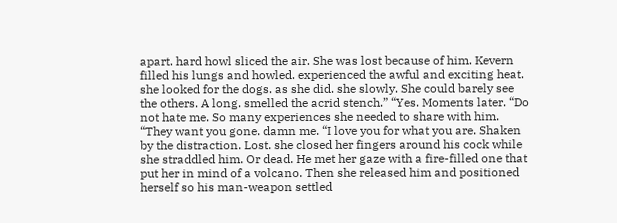apart. hard howl sliced the air. She was lost because of him. Kevern filled his lungs and howled. experienced the awful and exciting heat. she looked for the dogs. as she did. she slowly. She could barely see the others. A long. smelled the acrid stench.” “Yes. Moments later. “Do not hate me. So many experiences she needed to share with him. “They want you gone. damn me. “I love you for what you are. Shaken by the distraction. Lost. she closed her fingers around his cock while she straddled him. Or dead. He met her gaze with a fire-filled one that put her in mind of a volcano. Then she released him and positioned herself so his man-weapon settled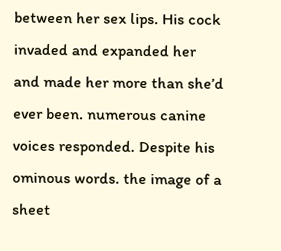between her sex lips. His cock invaded and expanded her and made her more than she’d ever been. numerous canine voices responded. Despite his ominous words. the image of a sheet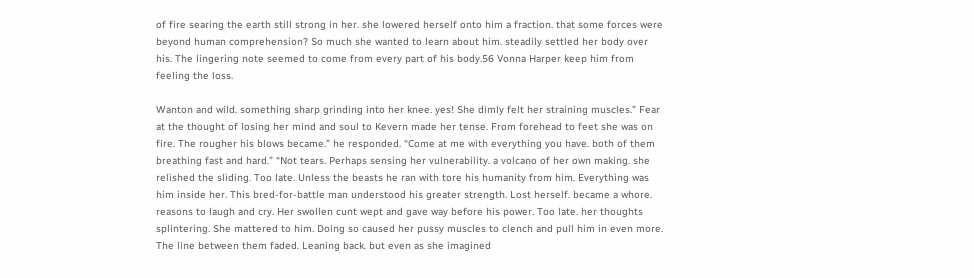of fire searing the earth still strong in her. she lowered herself onto him a fraction. that some forces were beyond human comprehension? So much she wanted to learn about him. steadily settled her body over his. The lingering note seemed to come from every part of his body.56 Vonna Harper keep him from feeling the loss.

Wanton and wild. something sharp grinding into her knee. yes! She dimly felt her straining muscles.” Fear at the thought of losing her mind and soul to Kevern made her tense. From forehead to feet she was on fire. The rougher his blows became.” he responded. “Come at me with everything you have. both of them breathing fast and hard.” “Not tears. Perhaps sensing her vulnerability. a volcano of her own making. she relished the sliding. Too late. Unless the beasts he ran with tore his humanity from him. Everything was him inside her. This bred-for-battle man understood his greater strength. Lost herself. became a whore. reasons to laugh and cry. Her swollen cunt wept and gave way before his power. Too late. her thoughts splintering. She mattered to him. Doing so caused her pussy muscles to clench and pull him in even more. The line between them faded. Leaning back. but even as she imagined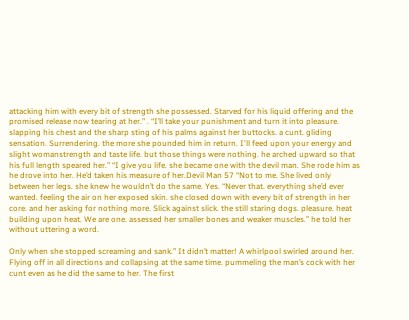attacking him with every bit of strength she possessed. Starved for his liquid offering and the promised release now tearing at her.” . “I’ll take your punishment and turn it into pleasure. slapping his chest and the sharp sting of his palms against her buttocks. a cunt. gliding sensation. Surrendering. the more she pounded him in return. I'll feed upon your energy and slight womanstrength and taste life. but those things were nothing. he arched upward so that his full length speared her.” “I give you life. she became one with the devil man. She rode him as he drove into her. He’d taken his measure of her.Devil Man 57 “Not to me. She lived only between her legs. she knew he wouldn’t do the same. Yes. “Never that. everything she’d ever wanted. feeling the air on her exposed skin. she closed down with every bit of strength in her core. and her asking for nothing more. Slick against slick. the still staring dogs. pleasure. heat building upon heat. We are one. assessed her smaller bones and weaker muscles.” he told her without uttering a word.

Only when she stopped screaming and sank.” It didn’t matter! A whirlpool swirled around her. Flying off in all directions and collapsing at the same time. pummeling the man’s cock with her cunt even as he did the same to her. The first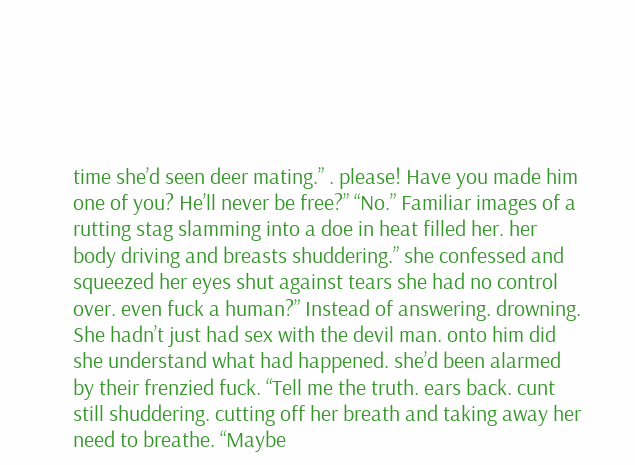time she’d seen deer mating.” . please! Have you made him one of you? He’ll never be free?” “No.” Familiar images of a rutting stag slamming into a doe in heat filled her. her body driving and breasts shuddering.” she confessed and squeezed her eyes shut against tears she had no control over. even fuck a human?” Instead of answering. drowning. She hadn’t just had sex with the devil man. onto him did she understand what had happened. she’d been alarmed by their frenzied fuck. “Tell me the truth. ears back. cunt still shuddering. cutting off her breath and taking away her need to breathe. “Maybe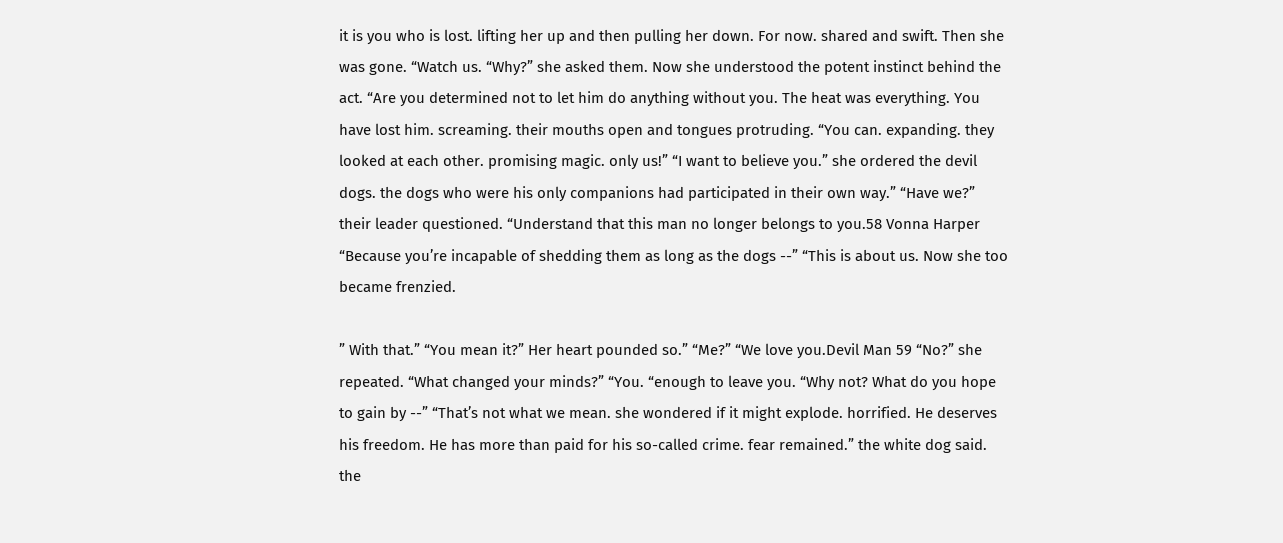it is you who is lost. lifting her up and then pulling her down. For now. shared and swift. Then she was gone. “Watch us. “Why?” she asked them. Now she understood the potent instinct behind the act. “Are you determined not to let him do anything without you. The heat was everything. You have lost him. screaming. their mouths open and tongues protruding. “You can. expanding. they looked at each other. promising magic. only us!” “I want to believe you.” she ordered the devil dogs. the dogs who were his only companions had participated in their own way.” “Have we?” their leader questioned. “Understand that this man no longer belongs to you.58 Vonna Harper “Because you’re incapable of shedding them as long as the dogs --” “This is about us. Now she too became frenzied.

” With that.” “You mean it?” Her heart pounded so.” “Me?” “We love you.Devil Man 59 “No?” she repeated. “What changed your minds?” “You. “enough to leave you. “Why not? What do you hope to gain by --” “That’s not what we mean. she wondered if it might explode. horrified. He deserves his freedom. He has more than paid for his so-called crime. fear remained.” the white dog said. the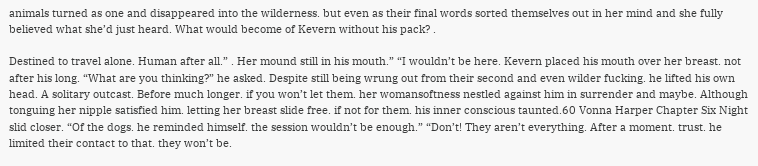animals turned as one and disappeared into the wilderness. but even as their final words sorted themselves out in her mind and she fully believed what she’d just heard. What would become of Kevern without his pack? .

Destined to travel alone. Human after all.” . Her mound still in his mouth.” “I wouldn’t be here. Kevern placed his mouth over her breast. not after his long. “What are you thinking?” he asked. Despite still being wrung out from their second and even wilder fucking. he lifted his own head. A solitary outcast. Before much longer. if you won’t let them. her womansoftness nestled against him in surrender and maybe. Although tonguing her nipple satisfied him. letting her breast slide free. if not for them. his inner conscious taunted.60 Vonna Harper Chapter Six Night slid closer. “Of the dogs. he reminded himself. the session wouldn’t be enough.” “Don’t! They aren’t everything. After a moment. trust. he limited their contact to that. they won’t be.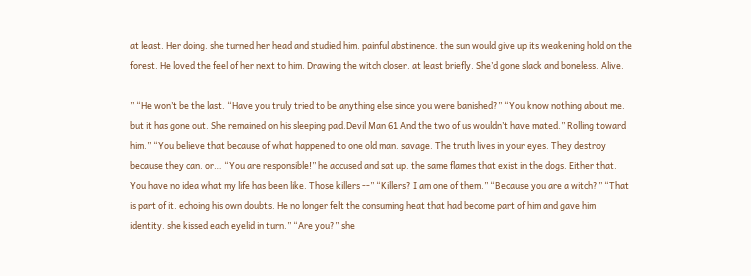at least. Her doing. she turned her head and studied him. painful abstinence. the sun would give up its weakening hold on the forest. He loved the feel of her next to him. Drawing the witch closer. at least briefly. She’d gone slack and boneless. Alive.

” “He won’t be the last. “Have you truly tried to be anything else since you were banished?” “You know nothing about me. but it has gone out. She remained on his sleeping pad.Devil Man 61 And the two of us wouldn’t have mated.” Rolling toward him.” “You believe that because of what happened to one old man. savage. The truth lives in your eyes. They destroy because they can. or… “You are responsible!” he accused and sat up. the same flames that exist in the dogs. Either that. You have no idea what my life has been like. Those killers --” “Killers? I am one of them.” “Because you are a witch?” “That is part of it. echoing his own doubts. He no longer felt the consuming heat that had become part of him and gave him identity. she kissed each eyelid in turn.” “Are you?” she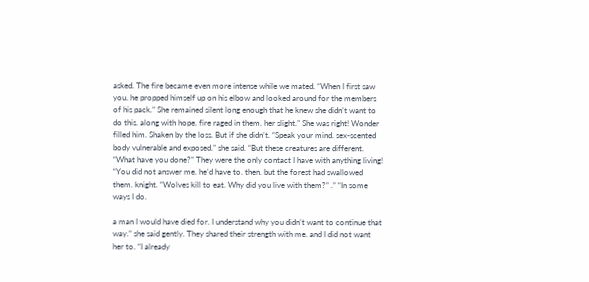asked. The fire became even more intense while we mated. “When I first saw you. he propped himself up on his elbow and looked around for the members of his pack.” She remained silent long enough that he knew she didn’t want to do this. along with hope. fire raged in them. her slight.” She was right! Wonder filled him. Shaken by the loss. But if she didn’t. “Speak your mind. sex-scented body vulnerable and exposed.” she said. “But these creatures are different. “What have you done?” They were the only contact I have with anything living! “You did not answer me. he’d have to. then. but the forest had swallowed them. knight. “Wolves kill to eat. Why did you live with them?” .” “In some ways I do.

a man I would have died for. I understand why you didn’t want to continue that way.” she said gently. They shared their strength with me. and I did not want her to. “I already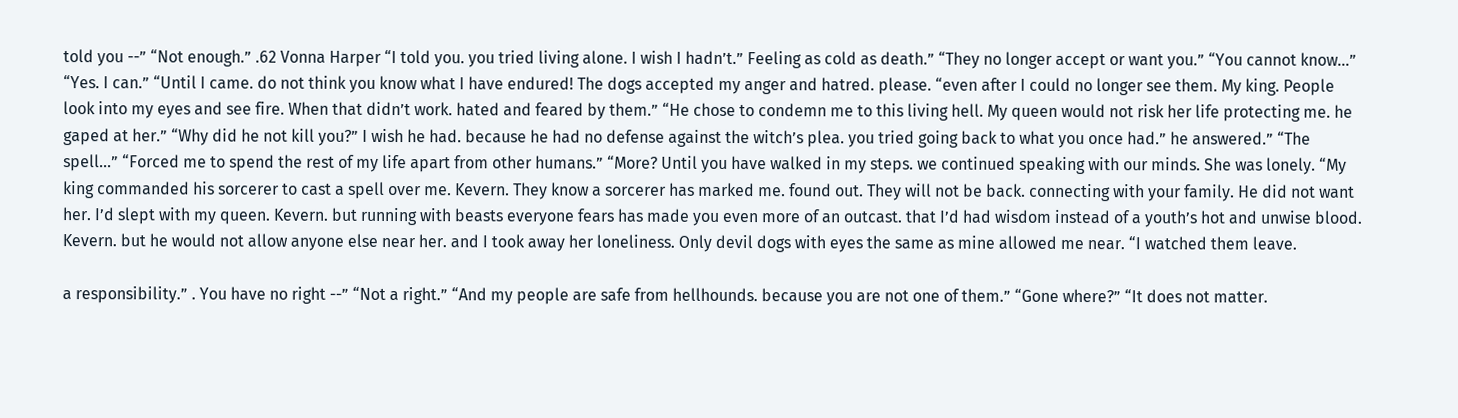told you --” “Not enough.” .62 Vonna Harper “I told you. you tried living alone. I wish I hadn’t.” Feeling as cold as death.” “They no longer accept or want you.” “You cannot know…” “Yes. I can.” “Until I came. do not think you know what I have endured! The dogs accepted my anger and hatred. please. “even after I could no longer see them. My king. People look into my eyes and see fire. When that didn’t work. hated and feared by them.” “He chose to condemn me to this living hell. My queen would not risk her life protecting me. he gaped at her.” “Why did he not kill you?” I wish he had. because he had no defense against the witch’s plea. you tried going back to what you once had.” he answered.” “The spell…” “Forced me to spend the rest of my life apart from other humans.” “More? Until you have walked in my steps. we continued speaking with our minds. She was lonely. “My king commanded his sorcerer to cast a spell over me. Kevern. They know a sorcerer has marked me. found out. They will not be back. connecting with your family. He did not want her. I’d slept with my queen. Kevern. but running with beasts everyone fears has made you even more of an outcast. that I’d had wisdom instead of a youth’s hot and unwise blood. Kevern. but he would not allow anyone else near her. and I took away her loneliness. Only devil dogs with eyes the same as mine allowed me near. “I watched them leave.

a responsibility.” . You have no right --” “Not a right.” “And my people are safe from hellhounds. because you are not one of them.” “Gone where?” “It does not matter.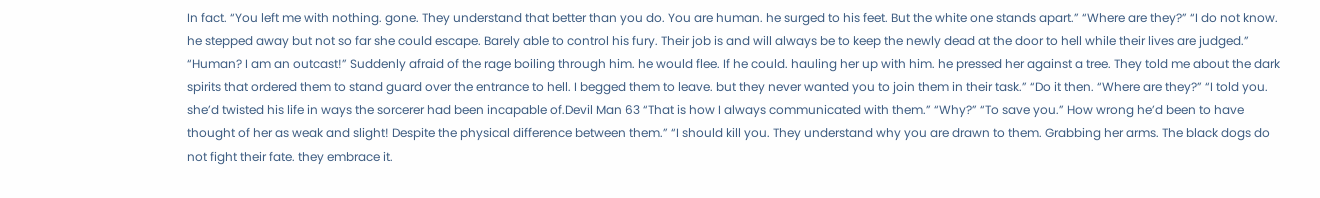In fact. “You left me with nothing. gone. They understand that better than you do. You are human. he surged to his feet. But the white one stands apart.” “Where are they?” “I do not know. he stepped away but not so far she could escape. Barely able to control his fury. Their job is and will always be to keep the newly dead at the door to hell while their lives are judged.” “Human? I am an outcast!” Suddenly afraid of the rage boiling through him. he would flee. If he could. hauling her up with him. he pressed her against a tree. They told me about the dark spirits that ordered them to stand guard over the entrance to hell. I begged them to leave. but they never wanted you to join them in their task.” “Do it then. “Where are they?” “I told you. she’d twisted his life in ways the sorcerer had been incapable of.Devil Man 63 “That is how I always communicated with them.” “Why?” “To save you.” How wrong he’d been to have thought of her as weak and slight! Despite the physical difference between them.” “I should kill you. They understand why you are drawn to them. Grabbing her arms. The black dogs do not fight their fate. they embrace it.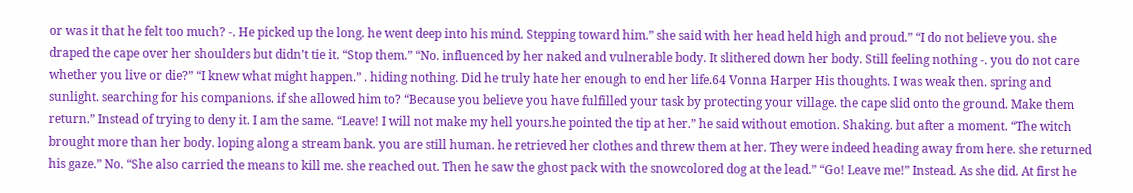or was it that he felt too much? -. He picked up the long. he went deep into his mind. Stepping toward him.” she said with her head held high and proud.” “I do not believe you. she draped the cape over her shoulders but didn’t tie it. “Stop them.” “No. influenced by her naked and vulnerable body. It slithered down her body. Still feeling nothing -. you do not care whether you live or die?” “I knew what might happen.” . hiding nothing. Did he truly hate her enough to end her life.64 Vonna Harper His thoughts. I was weak then. spring and sunlight. searching for his companions. if she allowed him to? “Because you believe you have fulfilled your task by protecting your village. the cape slid onto the ground. Make them return.” Instead of trying to deny it. I am the same. “Leave! I will not make my hell yours.he pointed the tip at her.” he said without emotion. Shaking. but after a moment. “The witch brought more than her body. loping along a stream bank. you are still human. he retrieved her clothes and threw them at her. They were indeed heading away from here. she returned his gaze.” No. “She also carried the means to kill me. she reached out. Then he saw the ghost pack with the snowcolored dog at the lead.” “Go! Leave me!” Instead. As she did. At first he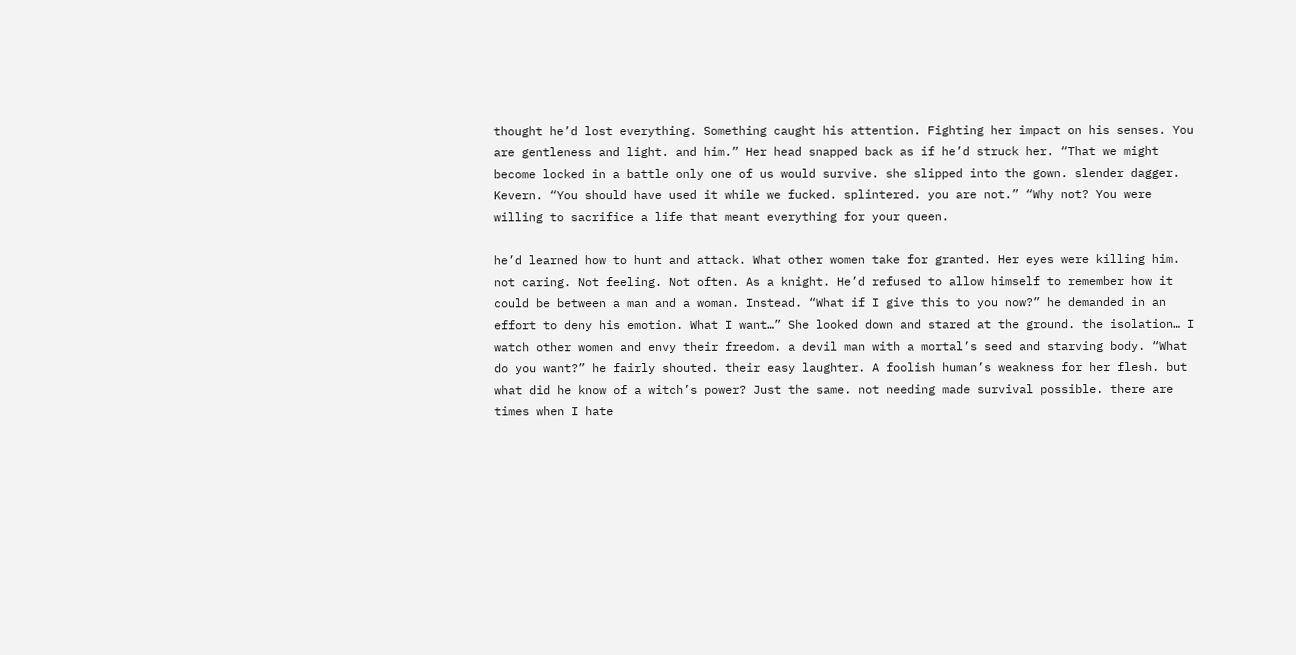thought he’d lost everything. Something caught his attention. Fighting her impact on his senses. You are gentleness and light. and him.” Her head snapped back as if he’d struck her. “That we might become locked in a battle only one of us would survive. she slipped into the gown. slender dagger. Kevern. “You should have used it while we fucked. splintered. you are not.” “Why not? You were willing to sacrifice a life that meant everything for your queen.

he’d learned how to hunt and attack. What other women take for granted. Her eyes were killing him. not caring. Not feeling. Not often. As a knight. He’d refused to allow himself to remember how it could be between a man and a woman. Instead. “What if I give this to you now?” he demanded in an effort to deny his emotion. What I want…” She looked down and stared at the ground. the isolation… I watch other women and envy their freedom. a devil man with a mortal’s seed and starving body. “What do you want?” he fairly shouted. their easy laughter. A foolish human’s weakness for her flesh. but what did he know of a witch’s power? Just the same. not needing made survival possible. there are times when I hate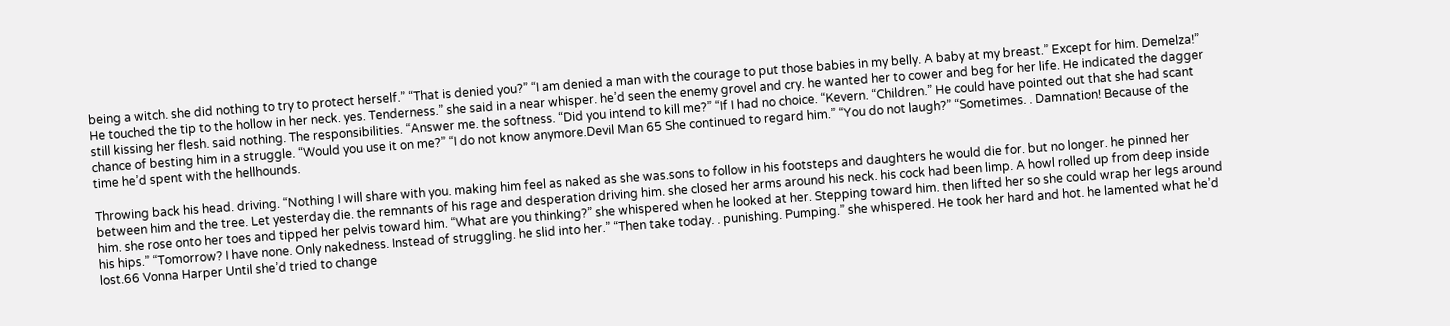being a witch. she did nothing to try to protect herself.” “That is denied you?” “I am denied a man with the courage to put those babies in my belly. A baby at my breast.” Except for him. Demelza!” He touched the tip to the hollow in her neck. yes. Tenderness.” she said in a near whisper. he’d seen the enemy grovel and cry. he wanted her to cower and beg for her life. He indicated the dagger still kissing her flesh. said nothing. The responsibilities. “Answer me. the softness. “Did you intend to kill me?” “If I had no choice. “Kevern. “Children.” He could have pointed out that she had scant chance of besting him in a struggle. “Would you use it on me?” “I do not know anymore.Devil Man 65 She continued to regard him.” “You do not laugh?” “Sometimes. . Damnation! Because of the time he’d spent with the hellhounds.

Throwing back his head. driving. “Nothing I will share with you. making him feel as naked as she was.sons to follow in his footsteps and daughters he would die for. but no longer. he pinned her between him and the tree. Let yesterday die. the remnants of his rage and desperation driving him. she closed her arms around his neck. his cock had been limp. A howl rolled up from deep inside him. she rose onto her toes and tipped her pelvis toward him. “What are you thinking?” she whispered when he looked at her. Stepping toward him. then lifted her so she could wrap her legs around his hips.” “Tomorrow? I have none. Only nakedness. Instead of struggling. he slid into her.” “Then take today. . punishing. Pumping.” she whispered. He took her hard and hot. he lamented what he’d lost.66 Vonna Harper Until she’d tried to change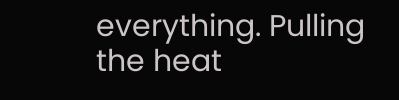everything. Pulling the heat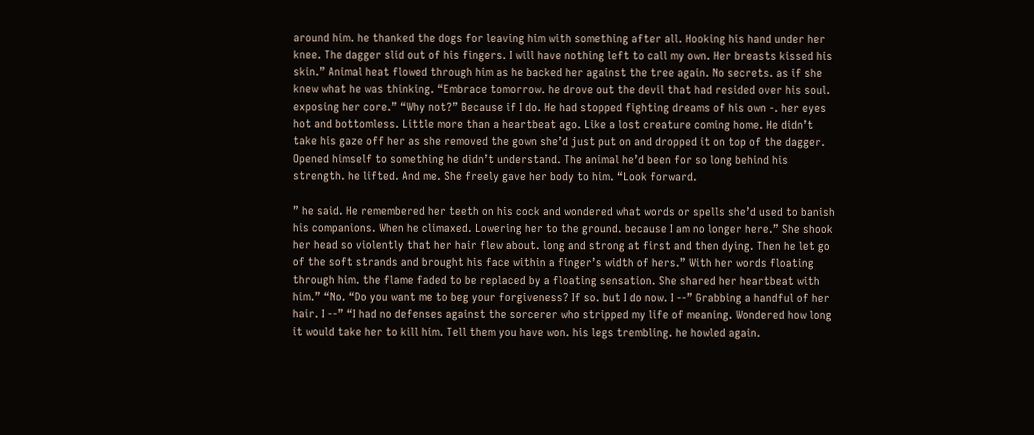around him. he thanked the dogs for leaving him with something after all. Hooking his hand under her knee. The dagger slid out of his fingers. I will have nothing left to call my own. Her breasts kissed his skin.” Animal heat flowed through him as he backed her against the tree again. No secrets. as if she knew what he was thinking. “Embrace tomorrow. he drove out the devil that had resided over his soul. exposing her core.” “Why not?” Because if I do. He had stopped fighting dreams of his own -. her eyes hot and bottomless. Little more than a heartbeat ago. Like a lost creature coming home. He didn’t take his gaze off her as she removed the gown she’d just put on and dropped it on top of the dagger. Opened himself to something he didn’t understand. The animal he’d been for so long behind his strength. he lifted. And me. She freely gave her body to him. “Look forward.

” he said. He remembered her teeth on his cock and wondered what words or spells she’d used to banish his companions. When he climaxed. Lowering her to the ground. because I am no longer here.” She shook her head so violently that her hair flew about. long and strong at first and then dying. Then he let go of the soft strands and brought his face within a finger’s width of hers.” With her words floating through him. the flame faded to be replaced by a floating sensation. She shared her heartbeat with him.” “No. “Do you want me to beg your forgiveness? If so. but I do now. I --” Grabbing a handful of her hair. I --” “I had no defenses against the sorcerer who stripped my life of meaning. Wondered how long it would take her to kill him. Tell them you have won. his legs trembling. he howled again.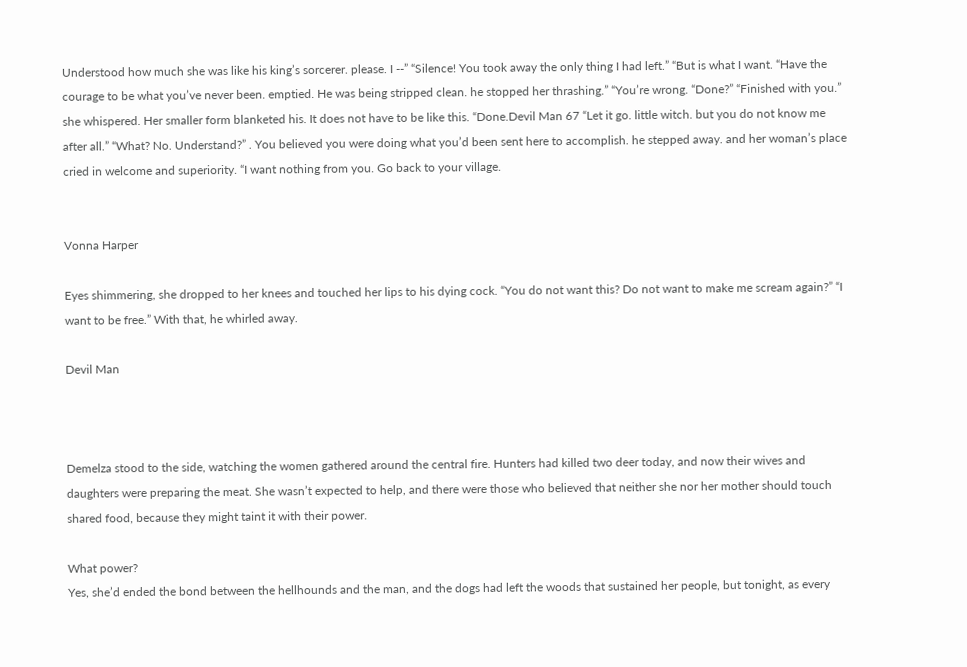Understood how much she was like his king’s sorcerer. please. I --” “Silence! You took away the only thing I had left.” “But is what I want. “Have the courage to be what you’ve never been. emptied. He was being stripped clean. he stopped her thrashing.” “You’re wrong. “Done?” “Finished with you.” she whispered. Her smaller form blanketed his. It does not have to be like this. “Done.Devil Man 67 “Let it go. little witch. but you do not know me after all.” “What? No. Understand?” . You believed you were doing what you’d been sent here to accomplish. he stepped away. and her woman’s place cried in welcome and superiority. “I want nothing from you. Go back to your village.


Vonna Harper

Eyes shimmering, she dropped to her knees and touched her lips to his dying cock. “You do not want this? Do not want to make me scream again?” “I want to be free.” With that, he whirled away.

Devil Man



Demelza stood to the side, watching the women gathered around the central fire. Hunters had killed two deer today, and now their wives and daughters were preparing the meat. She wasn’t expected to help, and there were those who believed that neither she nor her mother should touch shared food, because they might taint it with their power.

What power?
Yes, she’d ended the bond between the hellhounds and the man, and the dogs had left the woods that sustained her people, but tonight, as every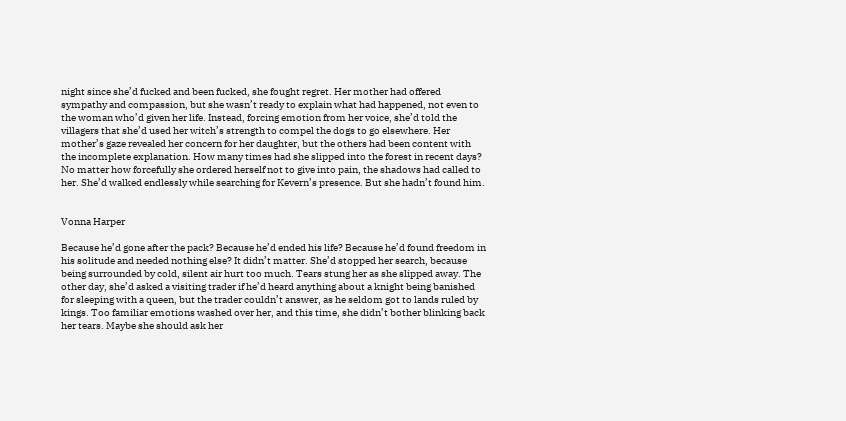night since she’d fucked and been fucked, she fought regret. Her mother had offered sympathy and compassion, but she wasn’t ready to explain what had happened, not even to the woman who’d given her life. Instead, forcing emotion from her voice, she’d told the villagers that she’d used her witch’s strength to compel the dogs to go elsewhere. Her mother’s gaze revealed her concern for her daughter, but the others had been content with the incomplete explanation. How many times had she slipped into the forest in recent days? No matter how forcefully she ordered herself not to give into pain, the shadows had called to her. She’d walked endlessly while searching for Kevern’s presence. But she hadn’t found him.


Vonna Harper

Because he’d gone after the pack? Because he’d ended his life? Because he’d found freedom in his solitude and needed nothing else? It didn’t matter. She’d stopped her search, because being surrounded by cold, silent air hurt too much. Tears stung her as she slipped away. The other day, she’d asked a visiting trader if he’d heard anything about a knight being banished for sleeping with a queen, but the trader couldn’t answer, as he seldom got to lands ruled by kings. Too familiar emotions washed over her, and this time, she didn’t bother blinking back her tears. Maybe she should ask her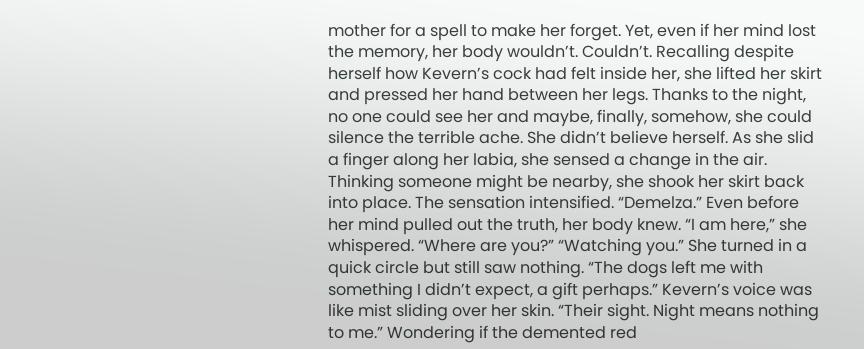mother for a spell to make her forget. Yet, even if her mind lost the memory, her body wouldn’t. Couldn’t. Recalling despite herself how Kevern’s cock had felt inside her, she lifted her skirt and pressed her hand between her legs. Thanks to the night, no one could see her and maybe, finally, somehow, she could silence the terrible ache. She didn’t believe herself. As she slid a finger along her labia, she sensed a change in the air. Thinking someone might be nearby, she shook her skirt back into place. The sensation intensified. “Demelza.” Even before her mind pulled out the truth, her body knew. “I am here,” she whispered. “Where are you?” “Watching you.” She turned in a quick circle but still saw nothing. “The dogs left me with something I didn’t expect, a gift perhaps.” Kevern’s voice was like mist sliding over her skin. “Their sight. Night means nothing to me.” Wondering if the demented red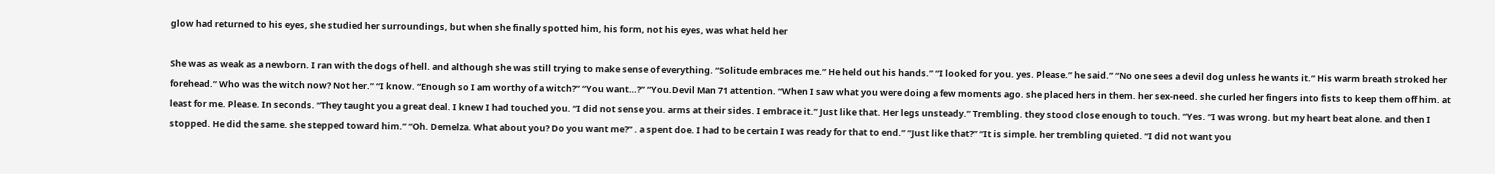glow had returned to his eyes, she studied her surroundings, but when she finally spotted him, his form, not his eyes, was what held her

She was as weak as a newborn. I ran with the dogs of hell. and although she was still trying to make sense of everything. “Solitude embraces me.” He held out his hands.” “I looked for you. yes. Please.” he said.” “No one sees a devil dog unless he wants it.” His warm breath stroked her forehead.” Who was the witch now? Not her.” “I know. “Enough so I am worthy of a witch?” “You want…?” “You.Devil Man 71 attention. “When I saw what you were doing a few moments ago. she placed hers in them. her sex-need. she curled her fingers into fists to keep them off him. at least for me. Please. In seconds. “They taught you a great deal. I knew I had touched you. “I did not sense you. arms at their sides. I embrace it.” Just like that. Her legs unsteady.” Trembling. they stood close enough to touch. “Yes. “I was wrong. but my heart beat alone. and then I stopped. He did the same. she stepped toward him.” “Oh. Demelza. What about you? Do you want me?” . a spent doe. I had to be certain I was ready for that to end.” “Just like that?” “It is simple. her trembling quieted. “I did not want you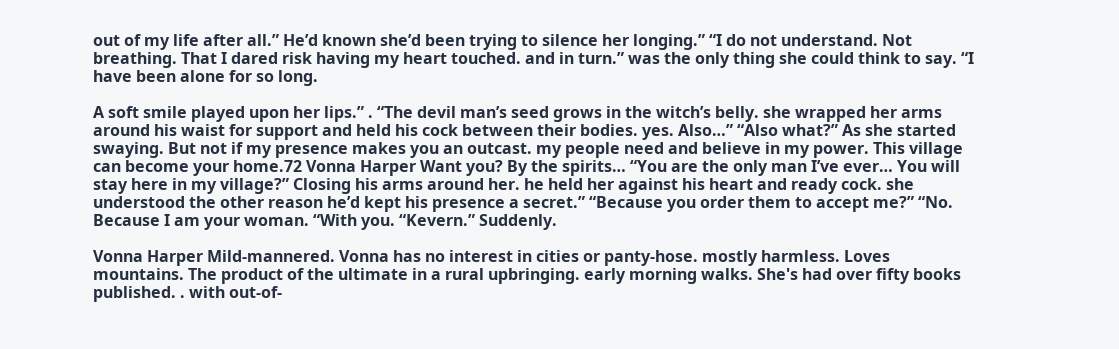out of my life after all.” He’d known she’d been trying to silence her longing.” “I do not understand. Not breathing. That I dared risk having my heart touched. and in turn.” was the only thing she could think to say. “I have been alone for so long.

A soft smile played upon her lips.” . “The devil man’s seed grows in the witch’s belly. she wrapped her arms around his waist for support and held his cock between their bodies. yes. Also…” “Also what?” As she started swaying. But not if my presence makes you an outcast. my people need and believe in my power. This village can become your home.72 Vonna Harper Want you? By the spirits… “You are the only man I’ve ever… You will stay here in my village?” Closing his arms around her. he held her against his heart and ready cock. she understood the other reason he’d kept his presence a secret.” “Because you order them to accept me?” “No. Because I am your woman. “With you. “Kevern.” Suddenly.

Vonna Harper Mild-mannered. Vonna has no interest in cities or panty-hose. mostly harmless. Loves mountains. The product of the ultimate in a rural upbringing. early morning walks. She's had over fifty books published. . with out-of-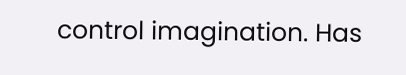control imagination. Has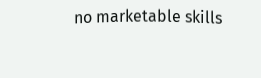no marketable skills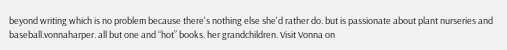beyond writing which is no problem because there's nothing else she'd rather do. but is passionate about plant nurseries and baseball.vonnaharper. all but one and “hot” books. her grandchildren. Visit Vonna on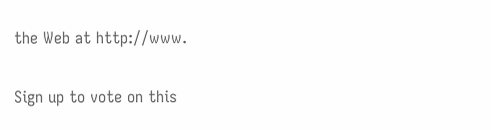the Web at http://www.

Sign up to vote on this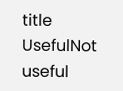title
UsefulNot useful